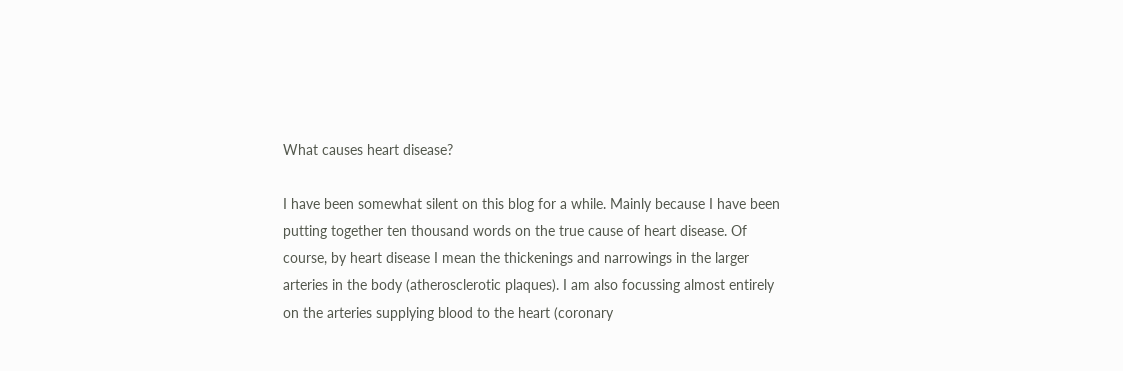What causes heart disease?

I have been somewhat silent on this blog for a while. Mainly because I have been putting together ten thousand words on the true cause of heart disease. Of course, by heart disease I mean the thickenings and narrowings in the larger arteries in the body (atherosclerotic plaques). I am also focussing almost entirely on the arteries supplying blood to the heart (coronary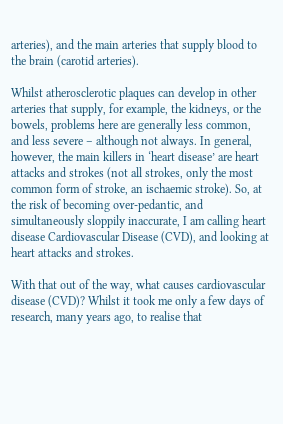arteries), and the main arteries that supply blood to the brain (carotid arteries).

Whilst atherosclerotic plaques can develop in other arteries that supply, for example, the kidneys, or the bowels, problems here are generally less common, and less severe – although not always. In general, however, the main killers in ‘heart disease’ are heart attacks and strokes (not all strokes, only the most common form of stroke, an ischaemic stroke). So, at the risk of becoming over-pedantic, and simultaneously sloppily inaccurate, I am calling heart disease Cardiovascular Disease (CVD), and looking at heart attacks and strokes.

With that out of the way, what causes cardiovascular disease (CVD)? Whilst it took me only a few days of research, many years ago, to realise that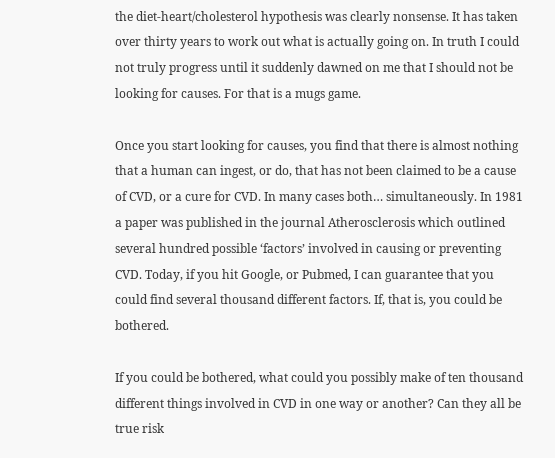the diet-heart/cholesterol hypothesis was clearly nonsense. It has taken over thirty years to work out what is actually going on. In truth I could not truly progress until it suddenly dawned on me that I should not be looking for causes. For that is a mugs game.

Once you start looking for causes, you find that there is almost nothing that a human can ingest, or do, that has not been claimed to be a cause of CVD, or a cure for CVD. In many cases both… simultaneously. In 1981 a paper was published in the journal Atherosclerosis which outlined several hundred possible ‘factors’ involved in causing or preventing CVD. Today, if you hit Google, or Pubmed, I can guarantee that you could find several thousand different factors. If, that is, you could be bothered.

If you could be bothered, what could you possibly make of ten thousand different things involved in CVD in one way or another? Can they all be true risk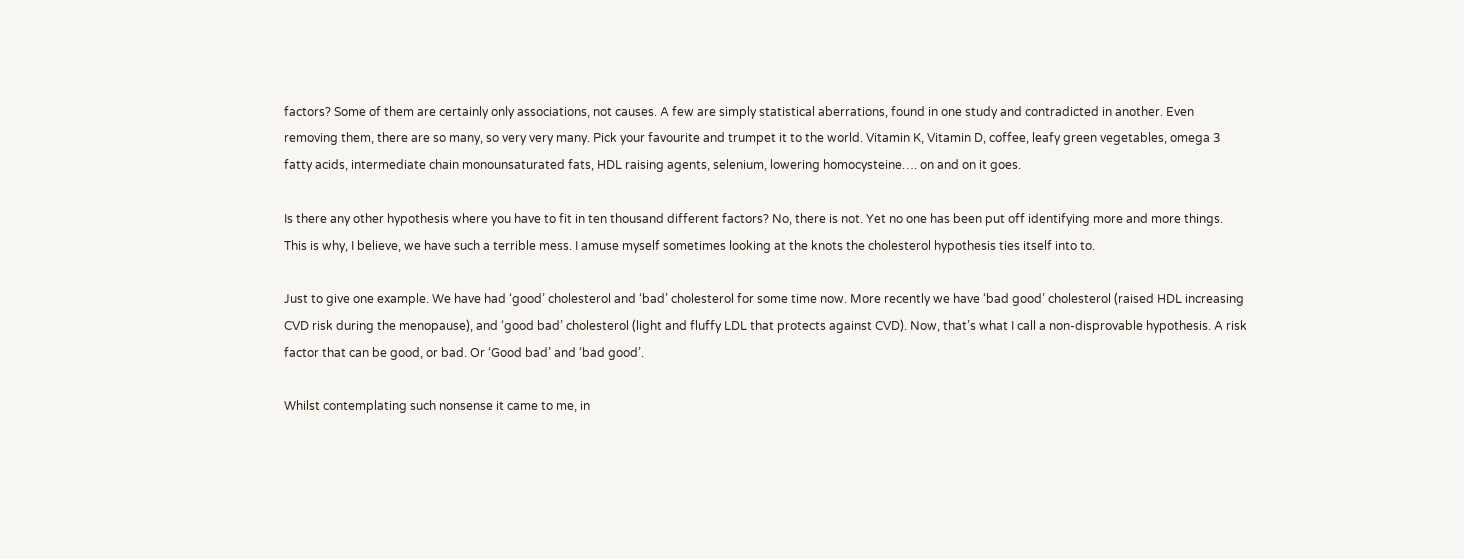factors? Some of them are certainly only associations, not causes. A few are simply statistical aberrations, found in one study and contradicted in another. Even removing them, there are so many, so very very many. Pick your favourite and trumpet it to the world. Vitamin K, Vitamin D, coffee, leafy green vegetables, omega 3 fatty acids, intermediate chain monounsaturated fats, HDL raising agents, selenium, lowering homocysteine…. on and on it goes.

Is there any other hypothesis where you have to fit in ten thousand different factors? No, there is not. Yet no one has been put off identifying more and more things. This is why, I believe, we have such a terrible mess. I amuse myself sometimes looking at the knots the cholesterol hypothesis ties itself into to.

Just to give one example. We have had ‘good’ cholesterol and ‘bad’ cholesterol for some time now. More recently we have ‘bad good’ cholesterol (raised HDL increasing CVD risk during the menopause), and ‘good bad’ cholesterol (light and fluffy LDL that protects against CVD). Now, that’s what I call a non-disprovable hypothesis. A risk factor that can be good, or bad. Or ‘Good bad’ and ‘bad good’.

Whilst contemplating such nonsense it came to me, in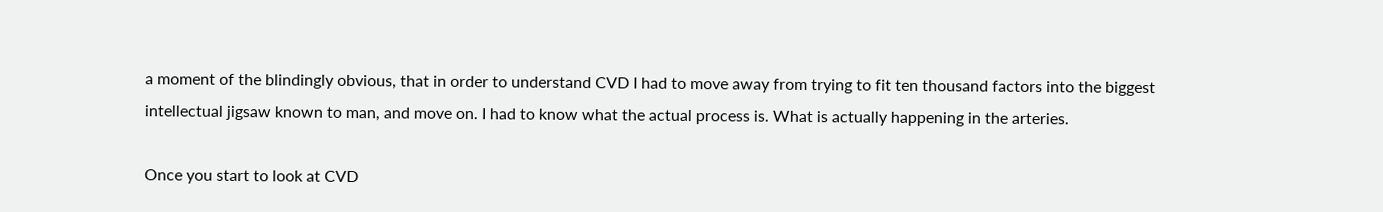a moment of the blindingly obvious, that in order to understand CVD I had to move away from trying to fit ten thousand factors into the biggest intellectual jigsaw known to man, and move on. I had to know what the actual process is. What is actually happening in the arteries.

Once you start to look at CVD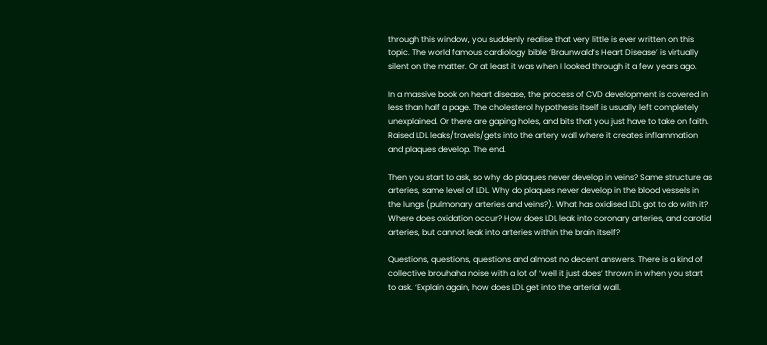through this window, you suddenly realise that very little is ever written on this topic. The world famous cardiology bible ‘Braunwald’s Heart Disease’ is virtually silent on the matter. Or at least it was when I looked through it a few years ago.

In a massive book on heart disease, the process of CVD development is covered in less than half a page. The cholesterol hypothesis itself is usually left completely unexplained. Or there are gaping holes, and bits that you just have to take on faith. Raised LDL leaks/travels/gets into the artery wall where it creates inflammation and plaques develop. The end.

Then you start to ask, so why do plaques never develop in veins? Same structure as arteries, same level of LDL. Why do plaques never develop in the blood vessels in the lungs (pulmonary arteries and veins?). What has oxidised LDL got to do with it? Where does oxidation occur? How does LDL leak into coronary arteries, and carotid arteries, but cannot leak into arteries within the brain itself?

Questions, questions, questions and almost no decent answers. There is a kind of collective brouhaha noise with a lot of ‘well it just does’ thrown in when you start to ask. ‘Explain again, how does LDL get into the arterial wall.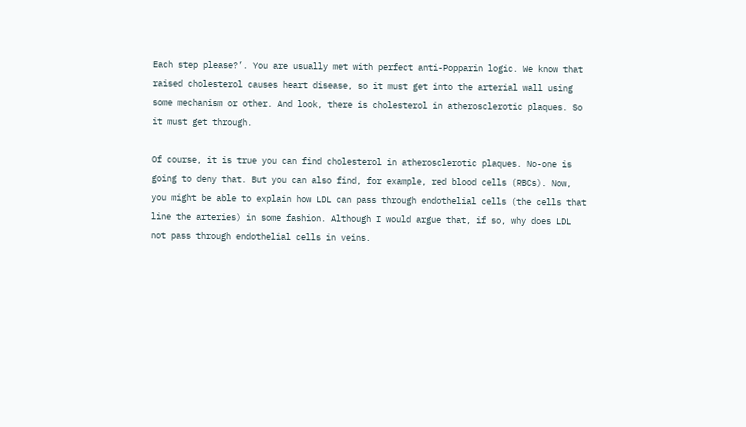Each step please?’. You are usually met with perfect anti-Popparin logic. We know that raised cholesterol causes heart disease, so it must get into the arterial wall using some mechanism or other. And look, there is cholesterol in atherosclerotic plaques. So it must get through.

Of course, it is true you can find cholesterol in atherosclerotic plaques. No-one is going to deny that. But you can also find, for example, red blood cells (RBCs). Now, you might be able to explain how LDL can pass through endothelial cells (the cells that line the arteries) in some fashion. Although I would argue that, if so, why does LDL not pass through endothelial cells in veins.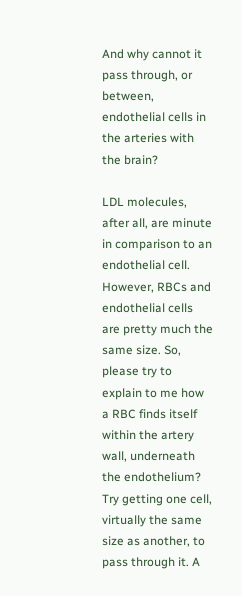And why cannot it pass through, or between, endothelial cells in the arteries with the brain?

LDL molecules, after all, are minute in comparison to an endothelial cell. However, RBCs and endothelial cells are pretty much the same size. So, please try to explain to me how a RBC finds itself within the artery wall, underneath the endothelium? Try getting one cell, virtually the same size as another, to pass through it. A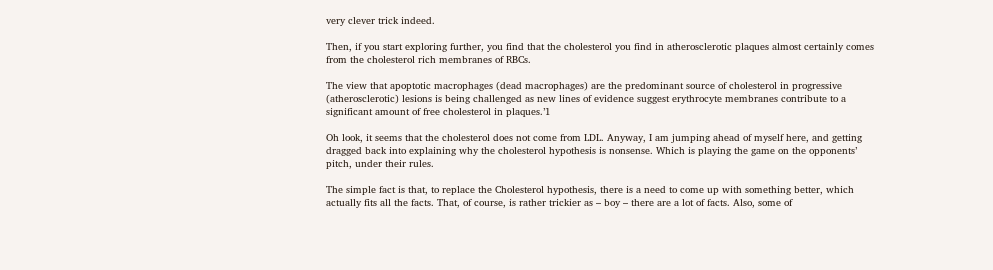very clever trick indeed.

Then, if you start exploring further, you find that the cholesterol you find in atherosclerotic plaques almost certainly comes from the cholesterol rich membranes of RBCs.

The view that apoptotic macrophages (dead macrophages) are the predominant source of cholesterol in progressive (atherosclerotic) lesions is being challenged as new lines of evidence suggest erythrocyte membranes contribute to a significant amount of free cholesterol in plaques.’1

Oh look, it seems that the cholesterol does not come from LDL. Anyway, I am jumping ahead of myself here, and getting dragged back into explaining why the cholesterol hypothesis is nonsense. Which is playing the game on the opponents’ pitch, under their rules.

The simple fact is that, to replace the Cholesterol hypothesis, there is a need to come up with something better, which actually fits all the facts. That, of course, is rather trickier as – boy – there are a lot of facts. Also, some of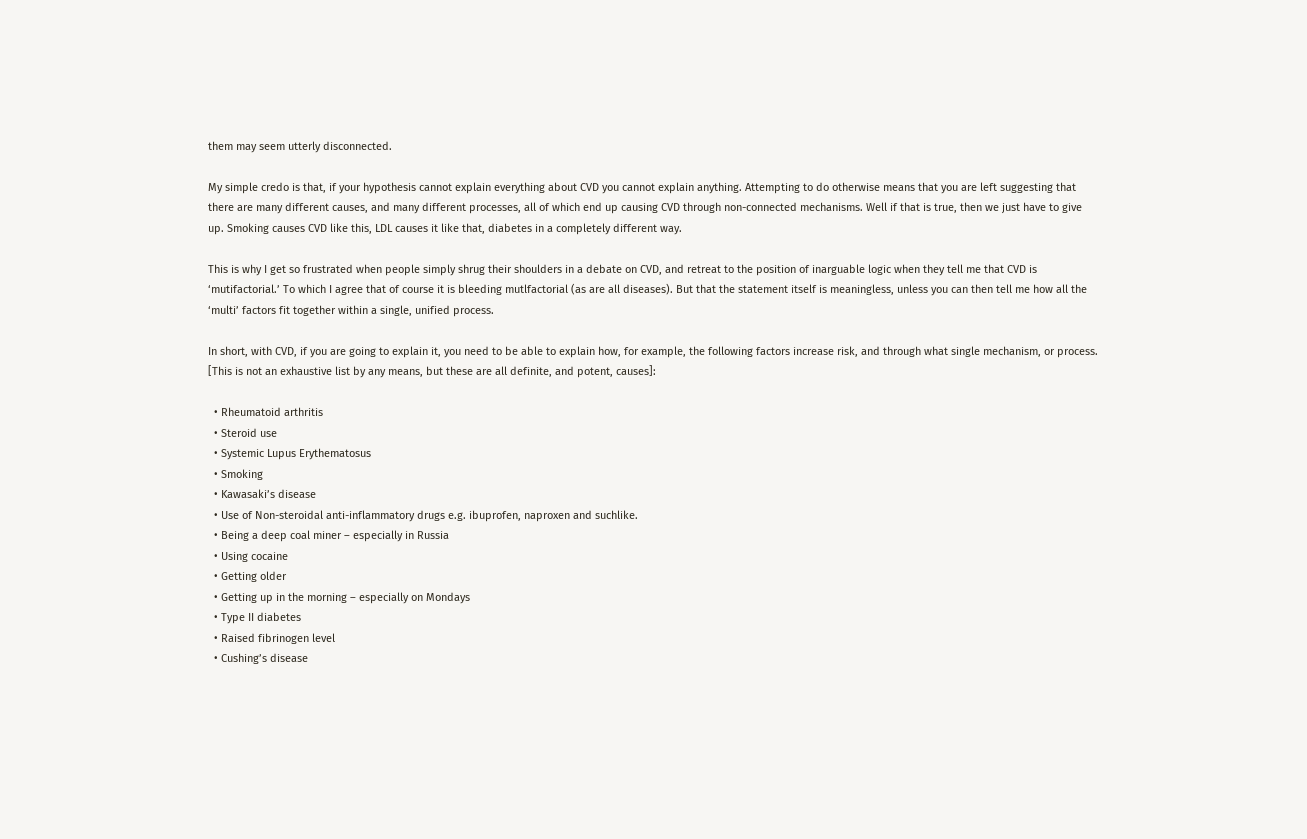them may seem utterly disconnected.

My simple credo is that, if your hypothesis cannot explain everything about CVD you cannot explain anything. Attempting to do otherwise means that you are left suggesting that there are many different causes, and many different processes, all of which end up causing CVD through non-connected mechanisms. Well if that is true, then we just have to give up. Smoking causes CVD like this, LDL causes it like that, diabetes in a completely different way.

This is why I get so frustrated when people simply shrug their shoulders in a debate on CVD, and retreat to the position of inarguable logic when they tell me that CVD is ‘mutifactorial.’ To which I agree that of course it is bleeding mutlfactorial (as are all diseases). But that the statement itself is meaningless, unless you can then tell me how all the ‘multi’ factors fit together within a single, unified process.

In short, with CVD, if you are going to explain it, you need to be able to explain how, for example, the following factors increase risk, and through what single mechanism, or process. [This is not an exhaustive list by any means, but these are all definite, and potent, causes]:

  • Rheumatoid arthritis
  • Steroid use
  • Systemic Lupus Erythematosus
  • Smoking
  • Kawasaki’s disease
  • Use of Non-steroidal anti-inflammatory drugs e.g. ibuprofen, naproxen and suchlike.
  • Being a deep coal miner – especially in Russia
  • Using cocaine
  • Getting older
  • Getting up in the morning – especially on Mondays
  • Type II diabetes
  • Raised fibrinogen level
  • Cushing’s disease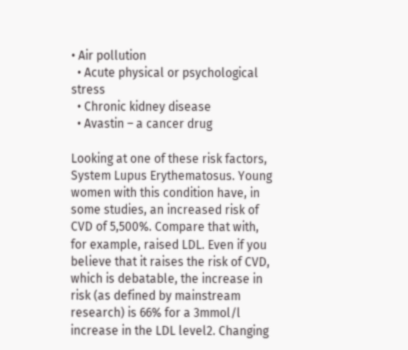• Air pollution
  • Acute physical or psychological stress
  • Chronic kidney disease
  • Avastin – a cancer drug

Looking at one of these risk factors, System Lupus Erythematosus. Young women with this condition have, in some studies, an increased risk of CVD of 5,500%. Compare that with, for example, raised LDL. Even if you believe that it raises the risk of CVD, which is debatable, the increase in risk (as defined by mainstream research) is 66% for a 3mmol/l increase in the LDL level2. Changing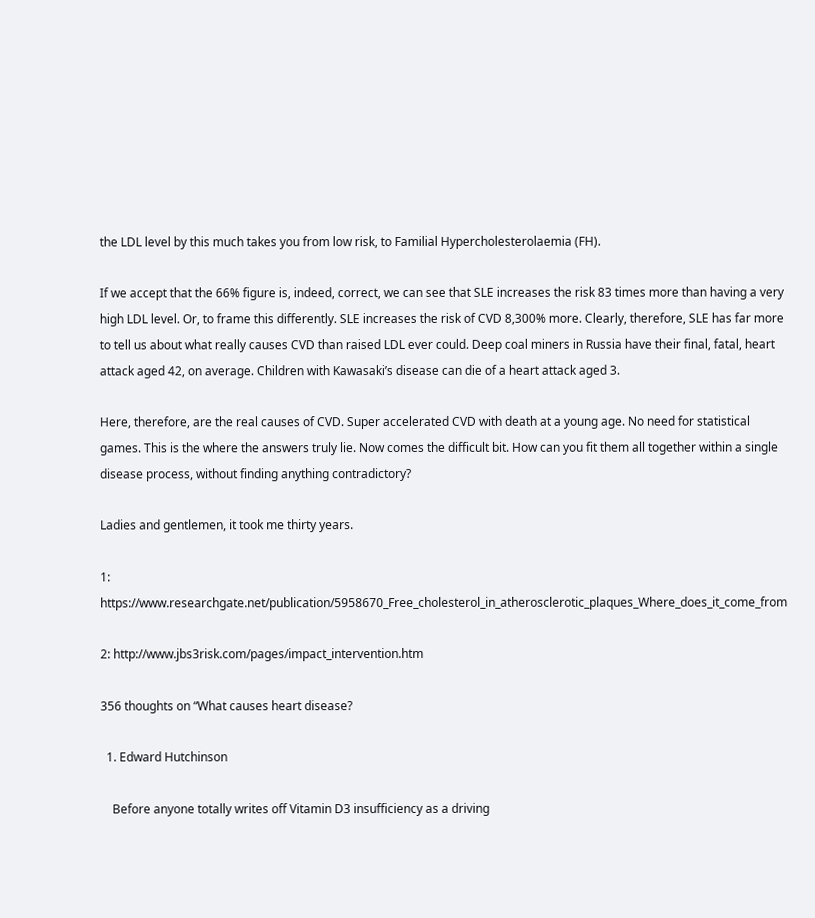the LDL level by this much takes you from low risk, to Familial Hypercholesterolaemia (FH).

If we accept that the 66% figure is, indeed, correct, we can see that SLE increases the risk 83 times more than having a very high LDL level. Or, to frame this differently. SLE increases the risk of CVD 8,300% more. Clearly, therefore, SLE has far more to tell us about what really causes CVD than raised LDL ever could. Deep coal miners in Russia have their final, fatal, heart attack aged 42, on average. Children with Kawasaki’s disease can die of a heart attack aged 3.

Here, therefore, are the real causes of CVD. Super accelerated CVD with death at a young age. No need for statistical games. This is the where the answers truly lie. Now comes the difficult bit. How can you fit them all together within a single disease process, without finding anything contradictory?

Ladies and gentlemen, it took me thirty years.

1: https://www.researchgate.net/publication/5958670_Free_cholesterol_in_atherosclerotic_plaques_Where_does_it_come_from

2: http://www.jbs3risk.com/pages/impact_intervention.htm

356 thoughts on “What causes heart disease?

  1. Edward Hutchinson

    Before anyone totally writes off Vitamin D3 insufficiency as a driving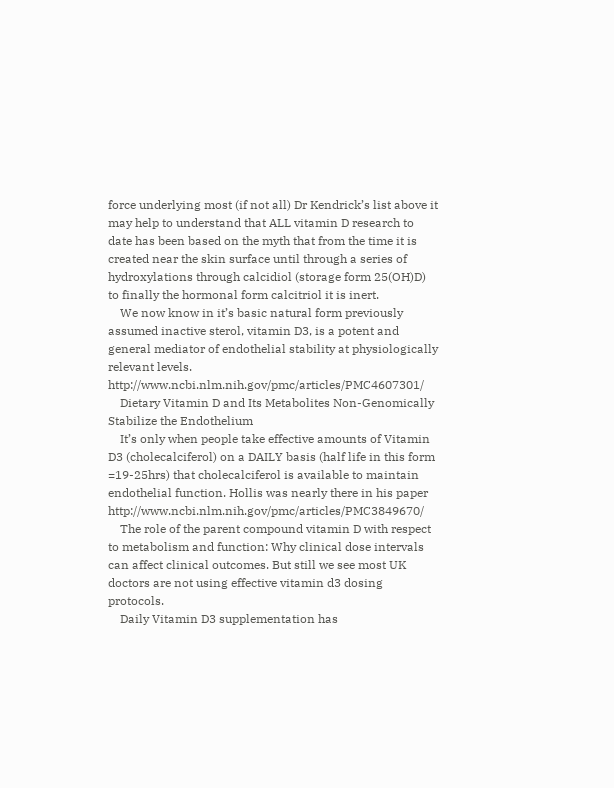force underlying most (if not all) Dr Kendrick’s list above it may help to understand that ALL vitamin D research to date has been based on the myth that from the time it is created near the skin surface until through a series of hydroxylations through calcidiol (storage form 25(OH)D) to finally the hormonal form calcitriol it is inert.
    We now know in it’s basic natural form previously assumed inactive sterol, vitamin D3, is a potent and general mediator of endothelial stability at physiologically relevant levels. http://www.ncbi.nlm.nih.gov/pmc/articles/PMC4607301/
    Dietary Vitamin D and Its Metabolites Non-Genomically Stabilize the Endothelium
    It’s only when people take effective amounts of Vitamin D3 (cholecalciferol) on a DAILY basis (half life in this form =19-25hrs) that cholecalciferol is available to maintain endothelial function. Hollis was nearly there in his paper http://www.ncbi.nlm.nih.gov/pmc/articles/PMC3849670/
    The role of the parent compound vitamin D with respect to metabolism and function: Why clinical dose intervals can affect clinical outcomes. But still we see most UK doctors are not using effective vitamin d3 dosing protocols.
    Daily Vitamin D3 supplementation has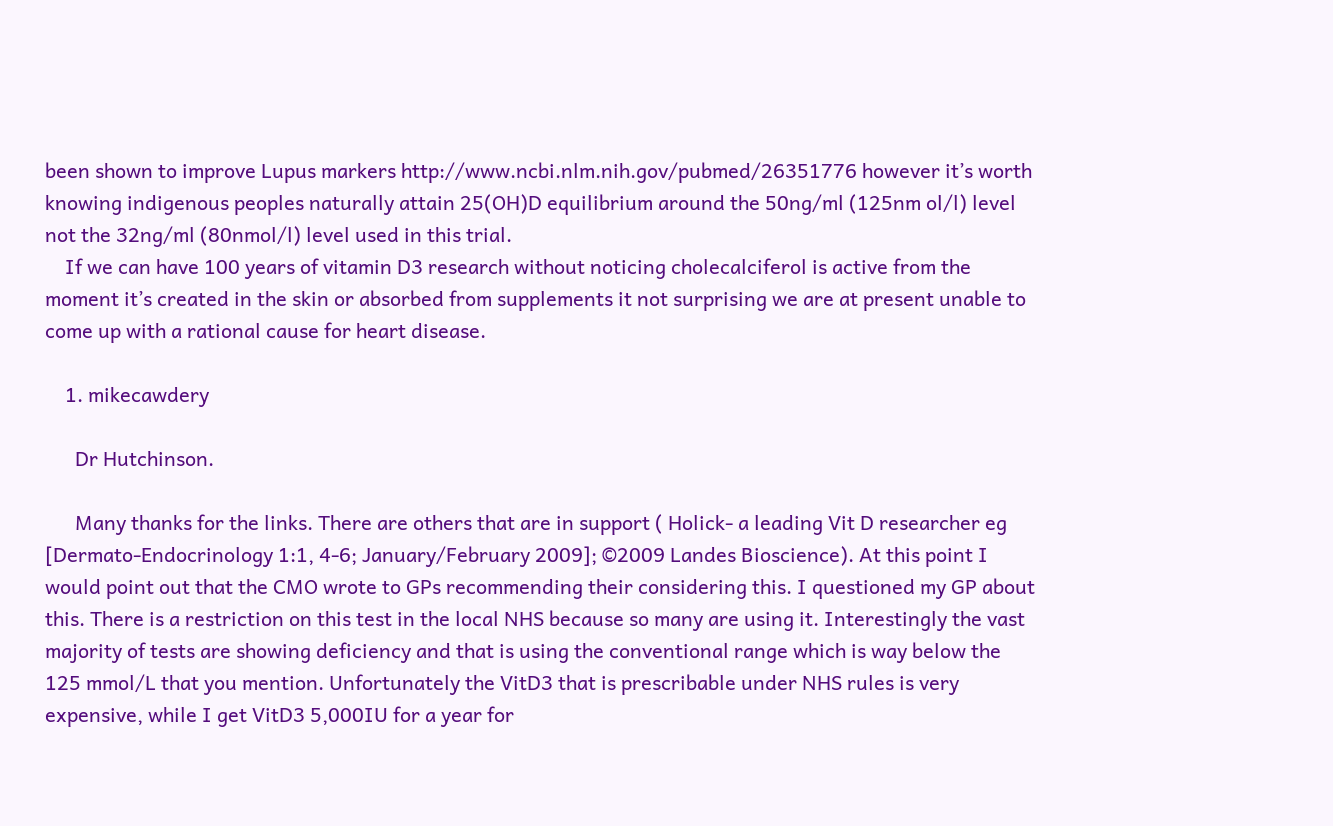been shown to improve Lupus markers http://www.ncbi.nlm.nih.gov/pubmed/26351776 however it’s worth knowing indigenous peoples naturally attain 25(OH)D equilibrium around the 50ng/ml (125nm ol/l) level not the 32ng/ml (80nmol/l) level used in this trial.
    If we can have 100 years of vitamin D3 research without noticing cholecalciferol is active from the moment it’s created in the skin or absorbed from supplements it not surprising we are at present unable to come up with a rational cause for heart disease.

    1. mikecawdery

      Dr Hutchinson.

      Many thanks for the links. There are others that are in support ( Holick- a leading Vit D researcher eg [Dermato-Endocrinology 1:1, 4-6; January/February 2009]; ©2009 Landes Bioscience). At this point I would point out that the CMO wrote to GPs recommending their considering this. I questioned my GP about this. There is a restriction on this test in the local NHS because so many are using it. Interestingly the vast majority of tests are showing deficiency and that is using the conventional range which is way below the 125 mmol/L that you mention. Unfortunately the VitD3 that is prescribable under NHS rules is very expensive, while I get VitD3 5,000IU for a year for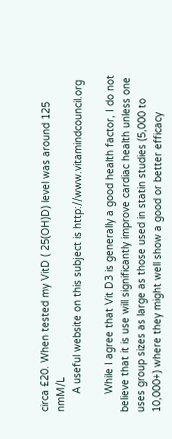circa £20. When tested my VitD ( 25(OH)D) level was around 125 nmM/L
      A useful website on this subject is http://www.vitamindcouncil.org

      While I agree that Vit D3 is generally a good health factor, I do not believe that it is use will significantly improve cardiac health unless one uses group sizes as large as those used in statin studies (5,000 to 10,000+) where they might well show a good or better efficacy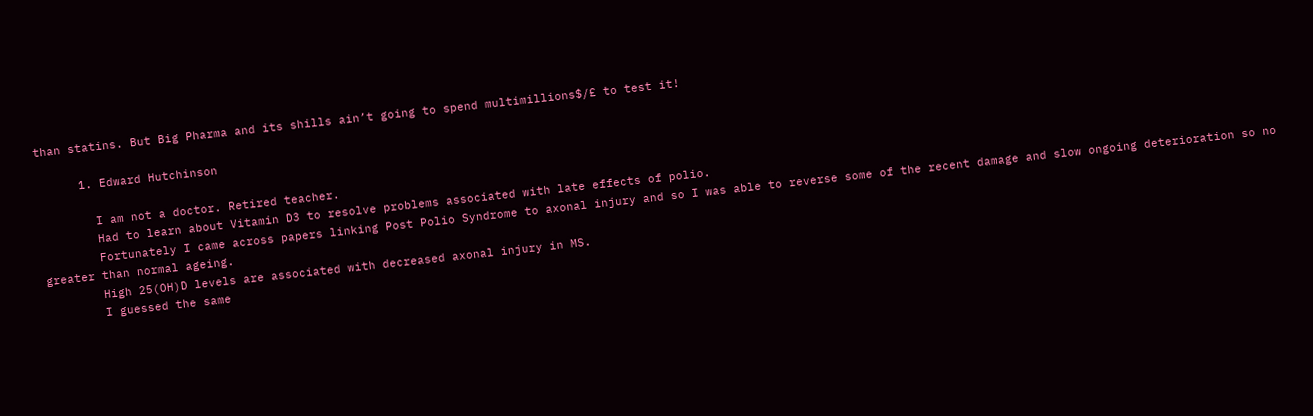than statins. But Big Pharma and its shills ain’t going to spend multimillions$/£ to test it!

      1. Edward Hutchinson

        I am not a doctor. Retired teacher.
        Had to learn about Vitamin D3 to resolve problems associated with late effects of polio.
        Fortunately I came across papers linking Post Polio Syndrome to axonal injury and so I was able to reverse some of the recent damage and slow ongoing deterioration so no greater than normal ageing.
        High 25(OH)D levels are associated with decreased axonal injury in MS.
        I guessed the same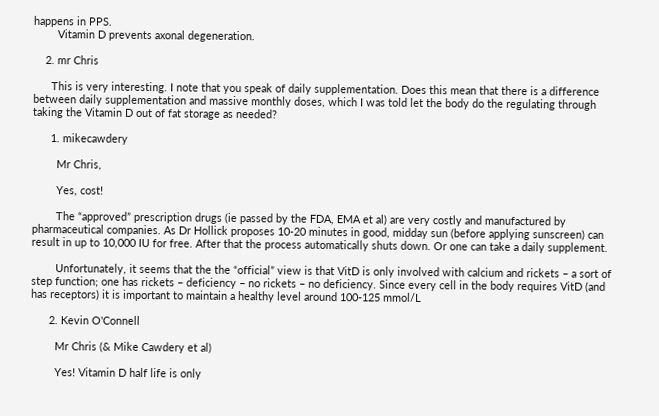happens in PPS.
        Vitamin D prevents axonal degeneration.

    2. mr Chris

      This is very interesting. I note that you speak of daily supplementation. Does this mean that there is a difference between daily supplementation and massive monthly doses, which I was told let the body do the regulating through taking the Vitamin D out of fat storage as needed?

      1. mikecawdery

        Mr Chris,

        Yes, cost!

        The “approved” prescription drugs (ie passed by the FDA, EMA et al) are very costly and manufactured by pharmaceutical companies. As Dr Hollick proposes 10-20 minutes in good, midday sun (before applying sunscreen) can result in up to 10,000 IU for free. After that the process automatically shuts down. Or one can take a daily supplement.

        Unfortunately, it seems that the the “official” view is that VitD is only involved with calcium and rickets – a sort of step function; one has rickets – deficiency – no rickets – no deficiency. Since every cell in the body requires VitD (and has receptors) it is important to maintain a healthy level around 100-125 mmol/L

      2. Kevin O'Connell

        Mr Chris (& Mike Cawdery et al)

        Yes! Vitamin D half life is only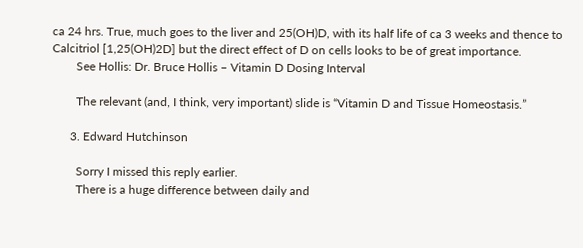ca 24 hrs. True, much goes to the liver and 25(OH)D, with its half life of ca 3 weeks and thence to Calcitriol [1,25(OH)2D] but the direct effect of D on cells looks to be of great importance.
        See Hollis: Dr. Bruce Hollis – Vitamin D Dosing Interval

        The relevant (and, I think, very important) slide is “Vitamin D and Tissue Homeostasis.”

      3. Edward Hutchinson

        Sorry I missed this reply earlier.
        There is a huge difference between daily and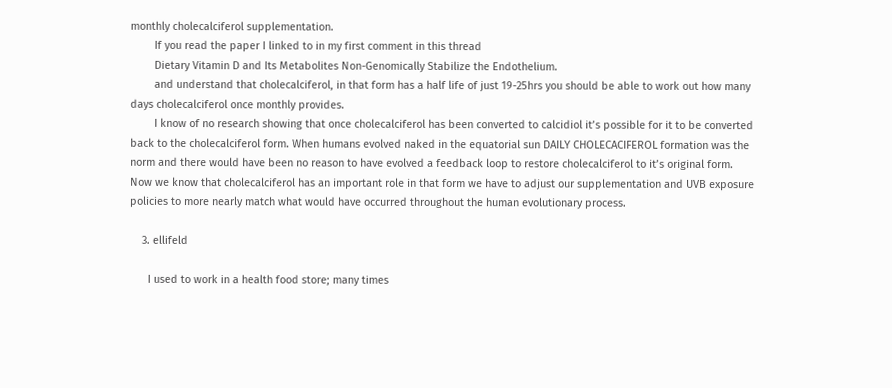monthly cholecalciferol supplementation.
        If you read the paper I linked to in my first comment in this thread
        Dietary Vitamin D and Its Metabolites Non-Genomically Stabilize the Endothelium.
        and understand that cholecalciferol, in that form has a half life of just 19-25hrs you should be able to work out how many days cholecalciferol once monthly provides.
        I know of no research showing that once cholecalciferol has been converted to calcidiol it’s possible for it to be converted back to the cholecalciferol form. When humans evolved naked in the equatorial sun DAILY CHOLECACIFEROL formation was the norm and there would have been no reason to have evolved a feedback loop to restore cholecalciferol to it’s original form. Now we know that cholecalciferol has an important role in that form we have to adjust our supplementation and UVB exposure policies to more nearly match what would have occurred throughout the human evolutionary process.

    3. ellifeld

      I used to work in a health food store; many times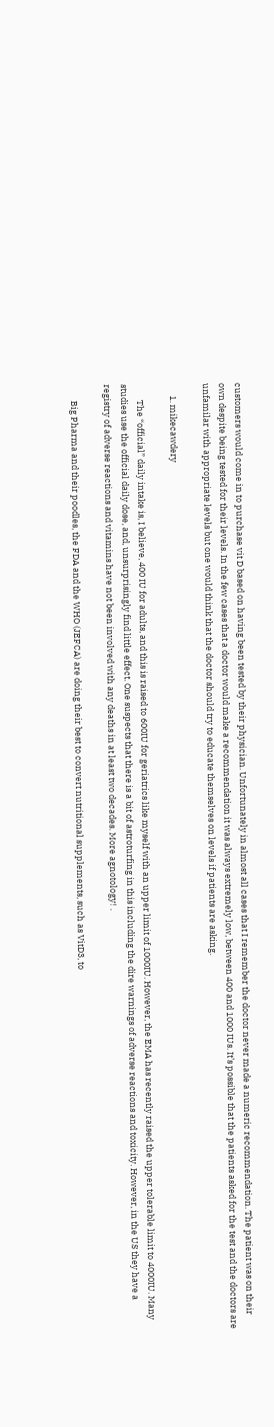customers would come in to purchase vit D based on having been tested by their physician. Unfortunately in almost all cases that I remember the doctor never made a numeric recommendation. The patient was on their own despite being tested for their levels. In the few cases that a doctor would make a recommendation it was always extremely low, between 400 and 1000 IUs. It’s possible that the patients asked for the test and the doctors are unfamilar with appropriate levels but one would think that the doctor should try to educate themselves on levels if patients are asking.

      1. mikecawdery

        The “official” daily intake is, I believe, 400 IU for adults, and this is raised to 600IU for geriatrics like myself with an upper limit of 1000IU. However, the EMA has recently raised the upper tolerable limit to 4000IU. Many studies use the official daily dose, and, unsurprisingly find little effect. One suspects that there is a bit of astroturfing in this including the dire warnings of adverse reactions and toxicity. However, in the US they have a registry of adverse reactions and vitamins have not been involved with any deaths in at least two decades. More agnotology! .

        Big Pharma and their poodles, the FDA and the WHO (JEFCA) are doing their best to convert nutritional supplements, such as VitD3, to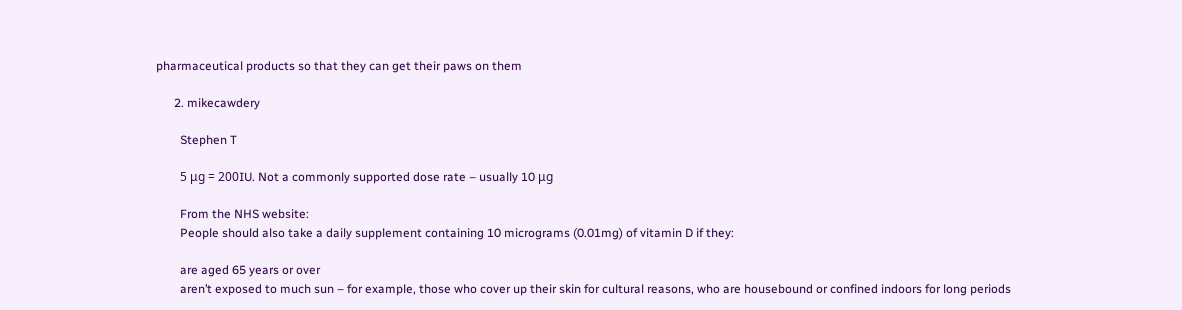pharmaceutical products so that they can get their paws on them

      2. mikecawdery

        Stephen T

        5 μg = 200IU. Not a commonly supported dose rate – usually 10 μg

        From the NHS website:
        People should also take a daily supplement containing 10 micrograms (0.01mg) of vitamin D if they:

        are aged 65 years or over
        aren’t exposed to much sun – for example, those who cover up their skin for cultural reasons, who are housebound or confined indoors for long periods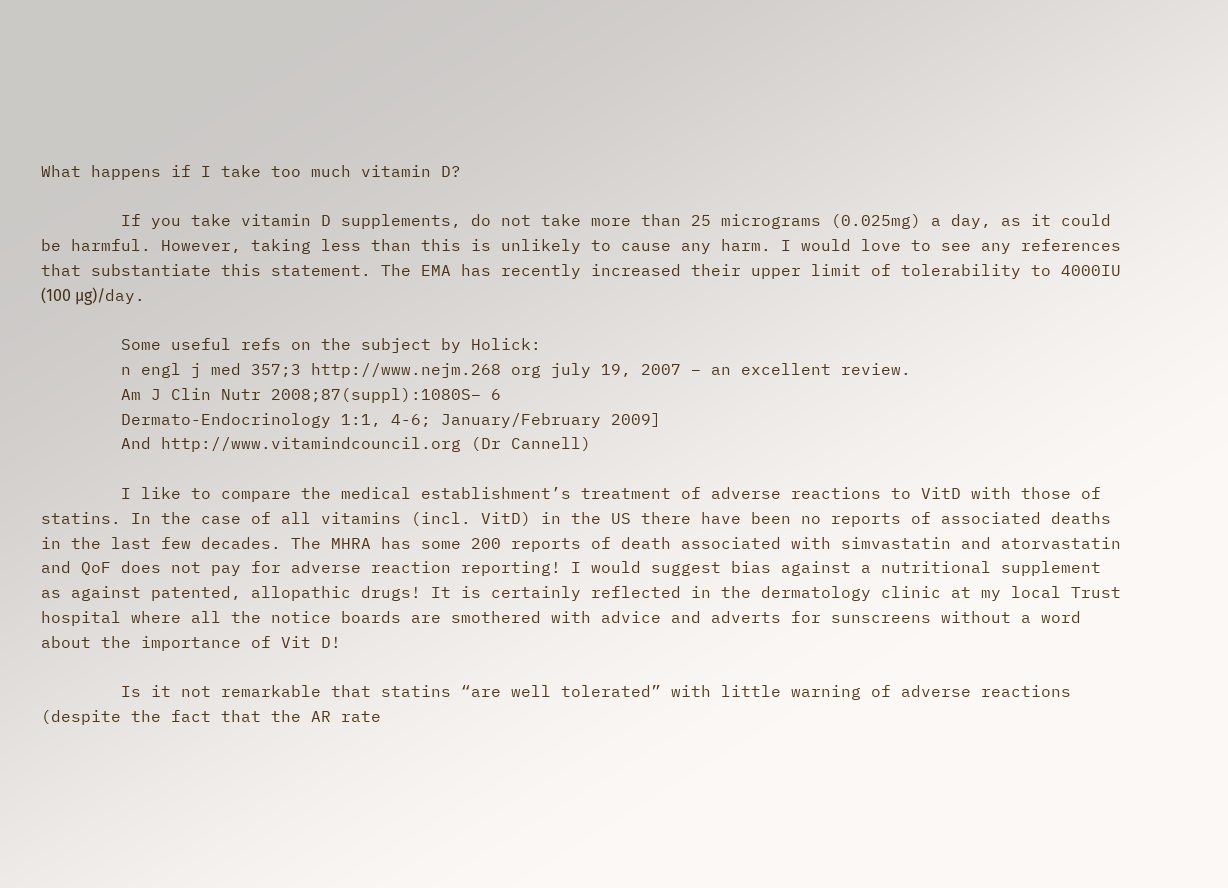What happens if I take too much vitamin D?

        If you take vitamin D supplements, do not take more than 25 micrograms (0.025mg) a day, as it could be harmful. However, taking less than this is unlikely to cause any harm. I would love to see any references that substantiate this statement. The EMA has recently increased their upper limit of tolerability to 4000IU (100 μg)/day.

        Some useful refs on the subject by Holick:
        n engl j med 357;3 http://www.nejm.268 org july 19, 2007 – an excellent review.
        Am J Clin Nutr 2008;87(suppl):1080S– 6
        Dermato-Endocrinology 1:1, 4-6; January/February 2009]
        And http://www.vitamindcouncil.org (Dr Cannell)

        I like to compare the medical establishment’s treatment of adverse reactions to VitD with those of statins. In the case of all vitamins (incl. VitD) in the US there have been no reports of associated deaths in the last few decades. The MHRA has some 200 reports of death associated with simvastatin and atorvastatin and QoF does not pay for adverse reaction reporting! I would suggest bias against a nutritional supplement as against patented, allopathic drugs! It is certainly reflected in the dermatology clinic at my local Trust hospital where all the notice boards are smothered with advice and adverts for sunscreens without a word about the importance of Vit D!

        Is it not remarkable that statins “are well tolerated” with little warning of adverse reactions (despite the fact that the AR rate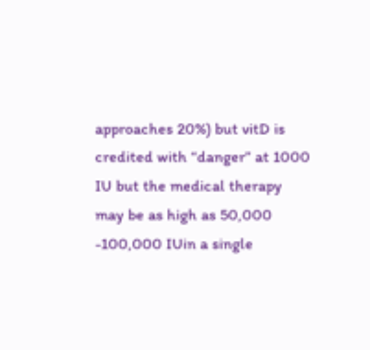approaches 20%) but vitD is credited with “danger” at 1000 IU but the medical therapy may be as high as 50,000 -100,000 IUin a single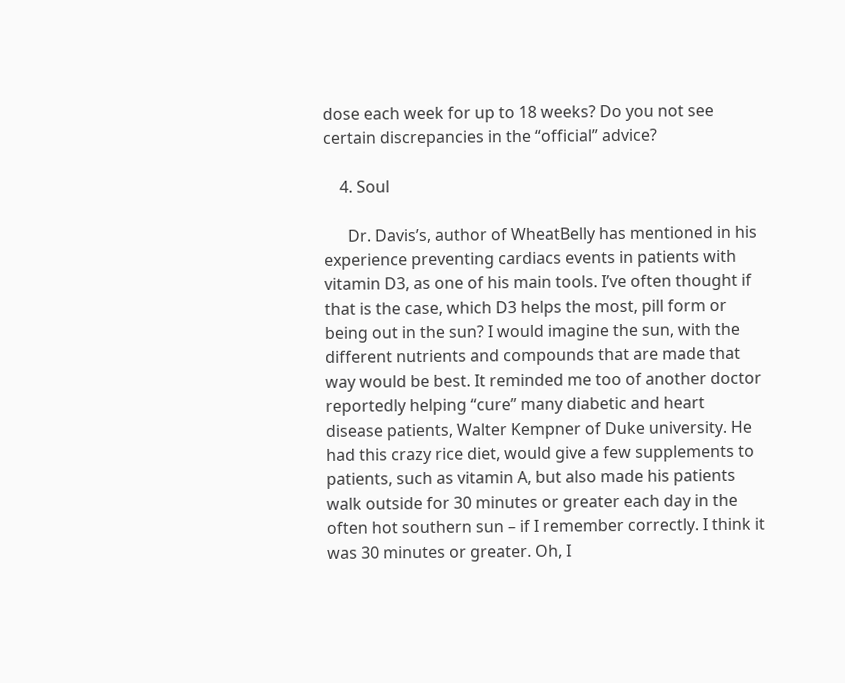dose each week for up to 18 weeks? Do you not see certain discrepancies in the “official” advice?

    4. Soul

      Dr. Davis’s, author of WheatBelly has mentioned in his experience preventing cardiacs events in patients with vitamin D3, as one of his main tools. I’ve often thought if that is the case, which D3 helps the most, pill form or being out in the sun? I would imagine the sun, with the different nutrients and compounds that are made that way would be best. It reminded me too of another doctor reportedly helping “cure” many diabetic and heart disease patients, Walter Kempner of Duke university. He had this crazy rice diet, would give a few supplements to patients, such as vitamin A, but also made his patients walk outside for 30 minutes or greater each day in the often hot southern sun – if I remember correctly. I think it was 30 minutes or greater. Oh, I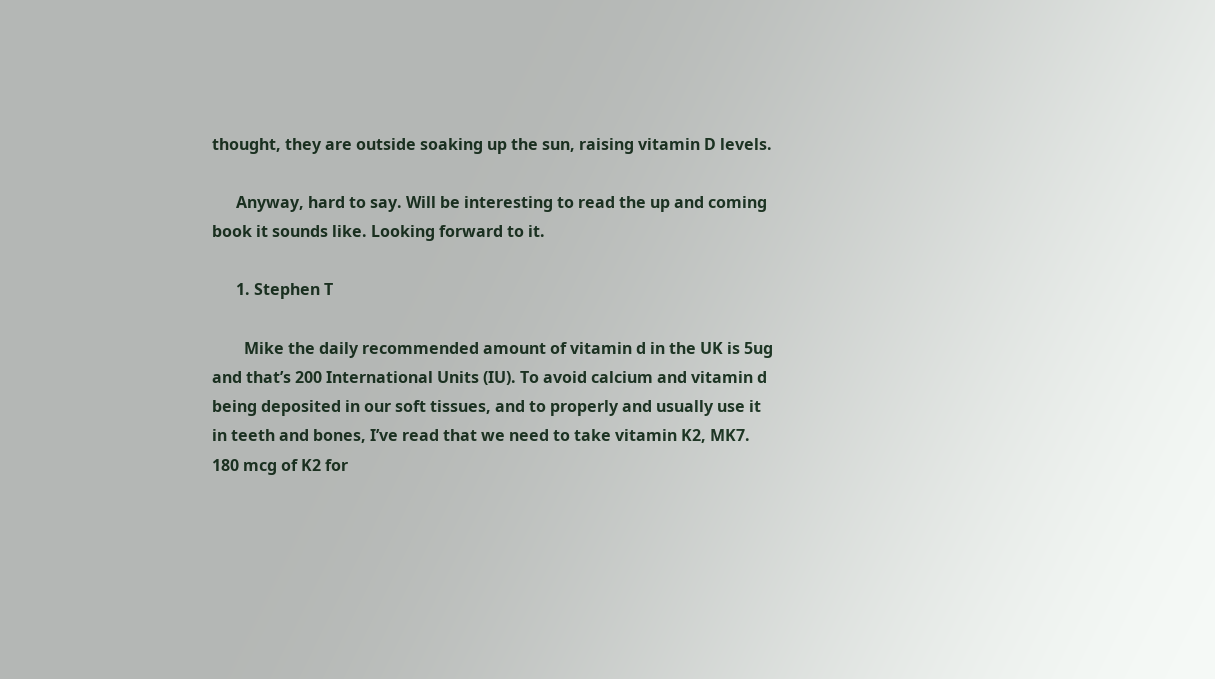thought, they are outside soaking up the sun, raising vitamin D levels.

      Anyway, hard to say. Will be interesting to read the up and coming book it sounds like. Looking forward to it.

      1. Stephen T

        Mike the daily recommended amount of vitamin d in the UK is 5ug and that’s 200 International Units (IU). To avoid calcium and vitamin d being deposited in our soft tissues, and to properly and usually use it in teeth and bones, I’ve read that we need to take vitamin K2, MK7. 180 mcg of K2 for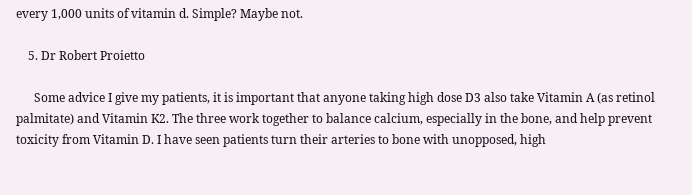every 1,000 units of vitamin d. Simple? Maybe not.

    5. Dr Robert Proietto

      Some advice I give my patients, it is important that anyone taking high dose D3 also take Vitamin A (as retinol palmitate) and Vitamin K2. The three work together to balance calcium, especially in the bone, and help prevent toxicity from Vitamin D. I have seen patients turn their arteries to bone with unopposed, high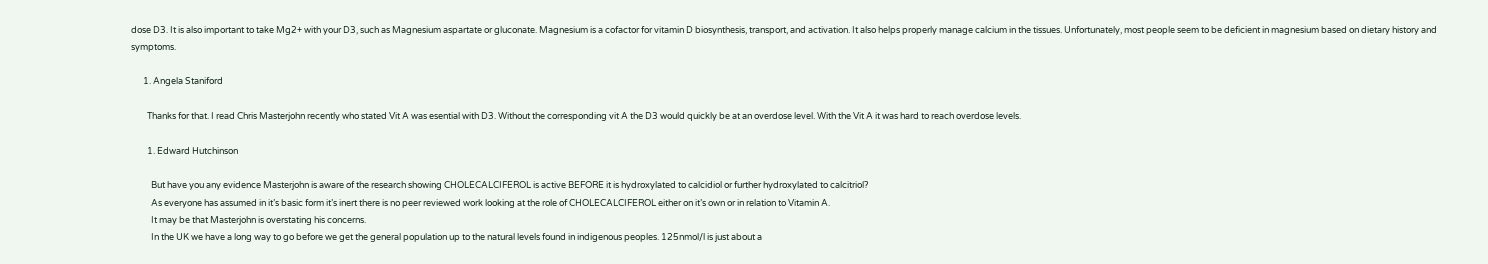dose D3. It is also important to take Mg2+ with your D3, such as Magnesium aspartate or gluconate. Magnesium is a cofactor for vitamin D biosynthesis, transport, and activation. It also helps properly manage calcium in the tissues. Unfortunately, most people seem to be deficient in magnesium based on dietary history and symptoms.

      1. Angela Staniford

        Thanks for that. I read Chris Masterjohn recently who stated Vit A was esential with D3. Without the corresponding vit A the D3 would quickly be at an overdose level. With the Vit A it was hard to reach overdose levels.

        1. Edward Hutchinson

          But have you any evidence Masterjohn is aware of the research showing CHOLECALCIFEROL is active BEFORE it is hydroxylated to calcidiol or further hydroxylated to calcitriol?
          As everyone has assumed in it’s basic form it’s inert there is no peer reviewed work looking at the role of CHOLECALCIFEROL either on it’s own or in relation to Vitamin A.
          It may be that Masterjohn is overstating his concerns.
          In the UK we have a long way to go before we get the general population up to the natural levels found in indigenous peoples. 125nmol/l is just about a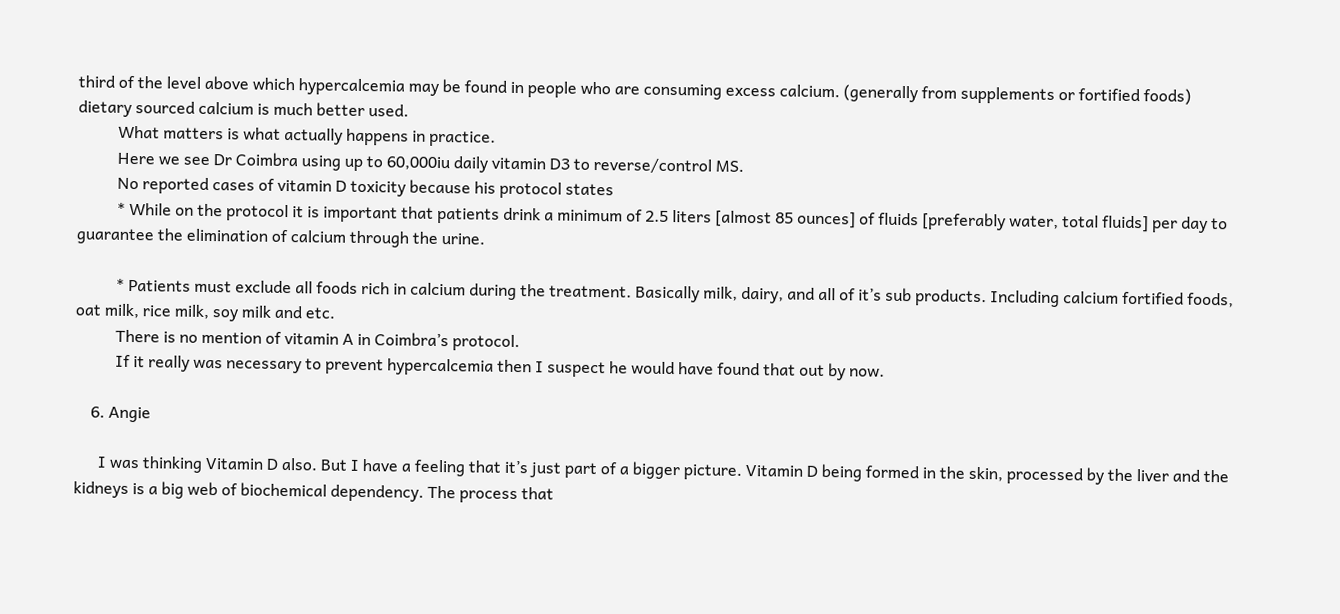third of the level above which hypercalcemia may be found in people who are consuming excess calcium. (generally from supplements or fortified foods) dietary sourced calcium is much better used.
          What matters is what actually happens in practice.
          Here we see Dr Coimbra using up to 60,000iu daily vitamin D3 to reverse/control MS.
          No reported cases of vitamin D toxicity because his protocol states
          * While on the protocol it is important that patients drink a minimum of 2.5 liters [almost 85 ounces] of fluids [preferably water, total fluids] per day to guarantee the elimination of calcium through the urine.

          * Patients must exclude all foods rich in calcium during the treatment. Basically milk, dairy, and all of it’s sub products. Including calcium fortified foods, oat milk, rice milk, soy milk and etc.
          There is no mention of vitamin A in Coimbra’s protocol.
          If it really was necessary to prevent hypercalcemia then I suspect he would have found that out by now.

    6. Angie

      I was thinking Vitamin D also. But I have a feeling that it’s just part of a bigger picture. Vitamin D being formed in the skin, processed by the liver and the kidneys is a big web of biochemical dependency. The process that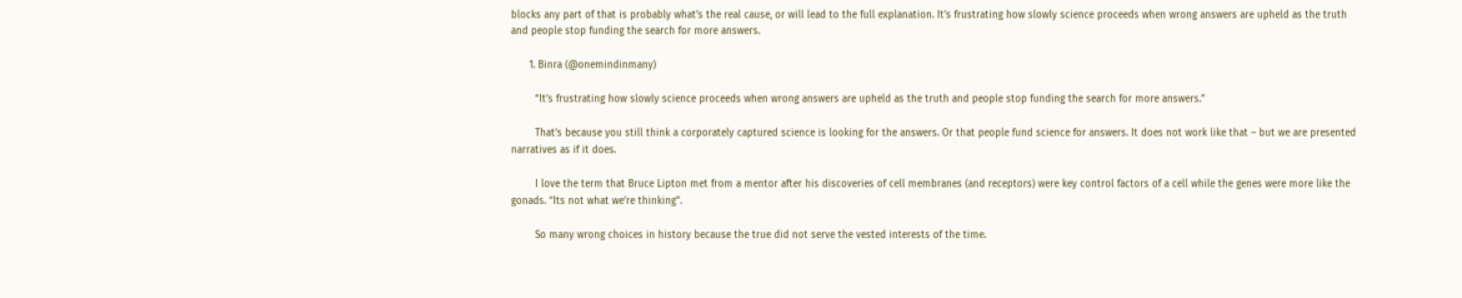blocks any part of that is probably what’s the real cause, or will lead to the full explanation. It’s frustrating how slowly science proceeds when wrong answers are upheld as the truth and people stop funding the search for more answers.

      1. Binra (@onemindinmany)

        “It’s frustrating how slowly science proceeds when wrong answers are upheld as the truth and people stop funding the search for more answers.”

        That’s because you still think a corporately captured science is looking for the answers. Or that people fund science for answers. It does not work like that – but we are presented narratives as if it does.

        I love the term that Bruce Lipton met from a mentor after his discoveries of cell membranes (and receptors) were key control factors of a cell while the genes were more like the gonads. “Its not what we’re thinking”.

        So many wrong choices in history because the true did not serve the vested interests of the time.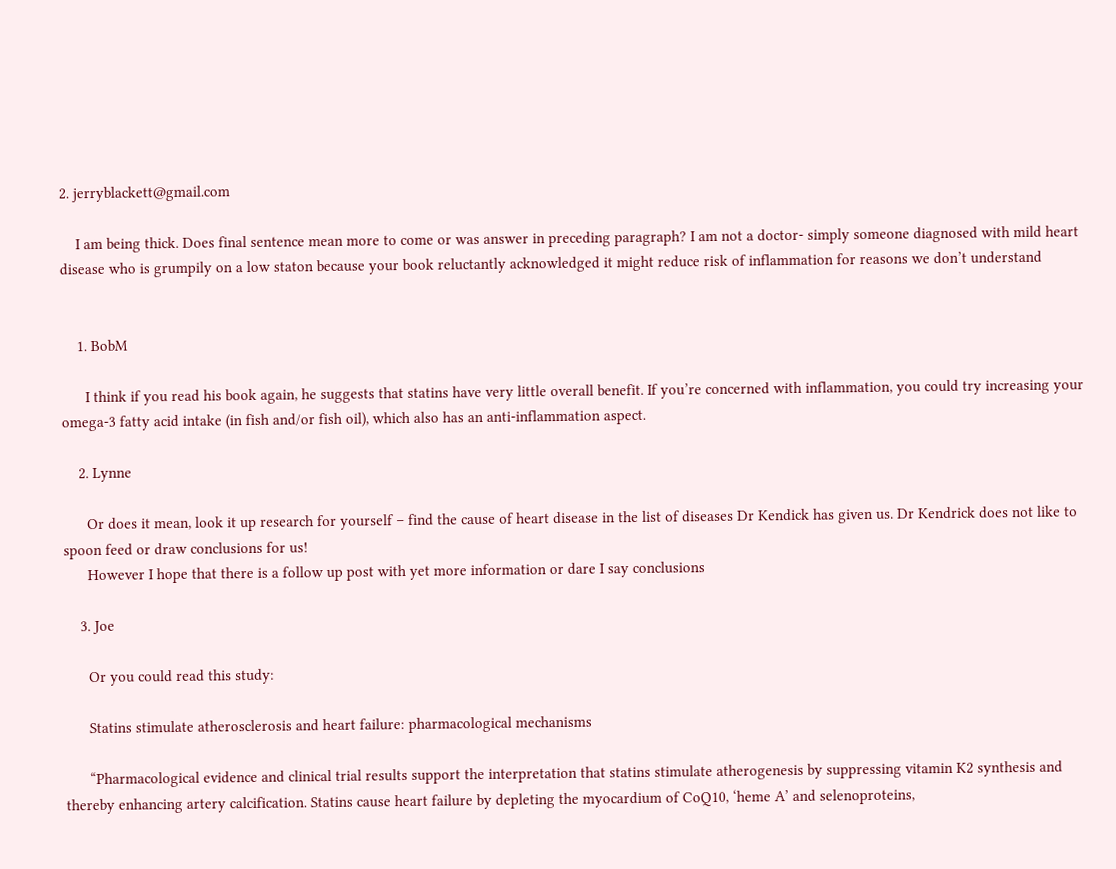2. jerryblackett@gmail.com

    I am being thick. Does final sentence mean more to come or was answer in preceding paragraph? I am not a doctor- simply someone diagnosed with mild heart disease who is grumpily on a low staton because your book reluctantly acknowledged it might reduce risk of inflammation for reasons we don’t understand


    1. BobM

      I think if you read his book again, he suggests that statins have very little overall benefit. If you’re concerned with inflammation, you could try increasing your omega-3 fatty acid intake (in fish and/or fish oil), which also has an anti-inflammation aspect.

    2. Lynne

      Or does it mean, look it up research for yourself – find the cause of heart disease in the list of diseases Dr Kendick has given us. Dr Kendrick does not like to spoon feed or draw conclusions for us!
      However I hope that there is a follow up post with yet more information or dare I say conclusions

    3. Joe

      Or you could read this study:

      Statins stimulate atherosclerosis and heart failure: pharmacological mechanisms

      “Pharmacological evidence and clinical trial results support the interpretation that statins stimulate atherogenesis by suppressing vitamin K2 synthesis and thereby enhancing artery calcification. Statins cause heart failure by depleting the myocardium of CoQ10, ‘heme A’ and selenoproteins,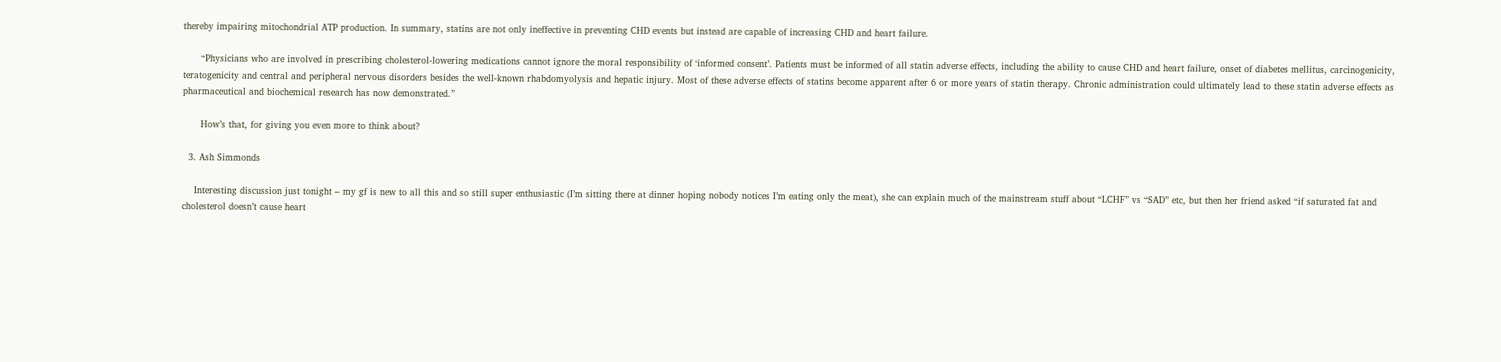thereby impairing mitochondrial ATP production. In summary, statins are not only ineffective in preventing CHD events but instead are capable of increasing CHD and heart failure.

      “Physicians who are involved in prescribing cholesterol-lowering medications cannot ignore the moral responsibility of ‘informed consent’. Patients must be informed of all statin adverse effects, including the ability to cause CHD and heart failure, onset of diabetes mellitus, carcinogenicity, teratogenicity and central and peripheral nervous disorders besides the well-known rhabdomyolysis and hepatic injury. Most of these adverse effects of statins become apparent after 6 or more years of statin therapy. Chronic administration could ultimately lead to these statin adverse effects as pharmaceutical and biochemical research has now demonstrated.”

      How’s that, for giving you even more to think about?

  3. Ash Simmonds

    Interesting discussion just tonight – my gf is new to all this and so still super enthusiastic (I’m sitting there at dinner hoping nobody notices I’m eating only the meat), she can explain much of the mainstream stuff about “LCHF” vs “SAD” etc, but then her friend asked “if saturated fat and cholesterol doesn’t cause heart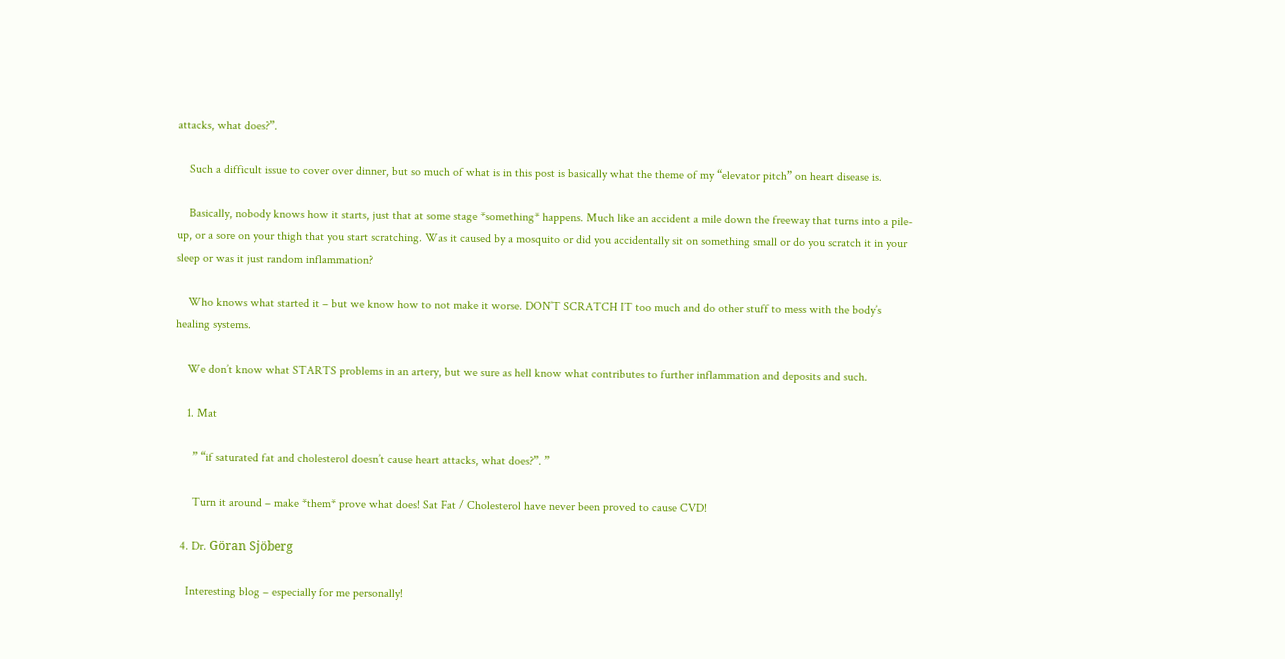attacks, what does?”.

    Such a difficult issue to cover over dinner, but so much of what is in this post is basically what the theme of my “elevator pitch” on heart disease is.

    Basically, nobody knows how it starts, just that at some stage *something* happens. Much like an accident a mile down the freeway that turns into a pile-up, or a sore on your thigh that you start scratching. Was it caused by a mosquito or did you accidentally sit on something small or do you scratch it in your sleep or was it just random inflammation?

    Who knows what started it – but we know how to not make it worse. DON’T SCRATCH IT too much and do other stuff to mess with the body’s healing systems.

    We don’t know what STARTS problems in an artery, but we sure as hell know what contributes to further inflammation and deposits and such.

    1. Mat

      ” “if saturated fat and cholesterol doesn’t cause heart attacks, what does?”. ”

      Turn it around – make *them* prove what does! Sat Fat / Cholesterol have never been proved to cause CVD!

  4. Dr. Göran Sjöberg

    Interesting blog – especially for me personally!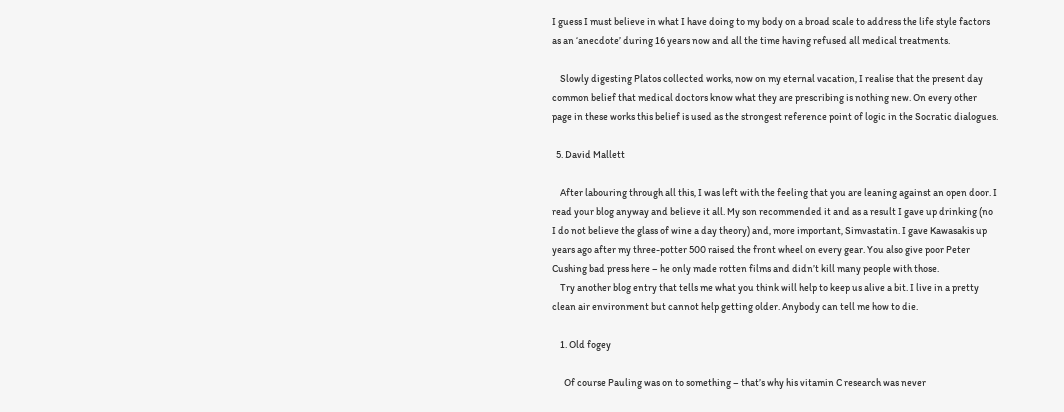I guess I must believe in what I have doing to my body on a broad scale to address the life style factors as an ‘anecdote’ during 16 years now and all the time having refused all medical treatments.

    Slowly digesting Platos collected works, now on my eternal vacation, I realise that the present day common belief that medical doctors know what they are prescribing is nothing new. On every other page in these works this belief is used as the strongest reference point of logic in the Socratic dialogues.

  5. David Mallett

    After labouring through all this, I was left with the feeling that you are leaning against an open door. I read your blog anyway and believe it all. My son recommended it and as a result I gave up drinking (no I do not believe the glass of wine a day theory) and, more important, Simvastatin. I gave Kawasakis up years ago after my three-potter 500 raised the front wheel on every gear. You also give poor Peter Cushing bad press here – he only made rotten films and didn’t kill many people with those.
    Try another blog entry that tells me what you think will help to keep us alive a bit. I live in a pretty clean air environment but cannot help getting older. Anybody can tell me how to die.

    1. Old fogey

      Of course Pauling was on to something – that’s why his vitamin C research was never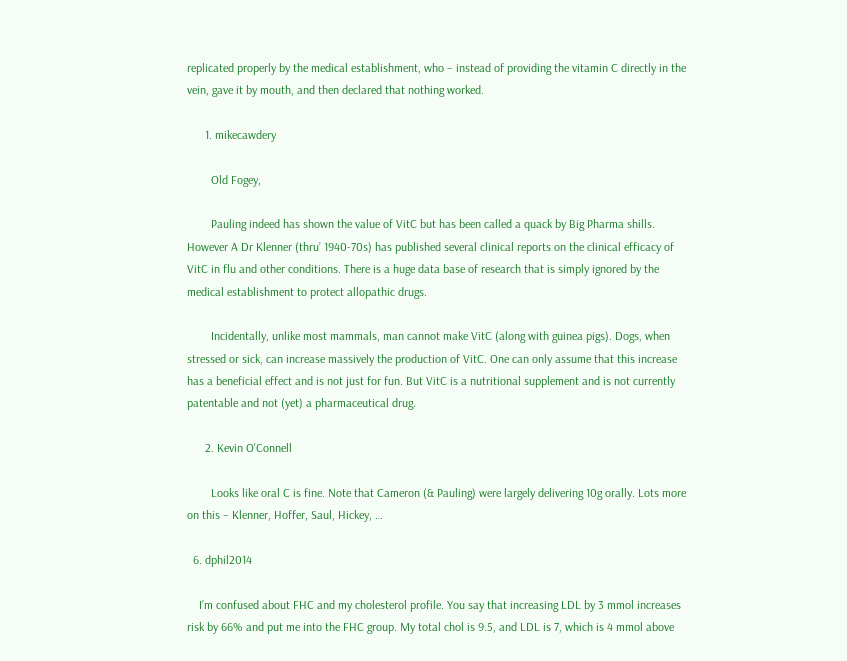replicated properly by the medical establishment, who – instead of providing the vitamin C directly in the vein, gave it by mouth, and then declared that nothing worked.

      1. mikecawdery

        Old Fogey,

        Pauling indeed has shown the value of VitC but has been called a quack by Big Pharma shills. However A Dr Klenner (thru’ 1940-70s) has published several clinical reports on the clinical efficacy of VitC in flu and other conditions. There is a huge data base of research that is simply ignored by the medical establishment to protect allopathic drugs.

        Incidentally, unlike most mammals, man cannot make VitC (along with guinea pigs). Dogs, when stressed or sick, can increase massively the production of VitC. One can only assume that this increase has a beneficial effect and is not just for fun. But VitC is a nutritional supplement and is not currently patentable and not (yet) a pharmaceutical drug.

      2. Kevin O'Connell

        Looks like oral C is fine. Note that Cameron (& Pauling) were largely delivering 10g orally. Lots more on this – Klenner, Hoffer, Saul, Hickey, …

  6. dphil2014

    I’m confused about FHC and my cholesterol profile. You say that increasing LDL by 3 mmol increases risk by 66% and put me into the FHC group. My total chol is 9.5, and LDL is 7, which is 4 mmol above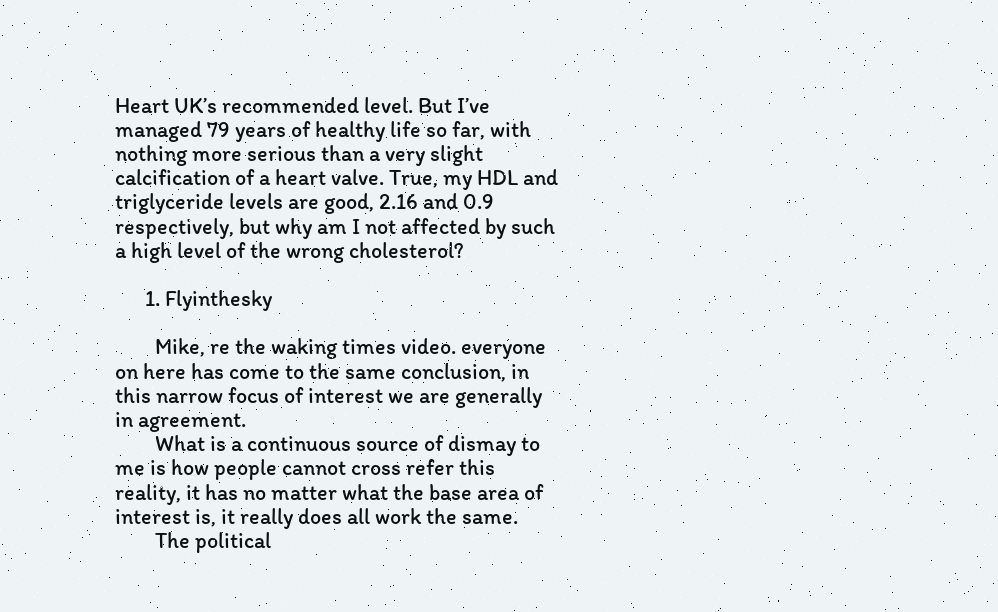Heart UK’s recommended level. But I’ve managed 79 years of healthy life so far, with nothing more serious than a very slight calcification of a heart valve. True, my HDL and triglyceride levels are good, 2.16 and 0.9 respectively, but why am I not affected by such a high level of the wrong cholesterol?

      1. Flyinthesky

        Mike, re the waking times video. everyone on here has come to the same conclusion, in this narrow focus of interest we are generally in agreement.
        What is a continuous source of dismay to me is how people cannot cross refer this reality, it has no matter what the base area of interest is, it really does all work the same.
        The political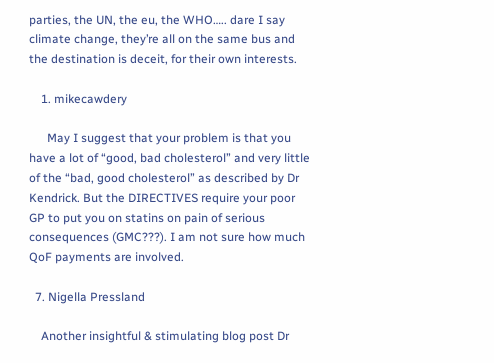parties, the UN, the eu, the WHO….. dare I say climate change, they’re all on the same bus and the destination is deceit, for their own interests.

    1. mikecawdery

      May I suggest that your problem is that you have a lot of “good, bad cholesterol” and very little of the “bad, good cholesterol” as described by Dr Kendrick. But the DIRECTIVES require your poor GP to put you on statins on pain of serious consequences (GMC???). I am not sure how much QoF payments are involved.

  7. Nigella Pressland

    Another insightful & stimulating blog post Dr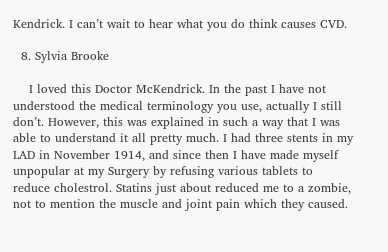Kendrick. I can’t wait to hear what you do think causes CVD.

  8. Sylvia Brooke

    I loved this Doctor McKendrick. In the past I have not understood the medical terminology you use, actually I still don’t. However, this was explained in such a way that I was able to understand it all pretty much. I had three stents in my LAD in November 1914, and since then I have made myself unpopular at my Surgery by refusing various tablets to reduce cholestrol. Statins just about reduced me to a zombie, not to mention the muscle and joint pain which they caused.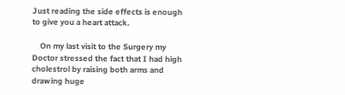Just reading the side effects is enough to give you a heart attack.

    On my last visit to the Surgery my Doctor stressed the fact that I had high cholestrol by raising both arms and drawing huge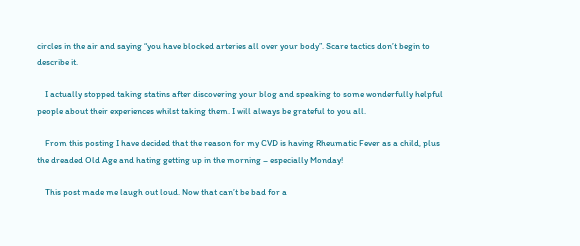circles in the air and saying “you have blocked arteries all over your body”. Scare tactics don’t begin to describe it.

    I actually stopped taking statins after discovering your blog and speaking to some wonderfully helpful people about their experiences whilst taking them. I will always be grateful to you all.

    From this posting I have decided that the reason for my CVD is having Rheumatic Fever as a child, plus the dreaded Old Age and hating getting up in the morning – especially Monday!

    This post made me laugh out loud. Now that can’t be bad for a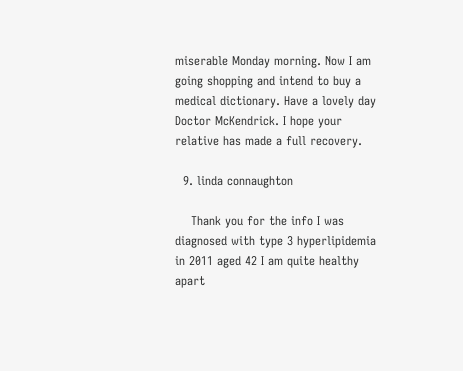miserable Monday morning. Now I am going shopping and intend to buy a medical dictionary. Have a lovely day Doctor McKendrick. I hope your relative has made a full recovery.

  9. linda connaughton

    Thank you for the info I was diagnosed with type 3 hyperlipidemia in 2011 aged 42 I am quite healthy apart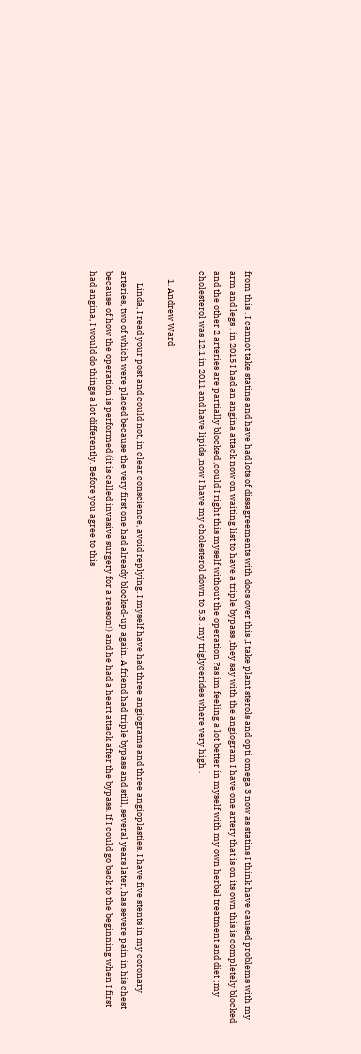from this . I cannot take statins and have had lots of dissagreements with docs over this ,I take plant sterols and opti omega 3 now as statins I think have caused problems with my arm and legs . in 2015 I had an angina attack now on waiting list to have a triple bypass ,they say with the angiogram I have one artery that is on its own this is completely blocked and the other 2 arteries are partially blocked ,could I right this myself without the operation ?as im feeling a lot better in myself with my own herbal treatment and diet ;my cholesterol was 12.1 in 2011 and have lipids ,now I have my cholesterol down to 5.3 . my triglycerides where very high .

    1. Andrew Ward

      Linda, I read your post and could not, in clear conscience, avoid replying. I myself have had three angiograms and three angioplasties. I have five stents in my coronary arteries, two of which were placed because the very first one had already blocked-up again. A friend had triple bypass and still, several years later, has severe pain in his chest because of how the operation is performed (it is called invasive surgery for a reason!) and he had a heart attack after the bypass. If I could go back to the beginning when I first had angina, I would do things a lot differently. Before you agree to this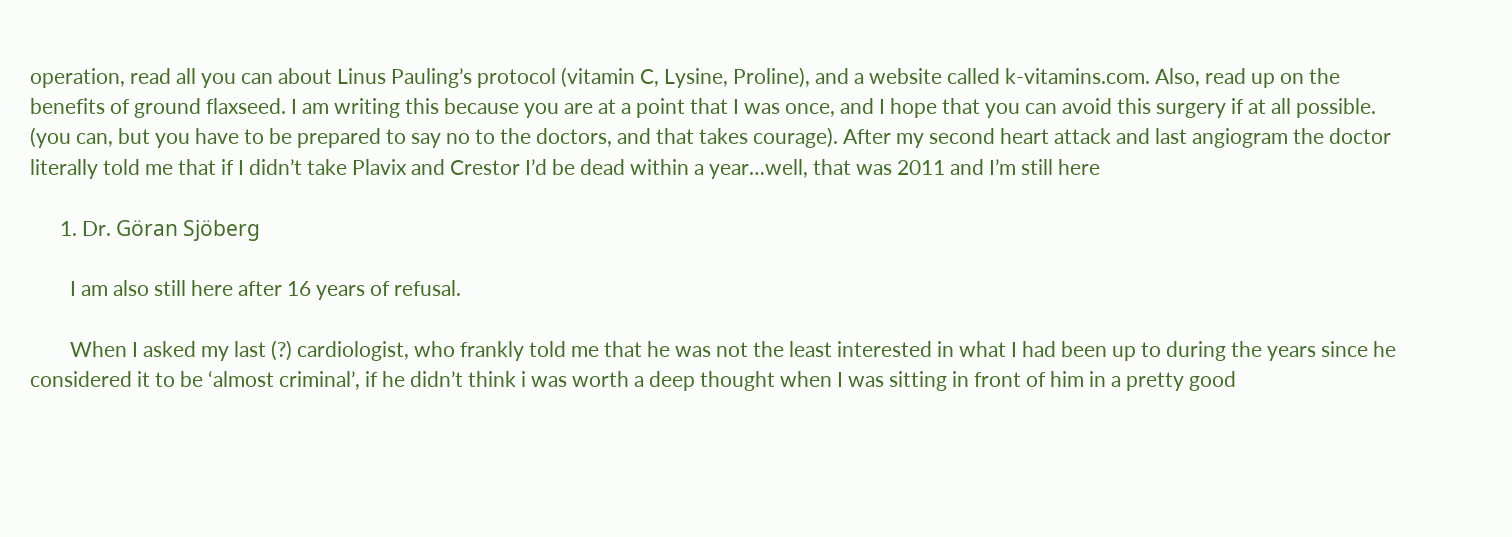operation, read all you can about Linus Pauling’s protocol (vitamin C, Lysine, Proline), and a website called k-vitamins.com. Also, read up on the benefits of ground flaxseed. I am writing this because you are at a point that I was once, and I hope that you can avoid this surgery if at all possible. (you can, but you have to be prepared to say no to the doctors, and that takes courage). After my second heart attack and last angiogram the doctor literally told me that if I didn’t take Plavix and Crestor I’d be dead within a year…well, that was 2011 and I’m still here

      1. Dr. Göran Sjöberg

        I am also still here after 16 years of refusal.

        When I asked my last (?) cardiologist, who frankly told me that he was not the least interested in what I had been up to during the years since he considered it to be ‘almost criminal’, if he didn’t think i was worth a deep thought when I was sitting in front of him in a pretty good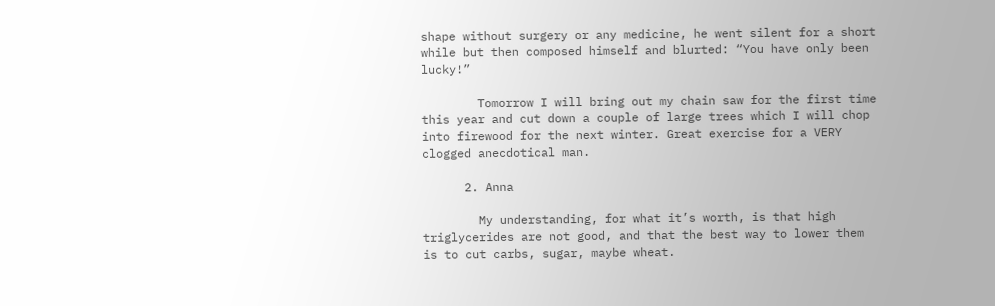shape without surgery or any medicine, he went silent for a short while but then composed himself and blurted: “You have only been lucky!”

        Tomorrow I will bring out my chain saw for the first time this year and cut down a couple of large trees which I will chop into firewood for the next winter. Great exercise for a VERY clogged anecdotical man.

      2. Anna

        My understanding, for what it’s worth, is that high triglycerides are not good, and that the best way to lower them is to cut carbs, sugar, maybe wheat.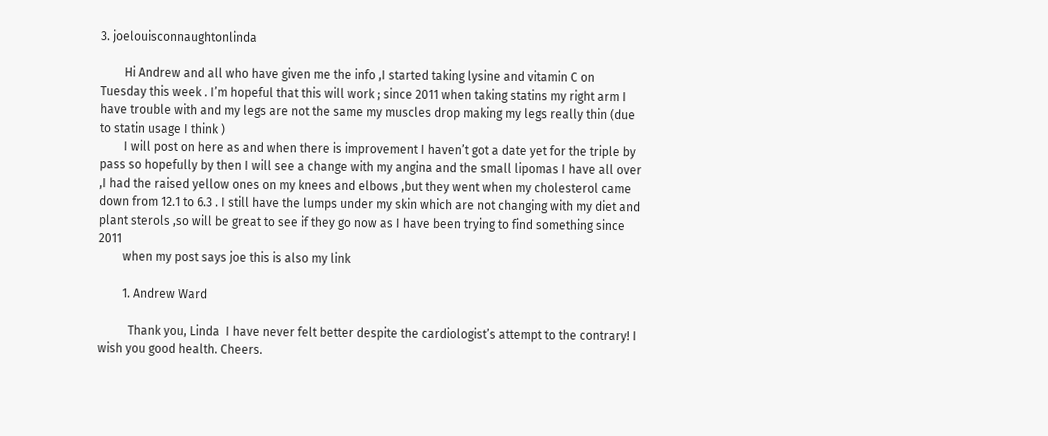3. joelouisconnaughtonlinda

        Hi Andrew and all who have given me the info ,I started taking lysine and vitamin C on Tuesday this week . I’m hopeful that this will work ; since 2011 when taking statins my right arm I have trouble with and my legs are not the same my muscles drop making my legs really thin (due to statin usage I think )
        I will post on here as and when there is improvement I haven’t got a date yet for the triple by pass so hopefully by then I will see a change with my angina and the small lipomas I have all over ,I had the raised yellow ones on my knees and elbows ,but they went when my cholesterol came down from 12.1 to 6.3 . I still have the lumps under my skin which are not changing with my diet and plant sterols ,so will be great to see if they go now as I have been trying to find something since 2011
        when my post says joe this is also my link

        1. Andrew Ward

          Thank you, Linda  I have never felt better despite the cardiologist’s attempt to the contrary! I wish you good health. Cheers.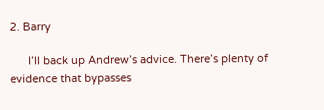2. Barry

      I’ll back up Andrew’s advice. There’s plenty of evidence that bypasses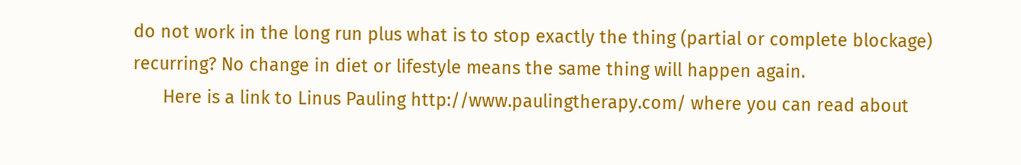do not work in the long run plus what is to stop exactly the thing (partial or complete blockage) recurring? No change in diet or lifestyle means the same thing will happen again.
      Here is a link to Linus Pauling http://www.paulingtherapy.com/ where you can read about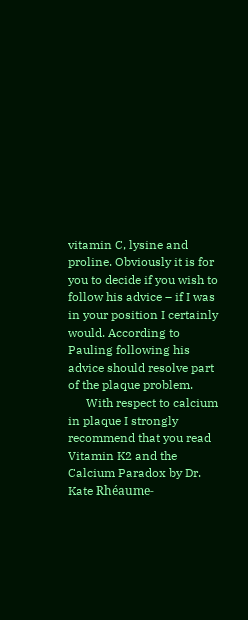vitamin C, lysine and proline. Obviously it is for you to decide if you wish to follow his advice – if I was in your position I certainly would. According to Pauling following his advice should resolve part of the plaque problem.
      With respect to calcium in plaque I strongly recommend that you read Vitamin K2 and the Calcium Paradox by Dr. Kate Rhéaume-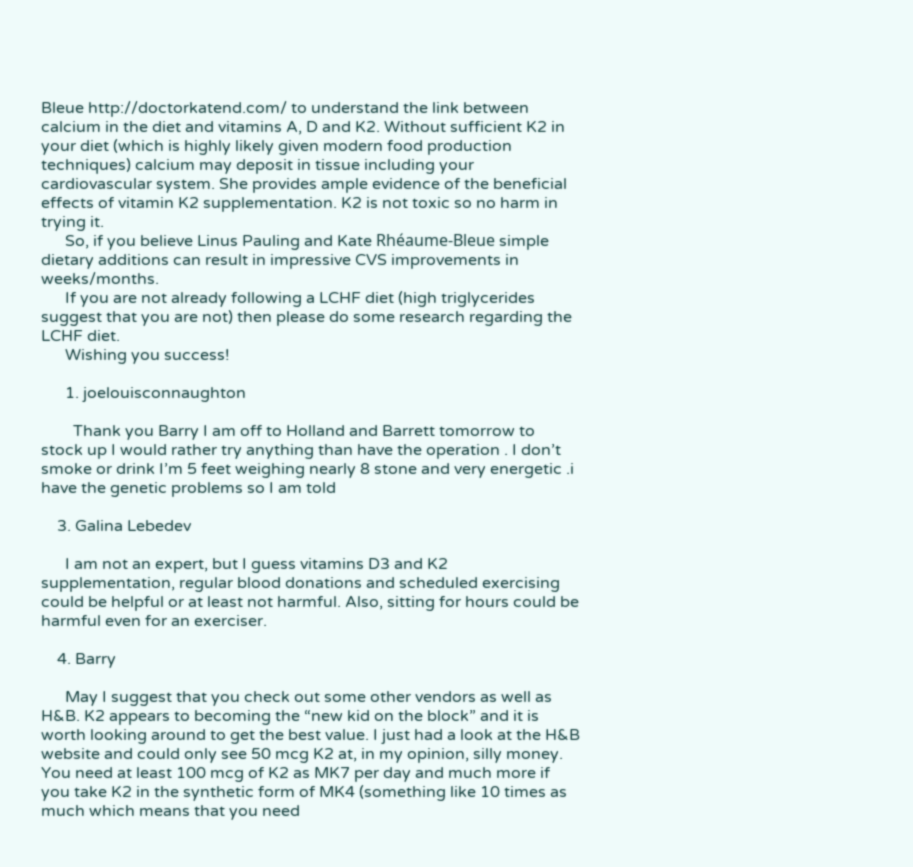Bleue http://doctorkatend.com/ to understand the link between calcium in the diet and vitamins A, D and K2. Without sufficient K2 in your diet (which is highly likely given modern food production techniques) calcium may deposit in tissue including your cardiovascular system. She provides ample evidence of the beneficial effects of vitamin K2 supplementation. K2 is not toxic so no harm in trying it.
      So, if you believe Linus Pauling and Kate Rhéaume-Bleue simple dietary additions can result in impressive CVS improvements in weeks/months.
      If you are not already following a LCHF diet (high triglycerides suggest that you are not) then please do some research regarding the LCHF diet.
      Wishing you success!

      1. joelouisconnaughton

        Thank you Barry I am off to Holland and Barrett tomorrow to stock up I would rather try anything than have the operation . I don’t smoke or drink I’m 5 feet weighing nearly 8 stone and very energetic .i have the genetic problems so I am told

    3. Galina Lebedev

      I am not an expert, but I guess vitamins D3 and K2 supplementation, regular blood donations and scheduled exercising could be helpful or at least not harmful. Also, sitting for hours could be harmful even for an exerciser.

    4. Barry

      May I suggest that you check out some other vendors as well as H&B. K2 appears to becoming the “new kid on the block” and it is worth looking around to get the best value. I just had a look at the H&B website and could only see 50 mcg K2 at, in my opinion, silly money. You need at least 100 mcg of K2 as MK7 per day and much more if you take K2 in the synthetic form of MK4 (something like 10 times as much which means that you need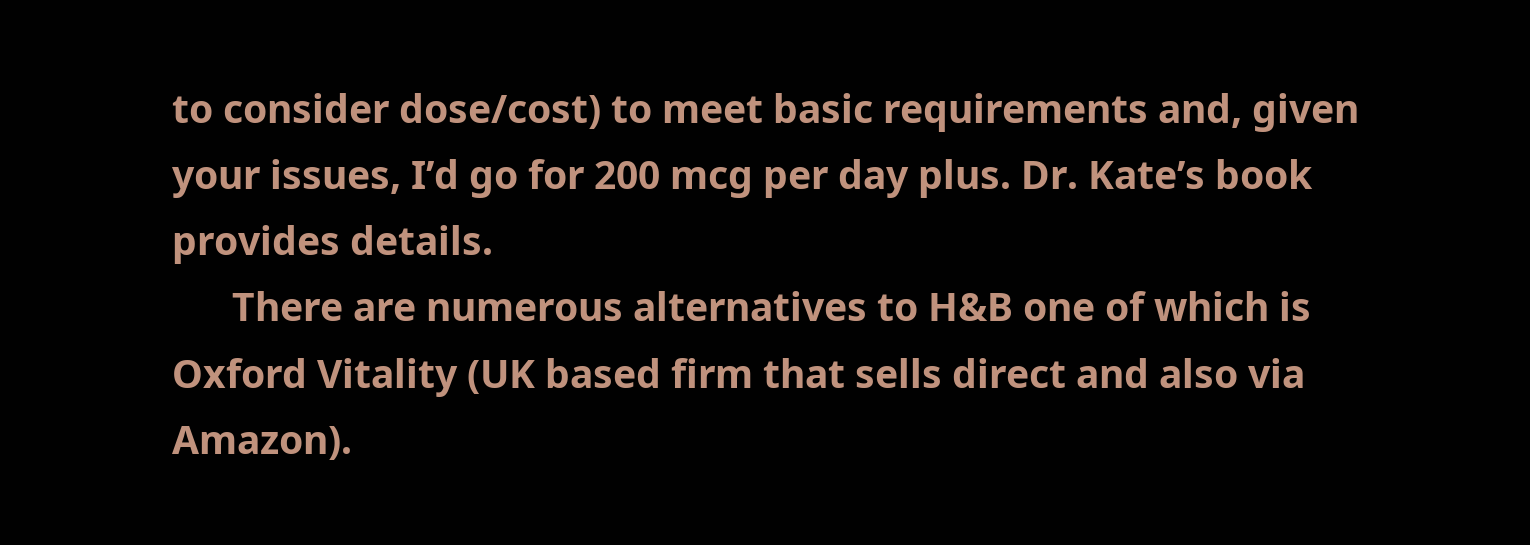to consider dose/cost) to meet basic requirements and, given your issues, I’d go for 200 mcg per day plus. Dr. Kate’s book provides details.
      There are numerous alternatives to H&B one of which is Oxford Vitality (UK based firm that sells direct and also via Amazon).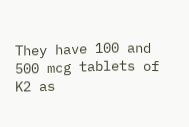They have 100 and 500 mcg tablets of K2 as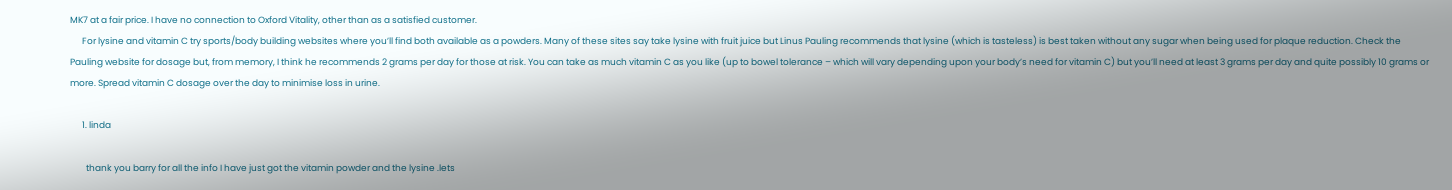MK7 at a fair price. I have no connection to Oxford Vitality, other than as a satisfied customer.
      For lysine and vitamin C try sports/body building websites where you’ll find both available as a powders. Many of these sites say take lysine with fruit juice but Linus Pauling recommends that lysine (which is tasteless) is best taken without any sugar when being used for plaque reduction. Check the Pauling website for dosage but, from memory, I think he recommends 2 grams per day for those at risk. You can take as much vitamin C as you like (up to bowel tolerance – which will vary depending upon your body’s need for vitamin C) but you’ll need at least 3 grams per day and quite possibly 10 grams or more. Spread vitamin C dosage over the day to minimise loss in urine.

      1. linda

        thank you barry for all the info I have just got the vitamin powder and the lysine .lets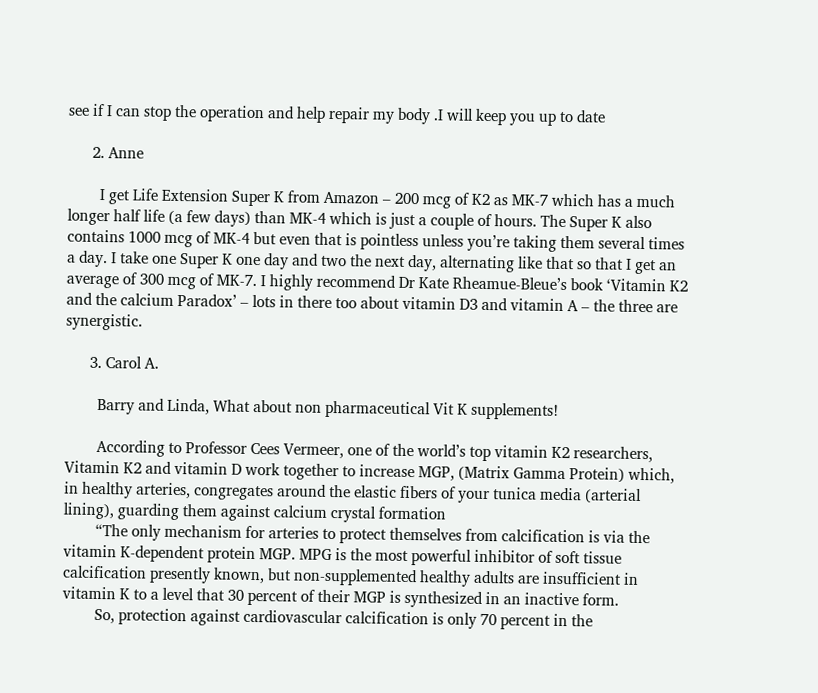see if I can stop the operation and help repair my body .I will keep you up to date

      2. Anne

        I get Life Extension Super K from Amazon – 200 mcg of K2 as MK-7 which has a much longer half life (a few days) than MK-4 which is just a couple of hours. The Super K also contains 1000 mcg of MK-4 but even that is pointless unless you’re taking them several times a day. I take one Super K one day and two the next day, alternating like that so that I get an average of 300 mcg of MK-7. I highly recommend Dr Kate Rheamue-Bleue’s book ‘Vitamin K2 and the calcium Paradox’ – lots in there too about vitamin D3 and vitamin A – the three are synergistic.

      3. Carol A.

        Barry and Linda, What about non pharmaceutical Vit K supplements!

        According to Professor Cees Vermeer, one of the world’s top vitamin K2 researchers, Vitamin K2 and vitamin D work together to increase MGP, (Matrix Gamma Protein) which, in healthy arteries, congregates around the elastic fibers of your tunica media (arterial lining), guarding them against calcium crystal formation
        “The only mechanism for arteries to protect themselves from calcification is via the vitamin K-dependent protein MGP. MPG is the most powerful inhibitor of soft tissue calcification presently known, but non-supplemented healthy adults are insufficient in vitamin K to a level that 30 percent of their MGP is synthesized in an inactive form.
        So, protection against cardiovascular calcification is only 70 percent in the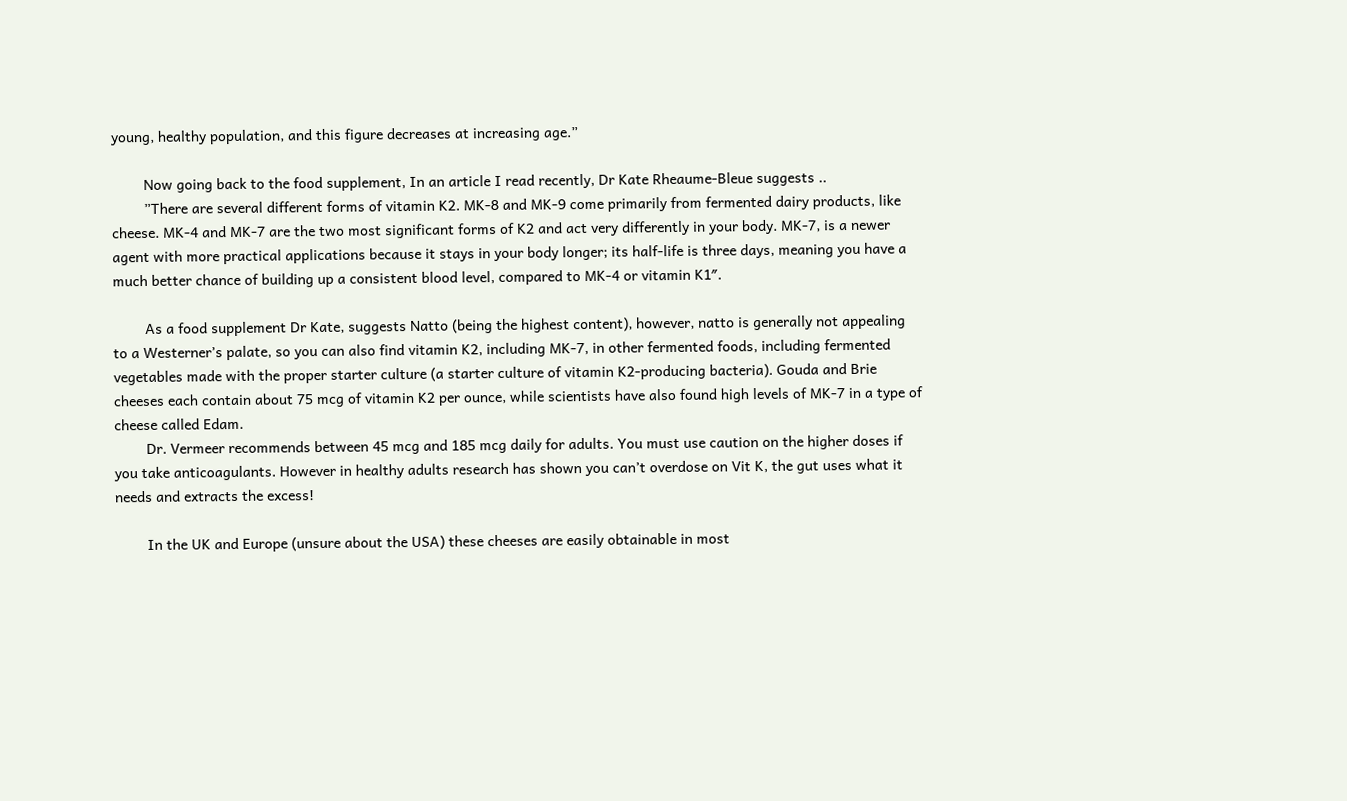young, healthy population, and this figure decreases at increasing age.”

        Now going back to the food supplement, In an article I read recently, Dr Kate Rheaume-Bleue suggests ..
        ”There are several different forms of vitamin K2. MK-8 and MK-9 come primarily from fermented dairy products, like cheese. MK-4 and MK-7 are the two most significant forms of K2 and act very differently in your body. MK-7, is a newer agent with more practical applications because it stays in your body longer; its half-life is three days, meaning you have a much better chance of building up a consistent blood level, compared to MK-4 or vitamin K1″.

        As a food supplement Dr Kate, suggests Natto (being the highest content), however, natto is generally not appealing to a Westerner’s palate, so you can also find vitamin K2, including MK-7, in other fermented foods, including fermented vegetables made with the proper starter culture (a starter culture of vitamin K2-producing bacteria). Gouda and Brie cheeses each contain about 75 mcg of vitamin K2 per ounce, while scientists have also found high levels of MK-7 in a type of cheese called Edam.
        Dr. Vermeer recommends between 45 mcg and 185 mcg daily for adults. You must use caution on the higher doses if you take anticoagulants. However in healthy adults research has shown you can’t overdose on Vit K, the gut uses what it needs and extracts the excess!

        In the UK and Europe (unsure about the USA) these cheeses are easily obtainable in most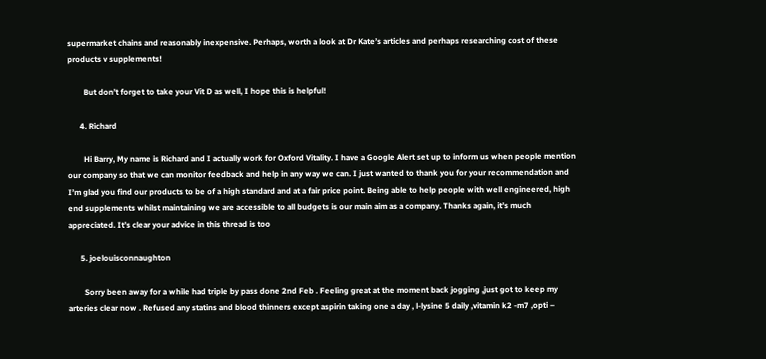supermarket chains and reasonably inexpensive. Perhaps, worth a look at Dr Kate’s articles and perhaps researching cost of these products v supplements!

        But don’t forget to take your Vit D as well, I hope this is helpful!

      4. Richard

        Hi Barry, My name is Richard and I actually work for Oxford Vitality. I have a Google Alert set up to inform us when people mention our company so that we can monitor feedback and help in any way we can. I just wanted to thank you for your recommendation and I’m glad you find our products to be of a high standard and at a fair price point. Being able to help people with well engineered, high end supplements whilst maintaining we are accessible to all budgets is our main aim as a company. Thanks again, it’s much appreciated. It’s clear your advice in this thread is too

      5. joelouisconnaughton

        Sorry been away for a while had triple by pass done 2nd Feb . Feeling great at the moment back jogging ,just got to keep my arteries clear now . Refused any statins and blood thinners except aspirin taking one a day , l-lysine 5 daily ,vitamin k2 -m7 ,opti –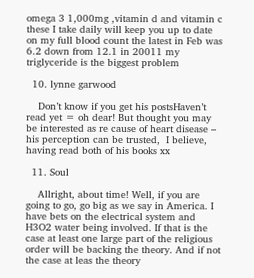omega 3 1,000mg ,vitamin d and vitamin c these I take daily will keep you up to date on my full blood count the latest in Feb was 6.2 down from 12.1 in 20011 my triglyceride is the biggest problem

  10. lynne garwood

    Don’t know if you get his postsHaven’t read yet = oh dear! But thought you may be interested as re cause of heart disease – his perception can be trusted,  I believe, having read both of his books xx

  11. Soul

    Allright, about time! Well, if you are going to go, go big as we say in America. I have bets on the electrical system and H3O2 water being involved. If that is the case at least one large part of the religious order will be backing the theory. And if not the case at leas the theory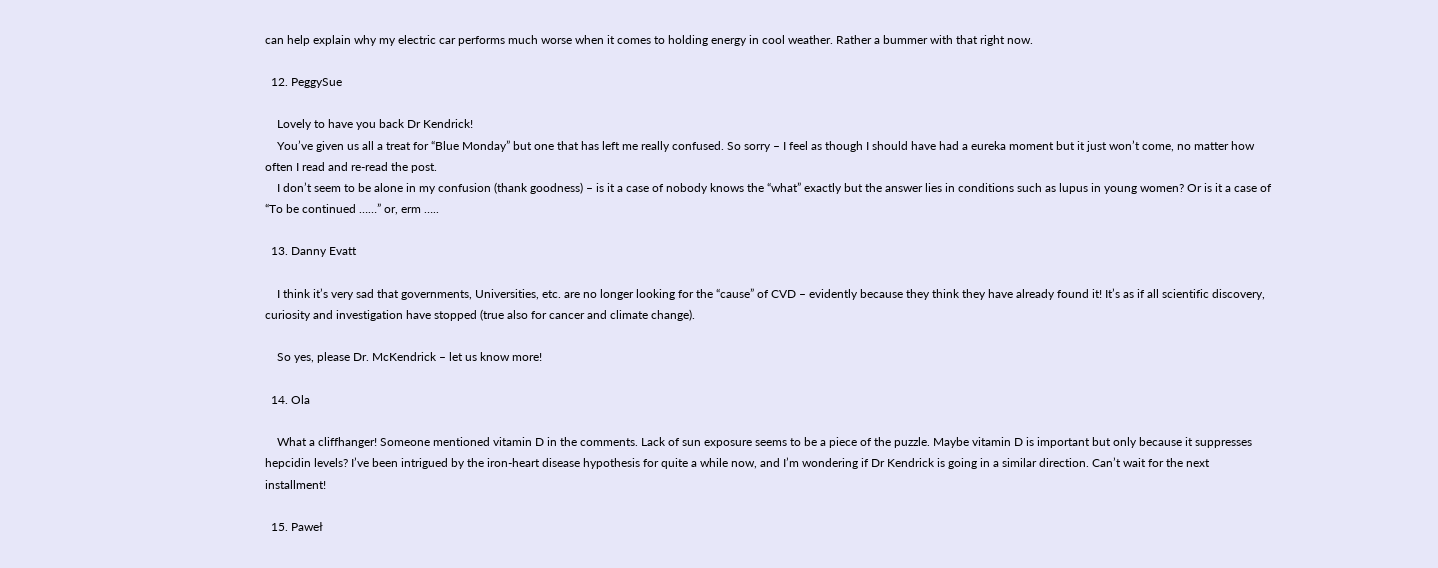can help explain why my electric car performs much worse when it comes to holding energy in cool weather. Rather a bummer with that right now.

  12. PeggySue

    Lovely to have you back Dr Kendrick!
    You’ve given us all a treat for “Blue Monday” but one that has left me really confused. So sorry – I feel as though I should have had a eureka moment but it just won’t come, no matter how often I read and re-read the post.
    I don’t seem to be alone in my confusion (thank goodness) – is it a case of nobody knows the “what” exactly but the answer lies in conditions such as lupus in young women? Or is it a case of “To be continued ……” or, erm …..

  13. Danny Evatt

    I think it’s very sad that governments, Universities, etc. are no longer looking for the “cause” of CVD – evidently because they think they have already found it! It’s as if all scientific discovery, curiosity and investigation have stopped (true also for cancer and climate change).

    So yes, please Dr. McKendrick – let us know more!

  14. Ola

    What a cliffhanger! Someone mentioned vitamin D in the comments. Lack of sun exposure seems to be a piece of the puzzle. Maybe vitamin D is important but only because it suppresses hepcidin levels? I’ve been intrigued by the iron-heart disease hypothesis for quite a while now, and I’m wondering if Dr Kendrick is going in a similar direction. Can’t wait for the next installment!

  15. Paweł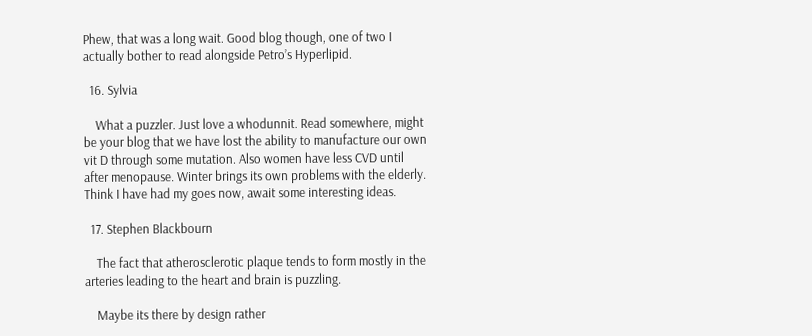Phew, that was a long wait. Good blog though, one of two I actually bother to read alongside Petro’s Hyperlipid.

  16. Sylvia

    What a puzzler. Just love a whodunnit. Read somewhere, might be your blog that we have lost the ability to manufacture our own vit D through some mutation. Also women have less CVD until after menopause. Winter brings its own problems with the elderly. Think I have had my goes now, await some interesting ideas.

  17. Stephen Blackbourn

    The fact that atherosclerotic plaque tends to form mostly in the arteries leading to the heart and brain is puzzling.

    Maybe its there by design rather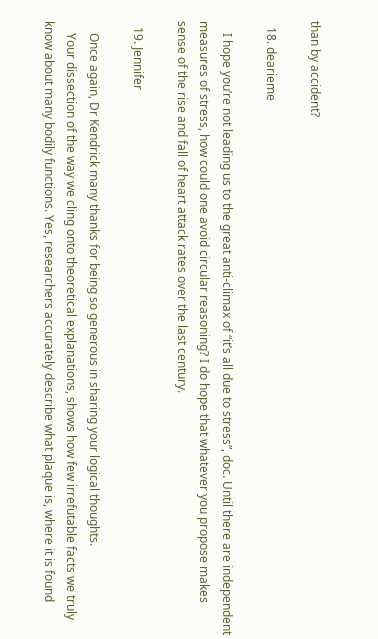than by accident?

  18. dearieme

    I hope you’re not leading us to the great anti-climax of “it’s all due to stress”, doc. Until there are independent measures of stress, how could one avoid circular reasoning? I do hope that whatever you propose makes sense of the rise and fall of heart attack rates over the last century.

  19. Jennifer

    Once again, Dr Kendrick many thanks for being so generous in sharing your logical thoughts.
    Your dissection of the way we cling onto theoretical explanations, shows how few irrefutable facts we truly know about many bodily functions. Yes, researchers accurately describe what plaque is, where it is found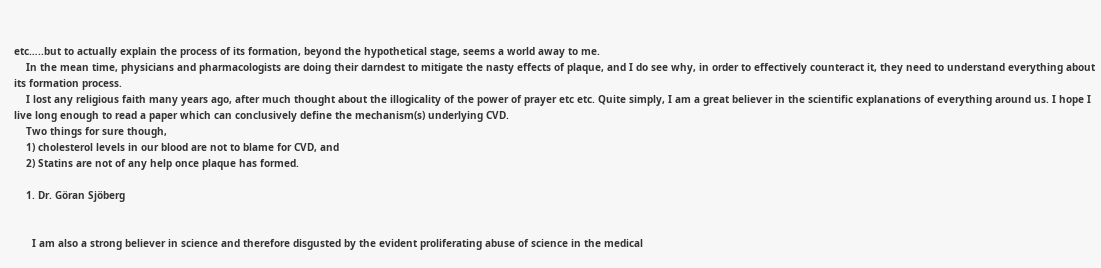etc…..but to actually explain the process of its formation, beyond the hypothetical stage, seems a world away to me.
    In the mean time, physicians and pharmacologists are doing their darndest to mitigate the nasty effects of plaque, and I do see why, in order to effectively counteract it, they need to understand everything about its formation process.
    I lost any religious faith many years ago, after much thought about the illogicality of the power of prayer etc etc. Quite simply, I am a great believer in the scientific explanations of everything around us. I hope I live long enough to read a paper which can conclusively define the mechanism(s) underlying CVD.
    Two things for sure though,
    1) cholesterol levels in our blood are not to blame for CVD, and
    2) Statins are not of any help once plaque has formed.

    1. Dr. Göran Sjöberg


      I am also a strong believer in science and therefore disgusted by the evident proliferating abuse of science in the medical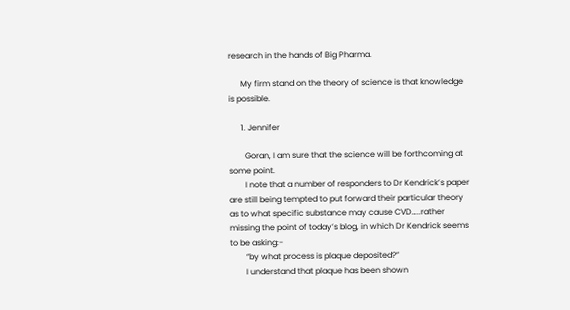research in the hands of Big Pharma.

      My firm stand on the theory of science is that knowledge is possible.

      1. Jennifer

        Goran, I am sure that the science will be forthcoming at some point.
        I note that a number of responders to Dr Kendrick’s paper are still being tempted to put forward their particular theory as to what specific substance may cause CVD…..rather missing the point of today’s blog, in which Dr Kendrick seems to be asking:-
        “by what process is plaque deposited?”
        I understand that plaque has been shown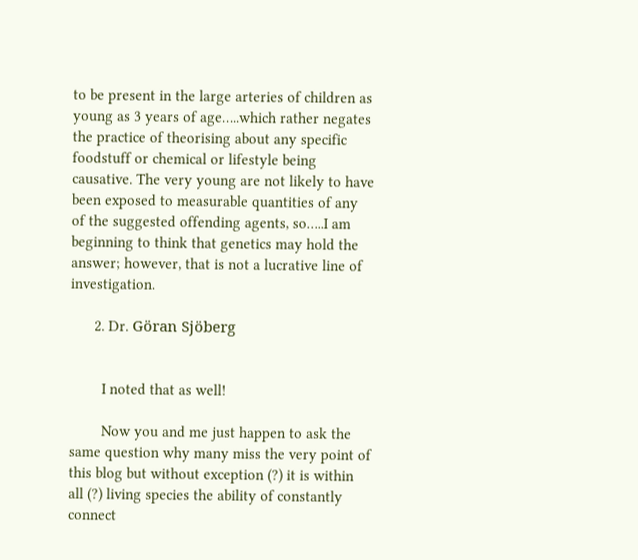to be present in the large arteries of children as young as 3 years of age…..which rather negates the practice of theorising about any specific foodstuff or chemical or lifestyle being causative. The very young are not likely to have been exposed to measurable quantities of any of the suggested offending agents, so…..I am beginning to think that genetics may hold the answer; however, that is not a lucrative line of investigation.

      2. Dr. Göran Sjöberg


        I noted that as well!

        Now you and me just happen to ask the same question why many miss the very point of this blog but without exception (?) it is within all (?) living species the ability of constantly connect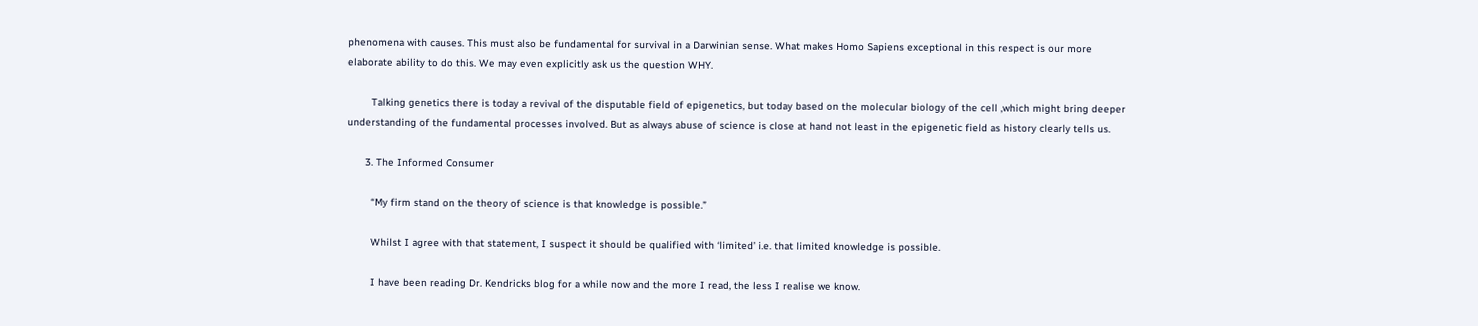phenomena with causes. This must also be fundamental for survival in a Darwinian sense. What makes Homo Sapiens exceptional in this respect is our more elaborate ability to do this. We may even explicitly ask us the question WHY.

        Talking genetics there is today a revival of the disputable field of epigenetics, but today based on the molecular biology of the cell ,which might bring deeper understanding of the fundamental processes involved. But as always abuse of science is close at hand not least in the epigenetic field as history clearly tells us.

      3. The Informed Consumer

        “My firm stand on the theory of science is that knowledge is possible.”

        Whilst I agree with that statement, I suspect it should be qualified with ‘limited’ i.e. that limited knowledge is possible.

        I have been reading Dr. Kendricks blog for a while now and the more I read, the less I realise we know.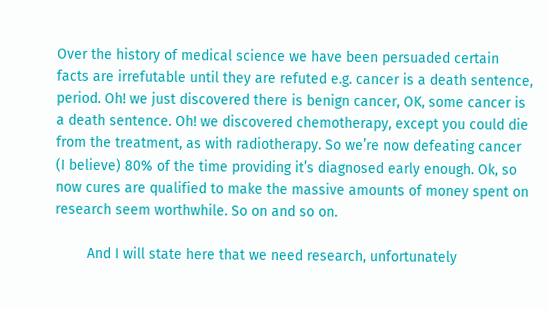Over the history of medical science we have been persuaded certain facts are irrefutable until they are refuted e.g. cancer is a death sentence, period. Oh! we just discovered there is benign cancer, OK, some cancer is a death sentence. Oh! we discovered chemotherapy, except you could die from the treatment, as with radiotherapy. So we’re now defeating cancer (I believe) 80% of the time providing it’s diagnosed early enough. Ok, so now cures are qualified to make the massive amounts of money spent on research seem worthwhile. So on and so on.

        And I will state here that we need research, unfortunately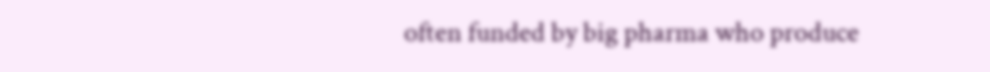often funded by big pharma who produce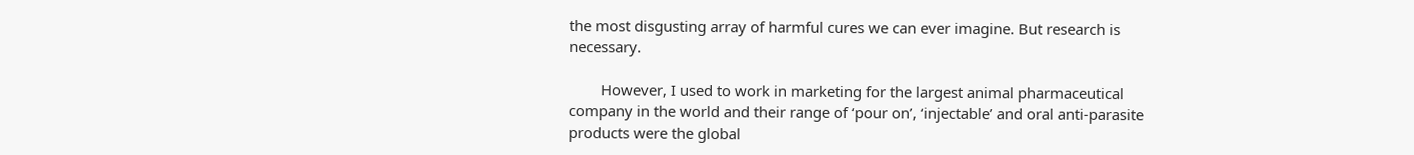the most disgusting array of harmful cures we can ever imagine. But research is necessary.

        However, I used to work in marketing for the largest animal pharmaceutical company in the world and their range of ‘pour on’, ‘injectable’ and oral anti-parasite products were the global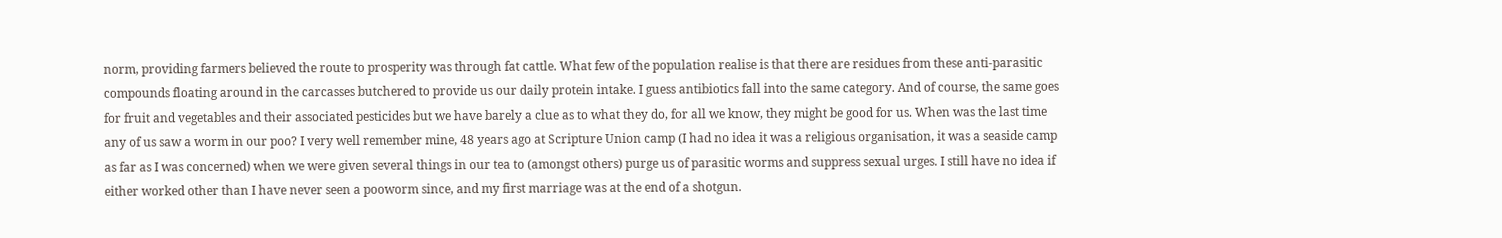norm, providing farmers believed the route to prosperity was through fat cattle. What few of the population realise is that there are residues from these anti-parasitic compounds floating around in the carcasses butchered to provide us our daily protein intake. I guess antibiotics fall into the same category. And of course, the same goes for fruit and vegetables and their associated pesticides but we have barely a clue as to what they do, for all we know, they might be good for us. When was the last time any of us saw a worm in our poo? I very well remember mine, 48 years ago at Scripture Union camp (I had no idea it was a religious organisation, it was a seaside camp as far as I was concerned) when we were given several things in our tea to (amongst others) purge us of parasitic worms and suppress sexual urges. I still have no idea if either worked other than I have never seen a pooworm since, and my first marriage was at the end of a shotgun.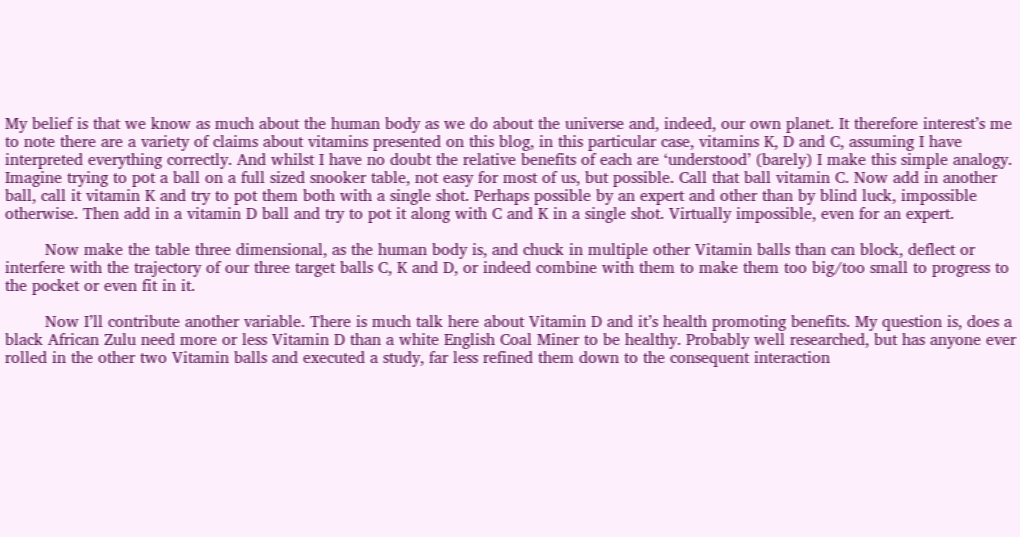My belief is that we know as much about the human body as we do about the universe and, indeed, our own planet. It therefore interest’s me to note there are a variety of claims about vitamins presented on this blog, in this particular case, vitamins K, D and C, assuming I have interpreted everything correctly. And whilst I have no doubt the relative benefits of each are ‘understood’ (barely) I make this simple analogy. Imagine trying to pot a ball on a full sized snooker table, not easy for most of us, but possible. Call that ball vitamin C. Now add in another ball, call it vitamin K and try to pot them both with a single shot. Perhaps possible by an expert and other than by blind luck, impossible otherwise. Then add in a vitamin D ball and try to pot it along with C and K in a single shot. Virtually impossible, even for an expert.

        Now make the table three dimensional, as the human body is, and chuck in multiple other Vitamin balls than can block, deflect or interfere with the trajectory of our three target balls C, K and D, or indeed combine with them to make them too big/too small to progress to the pocket or even fit in it.

        Now I’ll contribute another variable. There is much talk here about Vitamin D and it’s health promoting benefits. My question is, does a black African Zulu need more or less Vitamin D than a white English Coal Miner to be healthy. Probably well researched, but has anyone ever rolled in the other two Vitamin balls and executed a study, far less refined them down to the consequent interaction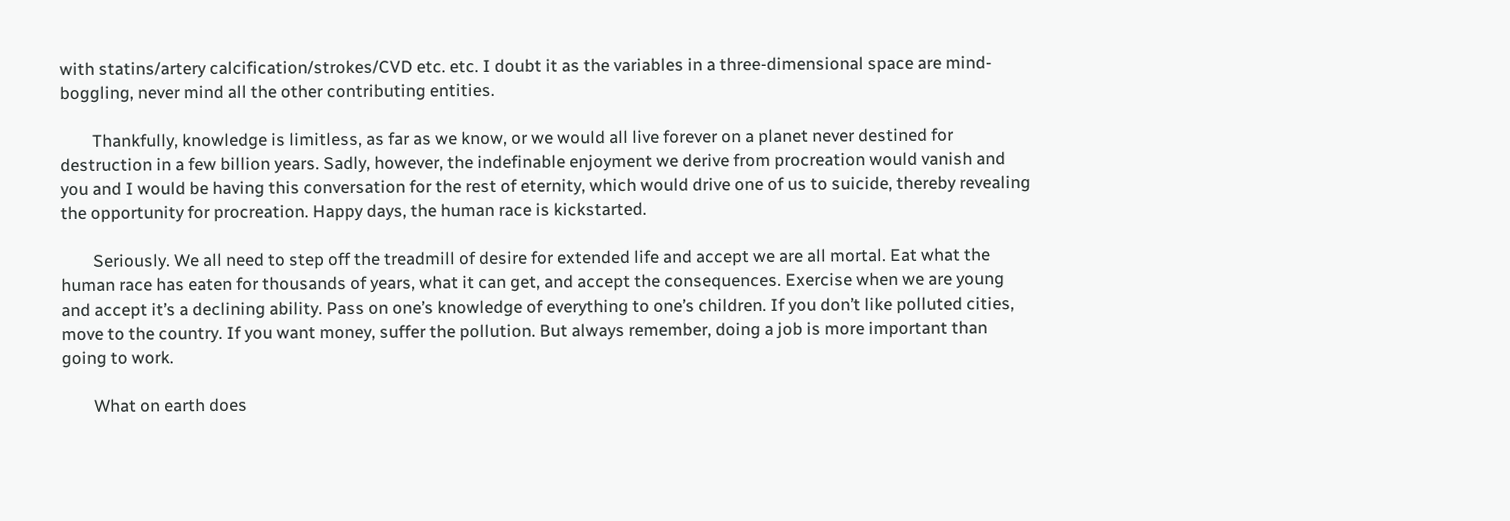with statins/artery calcification/strokes/CVD etc. etc. I doubt it as the variables in a three-dimensional space are mind-boggling, never mind all the other contributing entities.

        Thankfully, knowledge is limitless, as far as we know, or we would all live forever on a planet never destined for destruction in a few billion years. Sadly, however, the indefinable enjoyment we derive from procreation would vanish and you and I would be having this conversation for the rest of eternity, which would drive one of us to suicide, thereby revealing the opportunity for procreation. Happy days, the human race is kickstarted.

        Seriously. We all need to step off the treadmill of desire for extended life and accept we are all mortal. Eat what the human race has eaten for thousands of years, what it can get, and accept the consequences. Exercise when we are young and accept it’s a declining ability. Pass on one’s knowledge of everything to one’s children. If you don’t like polluted cities, move to the country. If you want money, suffer the pollution. But always remember, doing a job is more important than going to work.

        What on earth does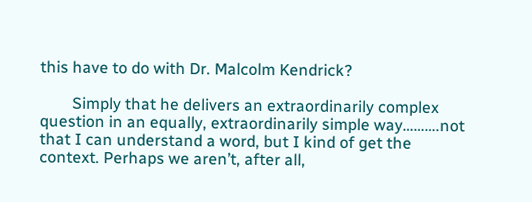this have to do with Dr. Malcolm Kendrick?

        Simply that he delivers an extraordinarily complex question in an equally, extraordinarily simple way……….not that I can understand a word, but I kind of get the context. Perhaps we aren’t, after all,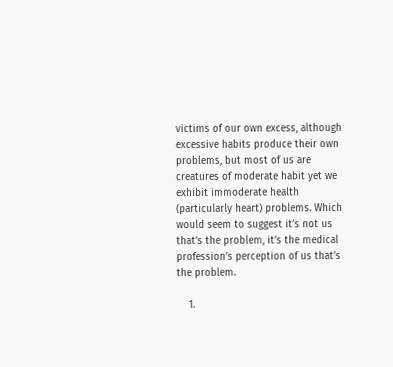victims of our own excess, although excessive habits produce their own problems, but most of us are creatures of moderate habit yet we exhibit immoderate health (particularly heart) problems. Which would seem to suggest it’s not us that’s the problem, it’s the medical profession’s perception of us that’s the problem.

    1.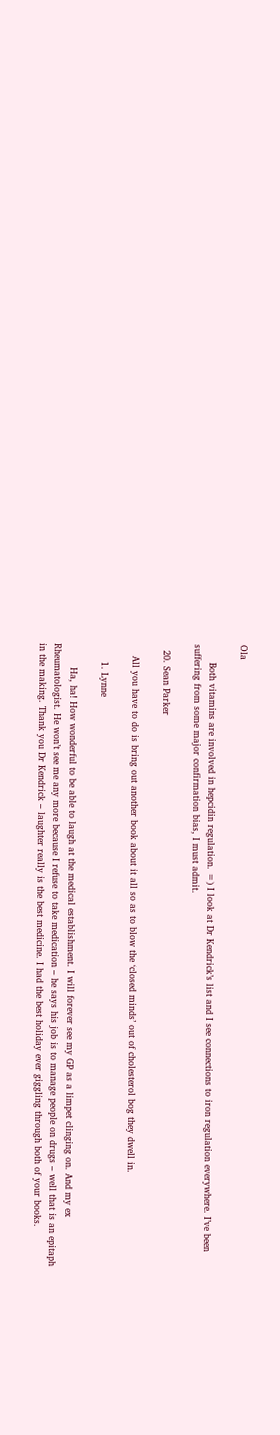Ola

      Both vitamins are involved in hepcidin regulation. =) I look at Dr Kendrick’s list and I see connections to iron regulation everywhere. I’ve been suffering from some major confirmation bias, I must admit.

  20. Sean Parker

    All you have to do is bring out another book about it all so as to blow the ‘closed minds’ out of cholesterol bog they dwell in.

      1. Lynne

        Ha, ha! How wonderful to be able to laugh at the medical establishment. I will forever see my GP as a limpet clinging on. And my ex Rheumatologist. He won’t see me any more because I refuse to take medication – he says his job is to manage people on drugs – well that is an epitaph in the making. Thank you Dr Kendrick – laughter really is the best medicine. I had the best holiday ever giggling through both of your books.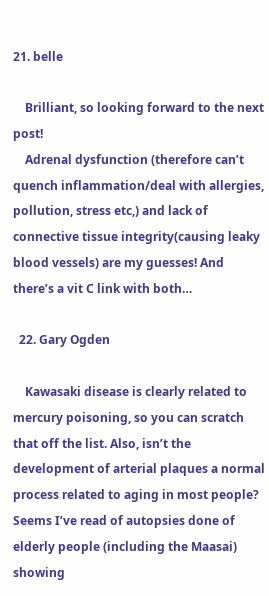21. belle

    Brilliant, so looking forward to the next post!
    Adrenal dysfunction (therefore can’t quench inflammation/deal with allergies, pollution, stress etc,) and lack of connective tissue integrity(causing leaky blood vessels) are my guesses! And there’s a vit C link with both…

  22. Gary Ogden

    Kawasaki disease is clearly related to mercury poisoning, so you can scratch that off the list. Also, isn’t the development of arterial plaques a normal process related to aging in most people? Seems I’ve read of autopsies done of elderly people (including the Maasai) showing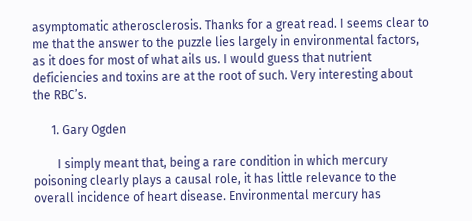asymptomatic atherosclerosis. Thanks for a great read. I seems clear to me that the answer to the puzzle lies largely in environmental factors, as it does for most of what ails us. I would guess that nutrient deficiencies and toxins are at the root of such. Very interesting about the RBC’s.

      1. Gary Ogden

        I simply meant that, being a rare condition in which mercury poisoning clearly plays a causal role, it has little relevance to the overall incidence of heart disease. Environmental mercury has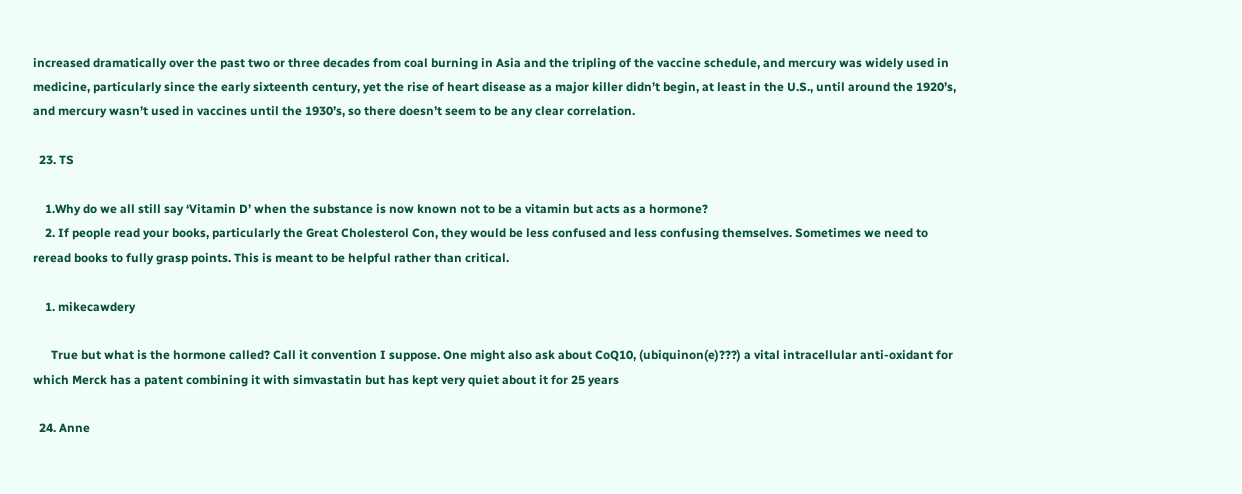increased dramatically over the past two or three decades from coal burning in Asia and the tripling of the vaccine schedule, and mercury was widely used in medicine, particularly since the early sixteenth century, yet the rise of heart disease as a major killer didn’t begin, at least in the U.S., until around the 1920’s, and mercury wasn’t used in vaccines until the 1930’s, so there doesn’t seem to be any clear correlation.

  23. TS

    1.Why do we all still say ‘Vitamin D’ when the substance is now known not to be a vitamin but acts as a hormone?
    2. If people read your books, particularly the Great Cholesterol Con, they would be less confused and less confusing themselves. Sometimes we need to reread books to fully grasp points. This is meant to be helpful rather than critical.

    1. mikecawdery

      True but what is the hormone called? Call it convention I suppose. One might also ask about CoQ10, (ubiquinon(e)???) a vital intracellular anti-oxidant for which Merck has a patent combining it with simvastatin but has kept very quiet about it for 25 years

  24. Anne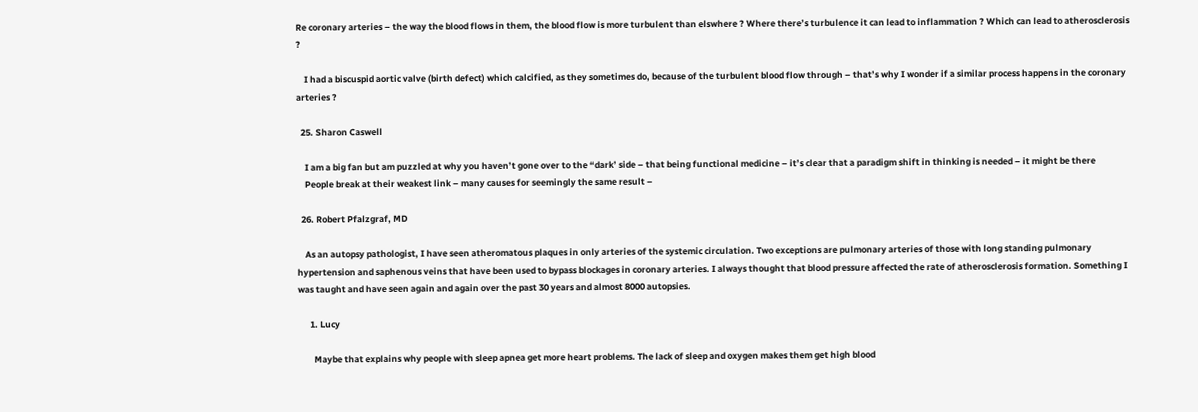Re coronary arteries – the way the blood flows in them, the blood flow is more turbulent than elswhere ? Where there’s turbulence it can lead to inflammation ? Which can lead to atherosclerosis ?

    I had a biscuspid aortic valve (birth defect) which calcified, as they sometimes do, because of the turbulent blood flow through – that’s why I wonder if a similar process happens in the coronary arteries ?

  25. Sharon Caswell

    I am a big fan but am puzzled at why you haven’t gone over to the “dark’ side – that being functional medicine – it’s clear that a paradigm shift in thinking is needed – it might be there
    People break at their weakest link – many causes for seemingly the same result –

  26. Robert Pfalzgraf, MD

    As an autopsy pathologist, I have seen atheromatous plaques in only arteries of the systemic circulation. Two exceptions are pulmonary arteries of those with long standing pulmonary hypertension and saphenous veins that have been used to bypass blockages in coronary arteries. I always thought that blood pressure affected the rate of atherosclerosis formation. Something I was taught and have seen again and again over the past 30 years and almost 8000 autopsies.

      1. Lucy

        Maybe that explains why people with sleep apnea get more heart problems. The lack of sleep and oxygen makes them get high blood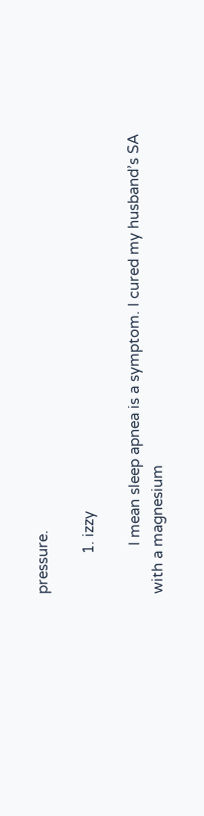pressure.

          1. izzy

            I mean sleep apnea is a symptom. I cured my husband’s SA with a magnesium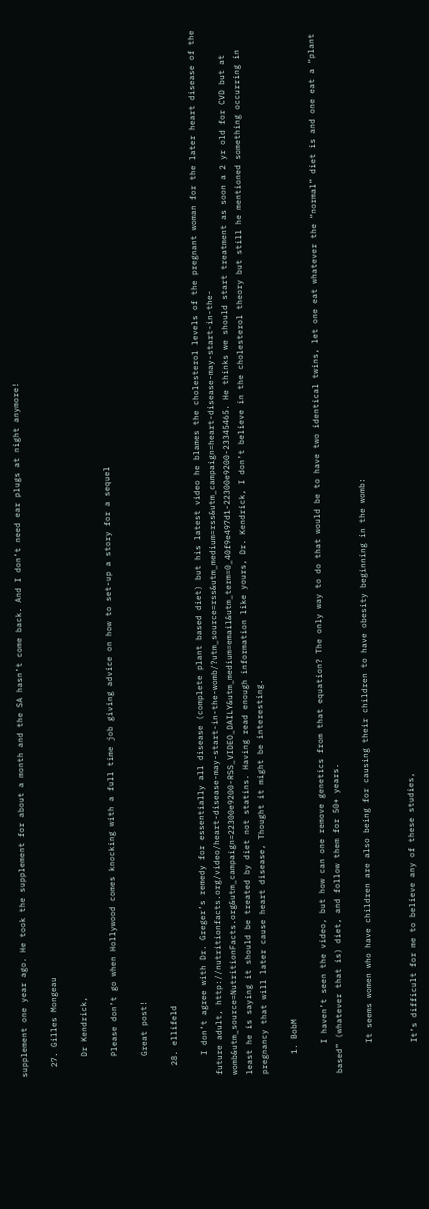supplement one year ago. He took the supplement for about a month and the SA hasn’t come back. And I don’t need ear plugs at night anymore!

  27. Gilles Mongeau

    Dr Kendrick,

    Please don’t go when Hollywood comes knocking with a full time job giving advice on how to set-up a story for a sequel

    Great post!

  28. ellifeld

    I don’t agree with Dr. Greger’s remedy for essentially all disease (complete plant based diet) but his latest video he blames the cholesterol levels of the pregnant woman for the later heart disease of the future adult, http://nutritionfacts.org/video/heart-disease-may-start-in-the-womb/?utm_source=rss&utm_medium=rss&utm_campaign=heart-disease-may-start-in-the-womb&utm_source=NutritionFacts.org&utm_campaign=22300e9200-RSS_VIDEO_DAILY&utm_medium=email&utm_term=0_40f9e497d1-22300e9200-23345465. He thinks we should start treatment as soon a 2 yr old for CVD but at least he is saying it should be treated by diet not statins. Having read enough information like yours, Dr. Kendrick, I don’t believe in the cholesterol theory but still he mentioned something occurring in pregnancy that will later cause heart disease, Thought it might be interesting.

    1. BobM

      I haven’t seen the video, but how can one remove genetics from that equation? The only way to do that would be to have two identical twins, let one eat whatever the “normal” diet is and one eat a “plant based” (whatever that is) diet, and follow them for 50+ years.

      It seems women who have children are also being for causing their children to have obesity beginning in the womb:


      It’s difficult for me to believe any of these studies,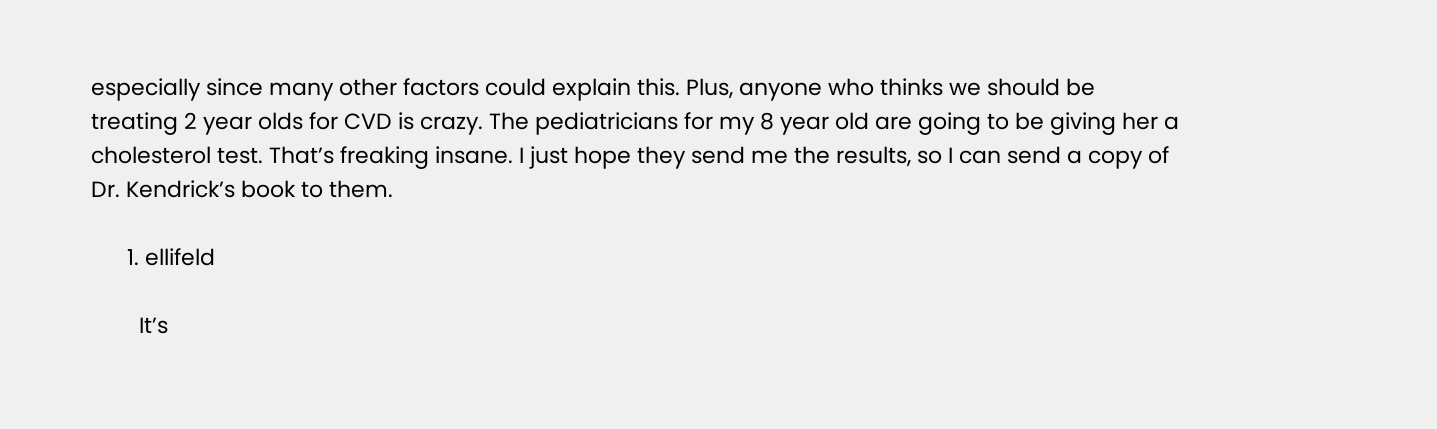especially since many other factors could explain this. Plus, anyone who thinks we should be treating 2 year olds for CVD is crazy. The pediatricians for my 8 year old are going to be giving her a cholesterol test. That’s freaking insane. I just hope they send me the results, so I can send a copy of Dr. Kendrick’s book to them.

      1. ellifeld

        It’s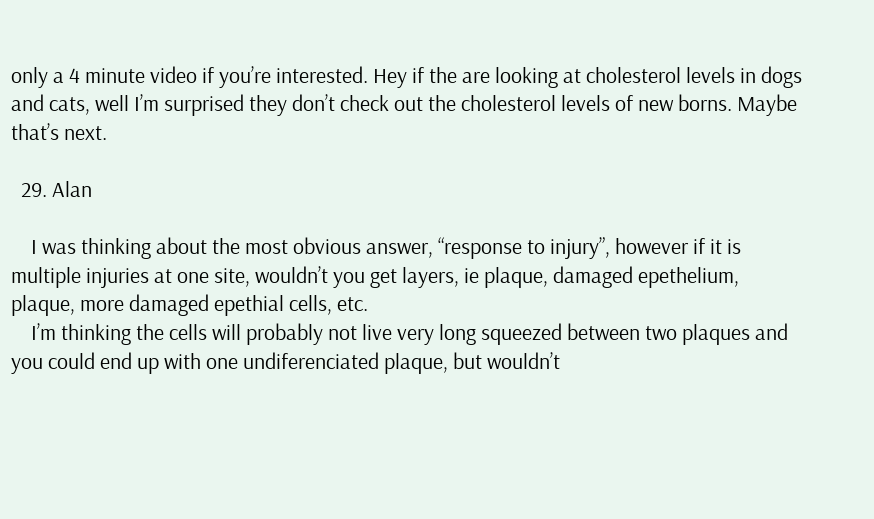only a 4 minute video if you’re interested. Hey if the are looking at cholesterol levels in dogs and cats, well I’m surprised they don’t check out the cholesterol levels of new borns. Maybe that’s next.

  29. Alan

    I was thinking about the most obvious answer, “response to injury”, however if it is multiple injuries at one site, wouldn’t you get layers, ie plaque, damaged epethelium, plaque, more damaged epethial cells, etc.
    I’m thinking the cells will probably not live very long squeezed between two plaques and you could end up with one undiferenciated plaque, but wouldn’t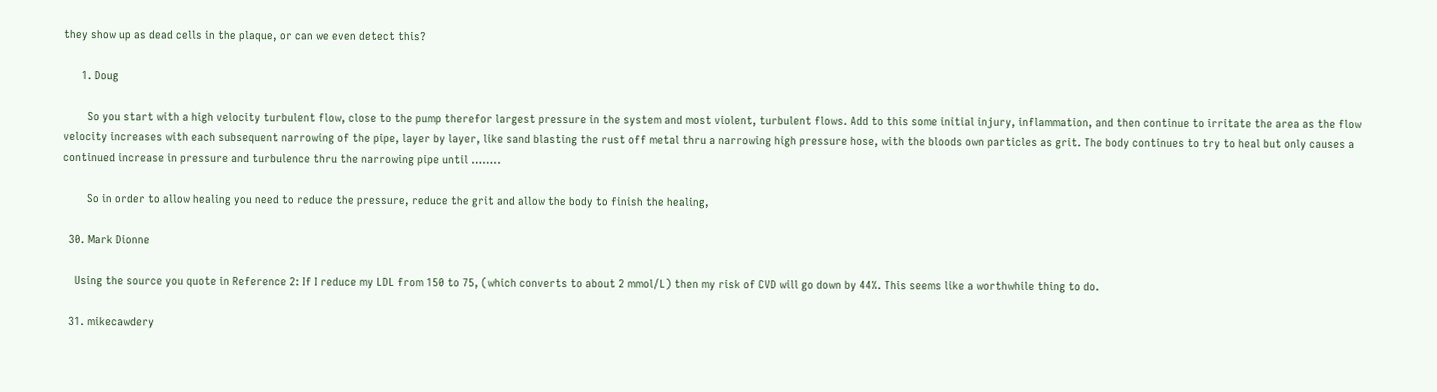they show up as dead cells in the plaque, or can we even detect this?

      1. Doug

        So you start with a high velocity turbulent flow, close to the pump therefor largest pressure in the system and most violent, turbulent flows. Add to this some initial injury, inflammation, and then continue to irritate the area as the flow velocity increases with each subsequent narrowing of the pipe, layer by layer, like sand blasting the rust off metal thru a narrowing high pressure hose, with the bloods own particles as grit. The body continues to try to heal but only causes a continued increase in pressure and turbulence thru the narrowing pipe until ……..

        So in order to allow healing you need to reduce the pressure, reduce the grit and allow the body to finish the healing,

  30. Mark Dionne

    Using the source you quote in Reference 2: If I reduce my LDL from 150 to 75, (which converts to about 2 mmol/L) then my risk of CVD will go down by 44%. This seems like a worthwhile thing to do.

  31. mikecawdery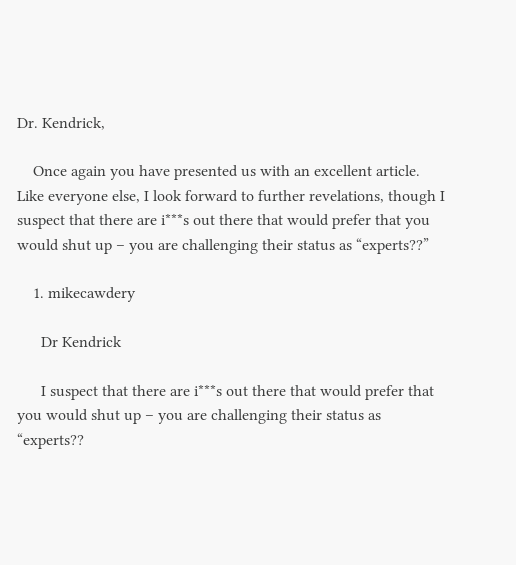Dr. Kendrick,

    Once again you have presented us with an excellent article. Like everyone else, I look forward to further revelations, though I suspect that there are i***s out there that would prefer that you would shut up – you are challenging their status as “experts??”

    1. mikecawdery

      Dr Kendrick

      I suspect that there are i***s out there that would prefer that you would shut up – you are challenging their status as “experts??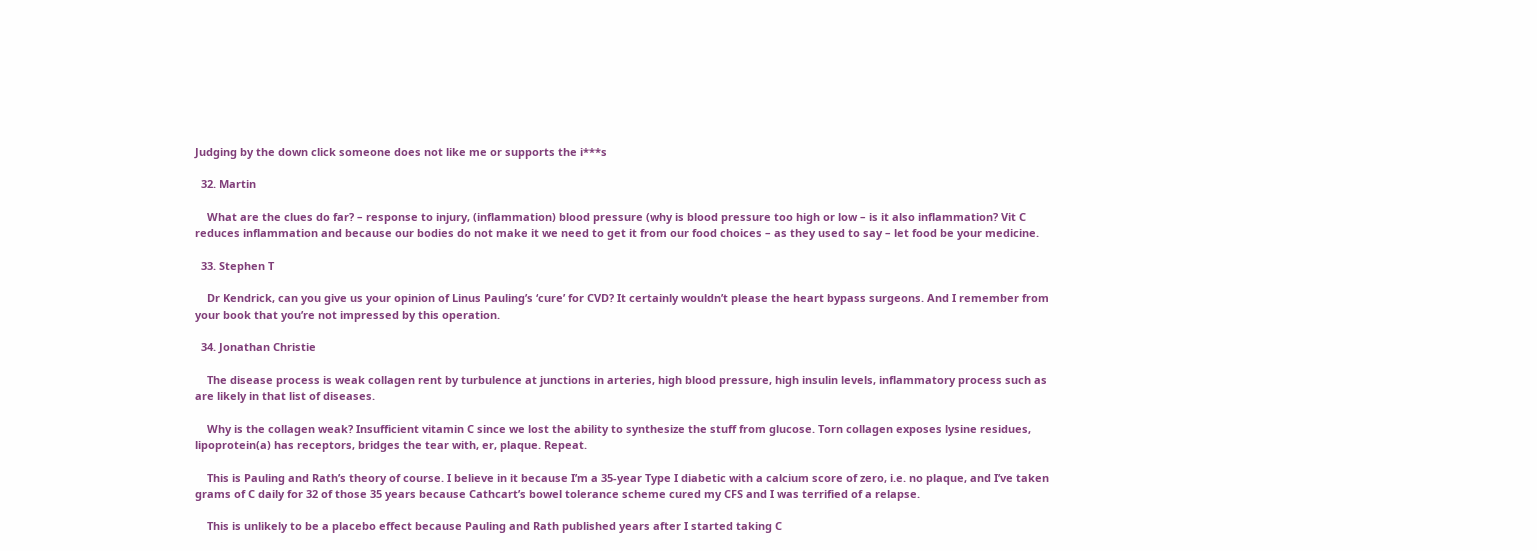Judging by the down click someone does not like me or supports the i***s

  32. Martin

    What are the clues do far? – response to injury, (inflammation) blood pressure (why is blood pressure too high or low – is it also inflammation? Vit C reduces inflammation and because our bodies do not make it we need to get it from our food choices – as they used to say – let food be your medicine.

  33. Stephen T

    Dr Kendrick, can you give us your opinion of Linus Pauling’s ‘cure’ for CVD? It certainly wouldn’t please the heart bypass surgeons. And I remember from your book that you’re not impressed by this operation.

  34. Jonathan Christie

    The disease process is weak collagen rent by turbulence at junctions in arteries, high blood pressure, high insulin levels, inflammatory process such as are likely in that list of diseases.

    Why is the collagen weak? Insufficient vitamin C since we lost the ability to synthesize the stuff from glucose. Torn collagen exposes lysine residues, lipoprotein(a) has receptors, bridges the tear with, er, plaque. Repeat.

    This is Pauling and Rath’s theory of course. I believe in it because I’m a 35-year Type I diabetic with a calcium score of zero, i.e. no plaque, and I’ve taken grams of C daily for 32 of those 35 years because Cathcart’s bowel tolerance scheme cured my CFS and I was terrified of a relapse.

    This is unlikely to be a placebo effect because Pauling and Rath published years after I started taking C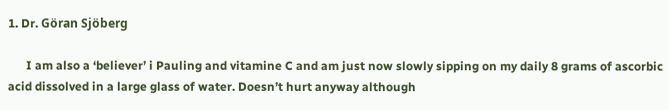1. Dr. Göran Sjöberg

      I am also a ‘believer’ i Pauling and vitamine C and am just now slowly sipping on my daily 8 grams of ascorbic acid dissolved in a large glass of water. Doesn’t hurt anyway although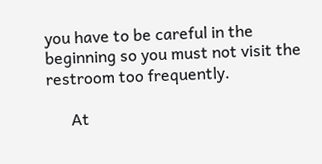you have to be careful in the beginning so you must not visit the restroom too frequently.

      At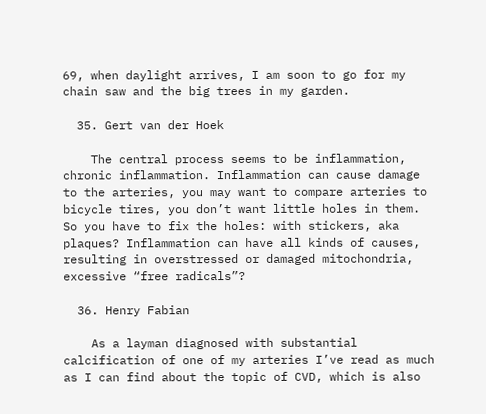69, when daylight arrives, I am soon to go for my chain saw and the big trees in my garden.

  35. Gert van der Hoek

    The central process seems to be inflammation, chronic inflammation. Inflammation can cause damage to the arteries, you may want to compare arteries to bicycle tires, you don’t want little holes in them. So you have to fix the holes: with stickers, aka plaques? Inflammation can have all kinds of causes, resulting in overstressed or damaged mitochondria, excessive “free radicals”?

  36. Henry Fabian

    As a layman diagnosed with substantial calcification of one of my arteries I’ve read as much as I can find about the topic of CVD, which is also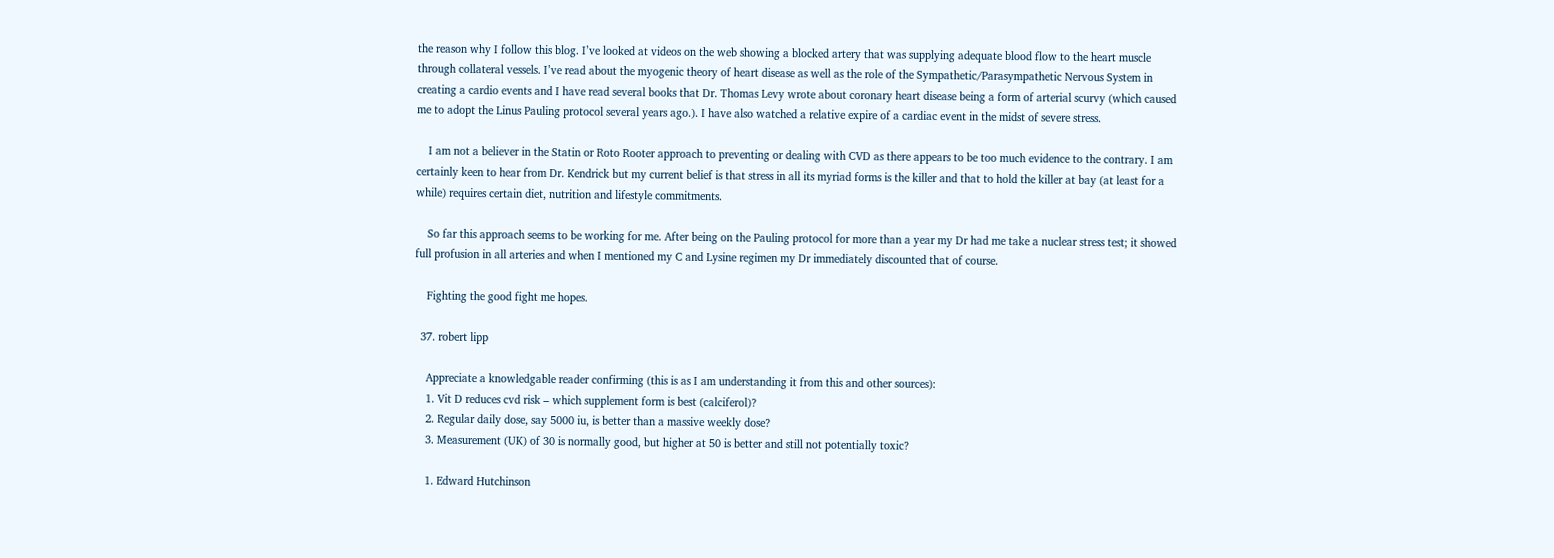the reason why I follow this blog. I’ve looked at videos on the web showing a blocked artery that was supplying adequate blood flow to the heart muscle through collateral vessels. I’ve read about the myogenic theory of heart disease as well as the role of the Sympathetic/Parasympathetic Nervous System in creating a cardio events and I have read several books that Dr. Thomas Levy wrote about coronary heart disease being a form of arterial scurvy (which caused me to adopt the Linus Pauling protocol several years ago.). I have also watched a relative expire of a cardiac event in the midst of severe stress.

    I am not a believer in the Statin or Roto Rooter approach to preventing or dealing with CVD as there appears to be too much evidence to the contrary. I am certainly keen to hear from Dr. Kendrick but my current belief is that stress in all its myriad forms is the killer and that to hold the killer at bay (at least for a while) requires certain diet, nutrition and lifestyle commitments.

    So far this approach seems to be working for me. After being on the Pauling protocol for more than a year my Dr had me take a nuclear stress test; it showed full profusion in all arteries and when I mentioned my C and Lysine regimen my Dr immediately discounted that of course.

    Fighting the good fight me hopes.

  37. robert lipp

    Appreciate a knowledgable reader confirming (this is as I am understanding it from this and other sources):
    1. Vit D reduces cvd risk – which supplement form is best (calciferol)?
    2. Regular daily dose, say 5000 iu, is better than a massive weekly dose?
    3. Measurement (UK) of 30 is normally good, but higher at 50 is better and still not potentially toxic?

    1. Edward Hutchinson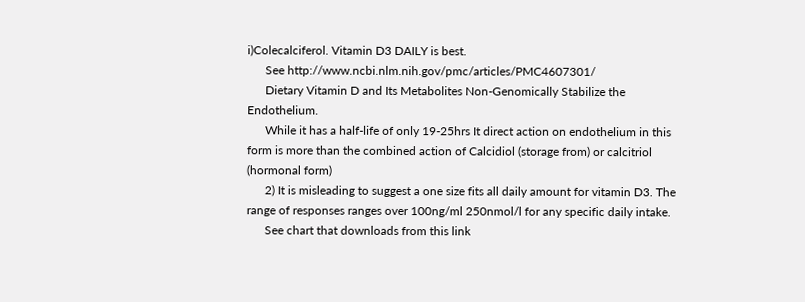i)Colecalciferol. Vitamin D3 DAILY is best.
      See http://www.ncbi.nlm.nih.gov/pmc/articles/PMC4607301/
      Dietary Vitamin D and Its Metabolites Non-Genomically Stabilize the Endothelium.
      While it has a half-life of only 19-25hrs It direct action on endothelium in this form is more than the combined action of Calcidiol (storage from) or calcitriol (hormonal form)
      2) It is misleading to suggest a one size fits all daily amount for vitamin D3. The range of responses ranges over 100ng/ml 250nmol/l for any specific daily intake.
      See chart that downloads from this link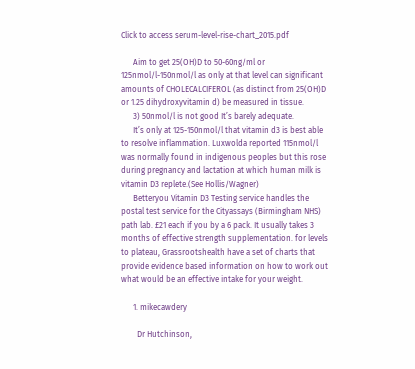Click to access serum-level-rise-chart_2015.pdf

      Aim to get 25(OH)D to 50-60ng/ml or 125nmol/l-150nmol/l as only at that level can significant amounts of CHOLECALCIFEROL (as distinct from 25(OH)D or 1.25 dihydroxyvitamin d) be measured in tissue.
      3) 50nmol/l is not good It’s barely adequate.
      It’s only at 125-150nmol/l that vitamin d3 is best able to resolve inflammation. Luxwolda reported 115nmol/l was normally found in indigenous peoples but this rose during pregnancy and lactation at which human milk is vitamin D3 replete.(See Hollis/Wagner)
      Betteryou Vitamin D3 Testing service handles the postal test service for the Cityassays (Birmingham NHS) path lab. £21 each if you by a 6 pack. It usually takes 3 months of effective strength supplementation. for levels to plateau, Grassrootshealth have a set of charts that provide evidence based information on how to work out what would be an effective intake for your weight.

      1. mikecawdery

        Dr Hutchinson,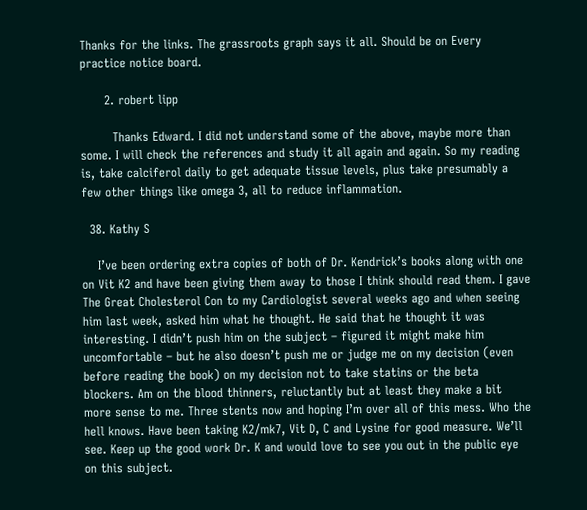Thanks for the links. The grassroots graph says it all. Should be on Every practice notice board.

      2. robert lipp

        Thanks Edward. I did not understand some of the above, maybe more than some. I will check the references and study it all again and again. So my reading is, take calciferol daily to get adequate tissue levels, plus take presumably a few other things like omega 3, all to reduce inflammation.

  38. Kathy S

    I’ve been ordering extra copies of both of Dr. Kendrick’s books along with one on Vit K2 and have been giving them away to those I think should read them. I gave The Great Cholesterol Con to my Cardiologist several weeks ago and when seeing him last week, asked him what he thought. He said that he thought it was interesting. I didn’t push him on the subject – figured it might make him uncomfortable – but he also doesn’t push me or judge me on my decision (even before reading the book) on my decision not to take statins or the beta blockers. Am on the blood thinners, reluctantly but at least they make a bit more sense to me. Three stents now and hoping I’m over all of this mess. Who the hell knows. Have been taking K2/mk7, Vit D, C and Lysine for good measure. We’ll see. Keep up the good work Dr. K and would love to see you out in the public eye on this subject.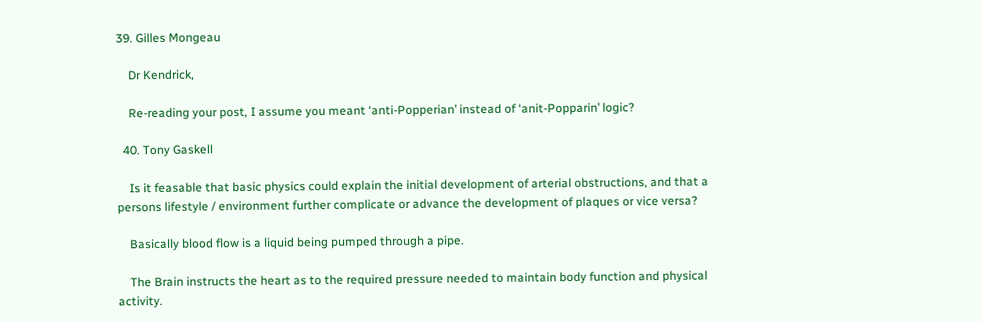39. Gilles Mongeau

    Dr Kendrick,

    Re-reading your post, I assume you meant ‘anti-Popperian’ instead of ‘anit-Popparin’ logic?

  40. Tony Gaskell

    Is it feasable that basic physics could explain the initial development of arterial obstructions, and that a persons lifestyle / environment further complicate or advance the development of plaques or vice versa?

    Basically blood flow is a liquid being pumped through a pipe.

    The Brain instructs the heart as to the required pressure needed to maintain body function and physical activity.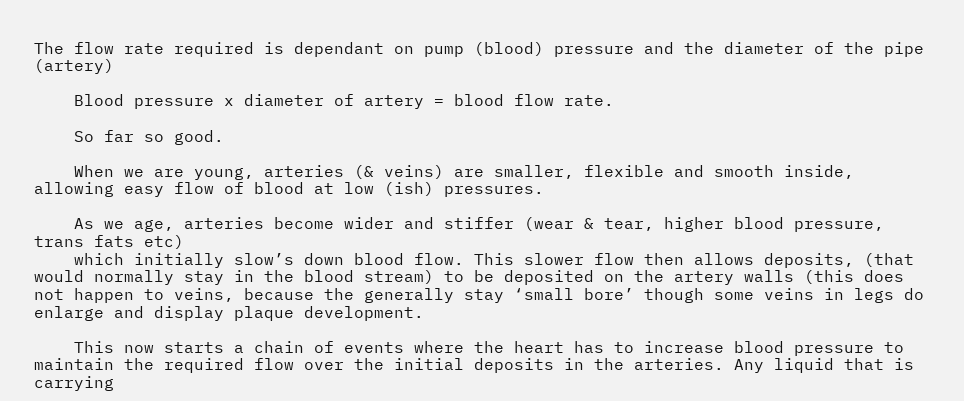The flow rate required is dependant on pump (blood) pressure and the diameter of the pipe (artery)

    Blood pressure x diameter of artery = blood flow rate.

    So far so good.

    When we are young, arteries (& veins) are smaller, flexible and smooth inside, allowing easy flow of blood at low (ish) pressures.

    As we age, arteries become wider and stiffer (wear & tear, higher blood pressure, trans fats etc)
    which initially slow’s down blood flow. This slower flow then allows deposits, (that would normally stay in the blood stream) to be deposited on the artery walls (this does not happen to veins, because the generally stay ‘small bore’ though some veins in legs do enlarge and display plaque development.

    This now starts a chain of events where the heart has to increase blood pressure to maintain the required flow over the initial deposits in the arteries. Any liquid that is carrying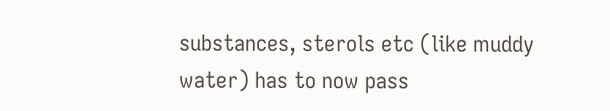substances, sterols etc (like muddy water) has to now pass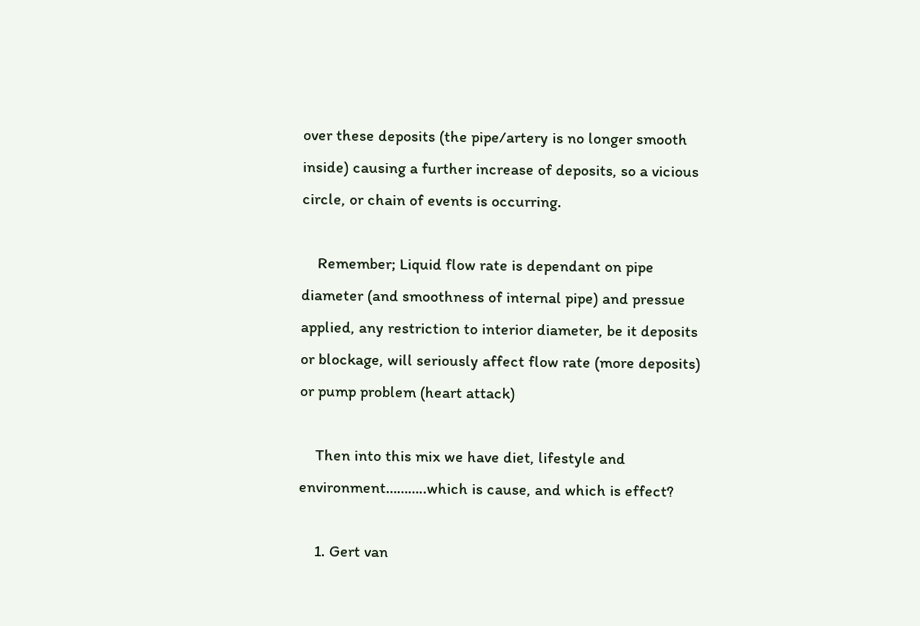over these deposits (the pipe/artery is no longer smooth inside) causing a further increase of deposits, so a vicious circle, or chain of events is occurring.

    Remember; Liquid flow rate is dependant on pipe diameter (and smoothness of internal pipe) and pressue applied, any restriction to interior diameter, be it deposits or blockage, will seriously affect flow rate (more deposits) or pump problem (heart attack)

    Then into this mix we have diet, lifestyle and environment………..which is cause, and which is effect?

    1. Gert van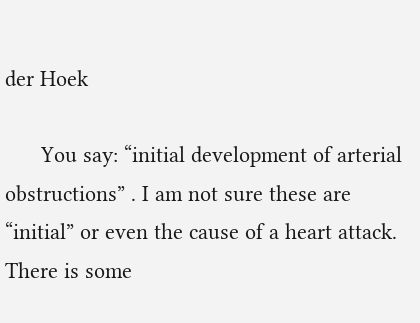der Hoek

      You say: “initial development of arterial obstructions” . I am not sure these are “initial” or even the cause of a heart attack. There is some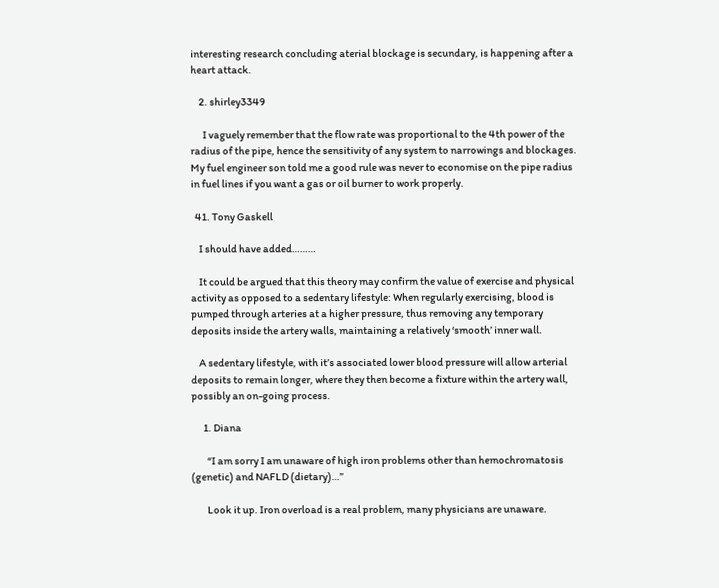interesting research concluding aterial blockage is secundary, is happening after a heart attack.

    2. shirley3349

      I vaguely remember that the flow rate was proportional to the 4th power of the radius of the pipe, hence the sensitivity of any system to narrowings and blockages. My fuel engineer son told me a good rule was never to economise on the pipe radius in fuel lines if you want a gas or oil burner to work properly.

  41. Tony Gaskell

    I should have added………

    It could be argued that this theory may confirm the value of exercise and physical activity as opposed to a sedentary lifestyle: When regularly exercising, blood is pumped through arteries at a higher pressure, thus removing any temporary deposits inside the artery walls, maintaining a relatively ‘smooth’ inner wall.

    A sedentary lifestyle, with it’s associated lower blood pressure will allow arterial deposits to remain longer, where they then become a fixture within the artery wall, possibly an on-going process.

      1. Diana

        “I am sorry I am unaware of high iron problems other than hemochromatosis (genetic) and NAFLD (dietary)…”

        Look it up. Iron overload is a real problem, many physicians are unaware.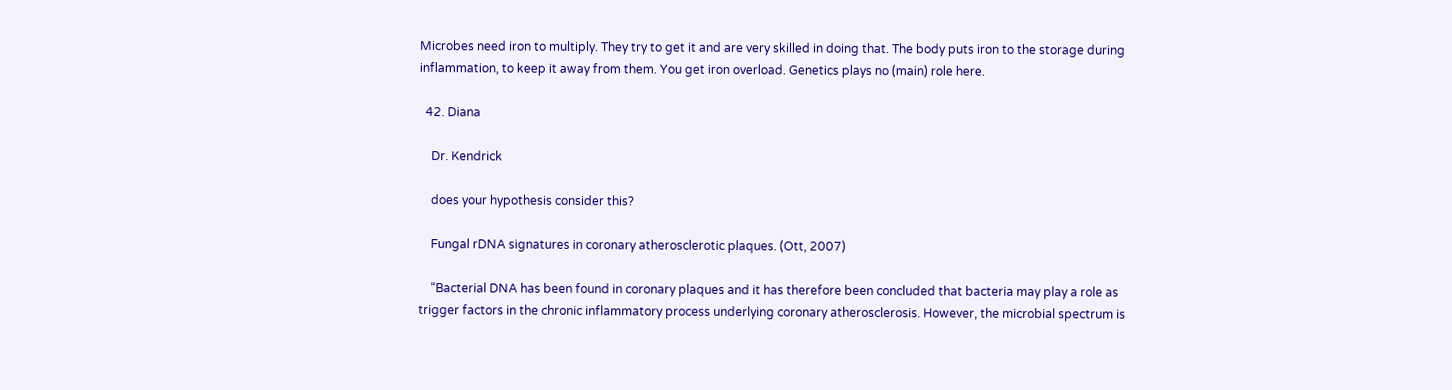Microbes need iron to multiply. They try to get it and are very skilled in doing that. The body puts iron to the storage during inflammation, to keep it away from them. You get iron overload. Genetics plays no (main) role here.

  42. Diana

    Dr. Kendrick

    does your hypothesis consider this?

    Fungal rDNA signatures in coronary atherosclerotic plaques. (Ott, 2007)

    “Bacterial DNA has been found in coronary plaques and it has therefore been concluded that bacteria may play a role as trigger factors in the chronic inflammatory process underlying coronary atherosclerosis. However, the microbial spectrum is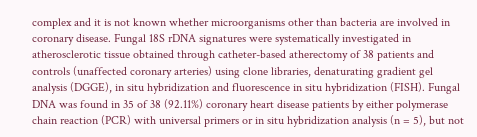complex and it is not known whether microorganisms other than bacteria are involved in coronary disease. Fungal 18S rDNA signatures were systematically investigated in atherosclerotic tissue obtained through catheter-based atherectomy of 38 patients and controls (unaffected coronary arteries) using clone libraries, denaturating gradient gel analysis (DGGE), in situ hybridization and fluorescence in situ hybridization (FISH). Fungal DNA was found in 35 of 38 (92.11%) coronary heart disease patients by either polymerase chain reaction (PCR) with universal primers or in situ hybridization analysis (n = 5), but not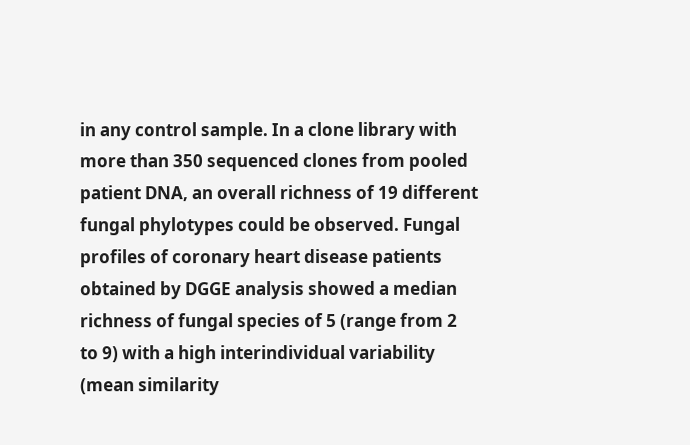in any control sample. In a clone library with more than 350 sequenced clones from pooled patient DNA, an overall richness of 19 different fungal phylotypes could be observed. Fungal profiles of coronary heart disease patients obtained by DGGE analysis showed a median richness of fungal species of 5 (range from 2 to 9) with a high interindividual variability (mean similarity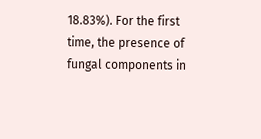18.83%). For the first time, the presence of fungal components in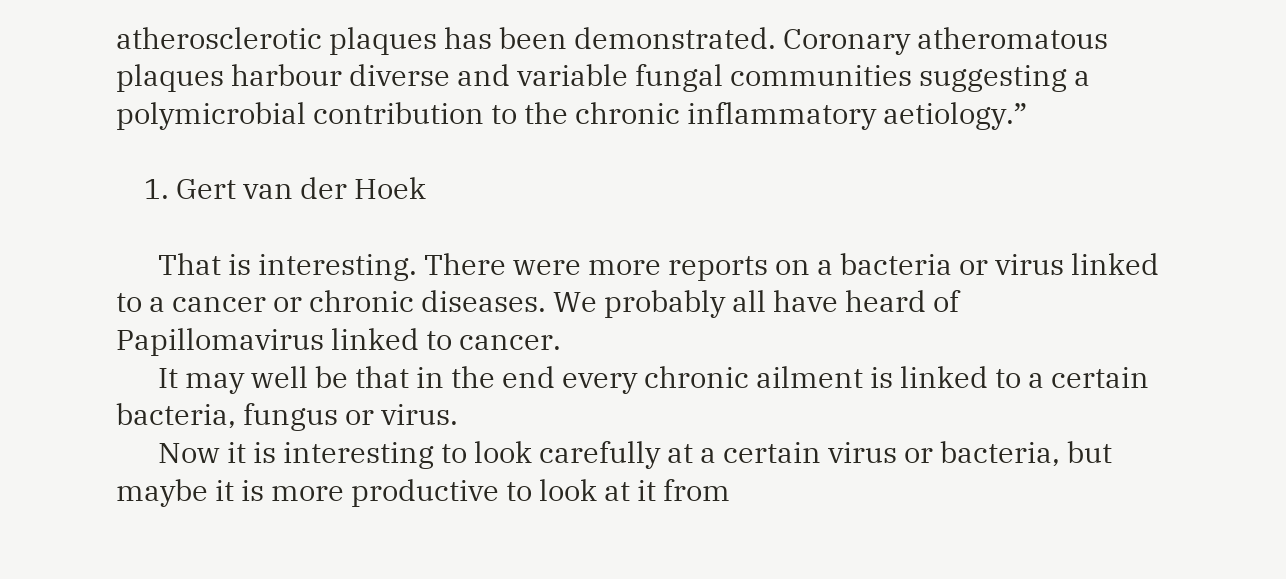atherosclerotic plaques has been demonstrated. Coronary atheromatous plaques harbour diverse and variable fungal communities suggesting a polymicrobial contribution to the chronic inflammatory aetiology.”

    1. Gert van der Hoek

      That is interesting. There were more reports on a bacteria or virus linked to a cancer or chronic diseases. We probably all have heard of Papillomavirus linked to cancer.
      It may well be that in the end every chronic ailment is linked to a certain bacteria, fungus or virus.
      Now it is interesting to look carefully at a certain virus or bacteria, but maybe it is more productive to look at it from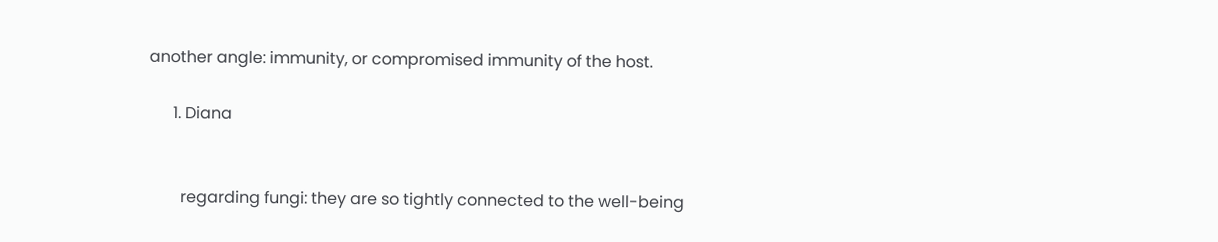another angle: immunity, or compromised immunity of the host.

      1. Diana


        regarding fungi: they are so tightly connected to the well-being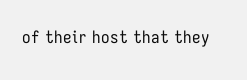of their host that they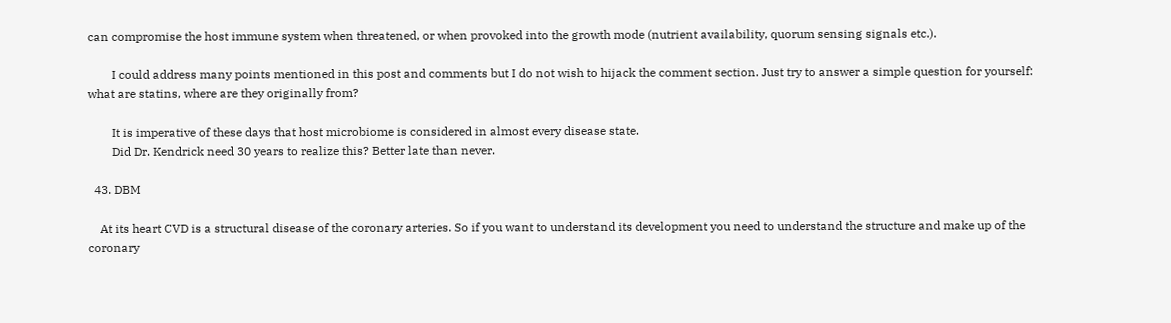can compromise the host immune system when threatened, or when provoked into the growth mode (nutrient availability, quorum sensing signals etc.).

        I could address many points mentioned in this post and comments but I do not wish to hijack the comment section. Just try to answer a simple question for yourself: what are statins, where are they originally from?

        It is imperative of these days that host microbiome is considered in almost every disease state.
        Did Dr. Kendrick need 30 years to realize this? Better late than never.

  43. DBM

    At its heart CVD is a structural disease of the coronary arteries. So if you want to understand its development you need to understand the structure and make up of the coronary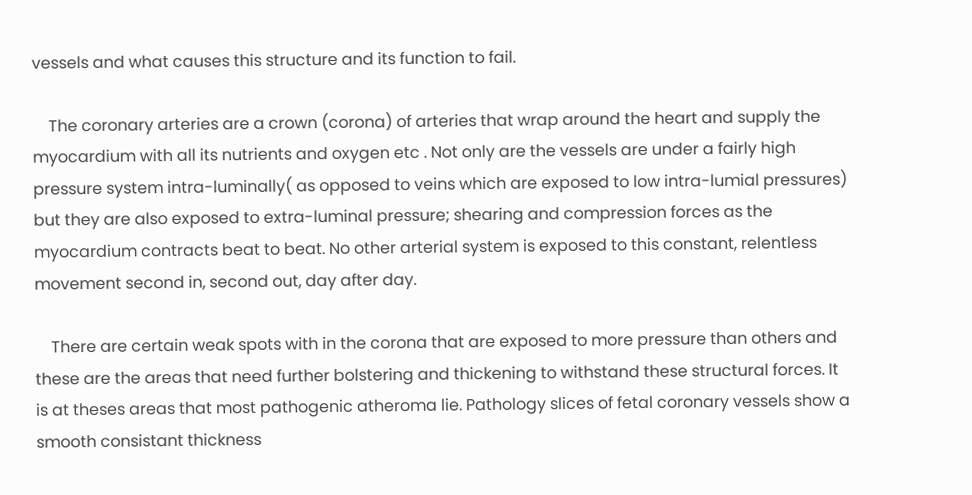vessels and what causes this structure and its function to fail.

    The coronary arteries are a crown (corona) of arteries that wrap around the heart and supply the myocardium with all its nutrients and oxygen etc . Not only are the vessels are under a fairly high pressure system intra-luminally( as opposed to veins which are exposed to low intra-lumial pressures) but they are also exposed to extra-luminal pressure; shearing and compression forces as the myocardium contracts beat to beat. No other arterial system is exposed to this constant, relentless movement second in, second out, day after day.

    There are certain weak spots with in the corona that are exposed to more pressure than others and these are the areas that need further bolstering and thickening to withstand these structural forces. It is at theses areas that most pathogenic atheroma lie. Pathology slices of fetal coronary vessels show a smooth consistant thickness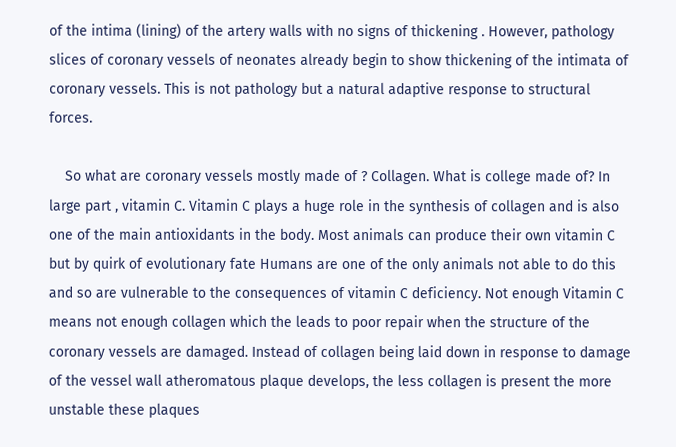of the intima (lining) of the artery walls with no signs of thickening . However, pathology slices of coronary vessels of neonates already begin to show thickening of the intimata of coronary vessels. This is not pathology but a natural adaptive response to structural forces.

    So what are coronary vessels mostly made of ? Collagen. What is college made of? In large part , vitamin C. Vitamin C plays a huge role in the synthesis of collagen and is also one of the main antioxidants in the body. Most animals can produce their own vitamin C but by quirk of evolutionary fate Humans are one of the only animals not able to do this and so are vulnerable to the consequences of vitamin C deficiency. Not enough Vitamin C means not enough collagen which the leads to poor repair when the structure of the coronary vessels are damaged. Instead of collagen being laid down in response to damage of the vessel wall atheromatous plaque develops, the less collagen is present the more unstable these plaques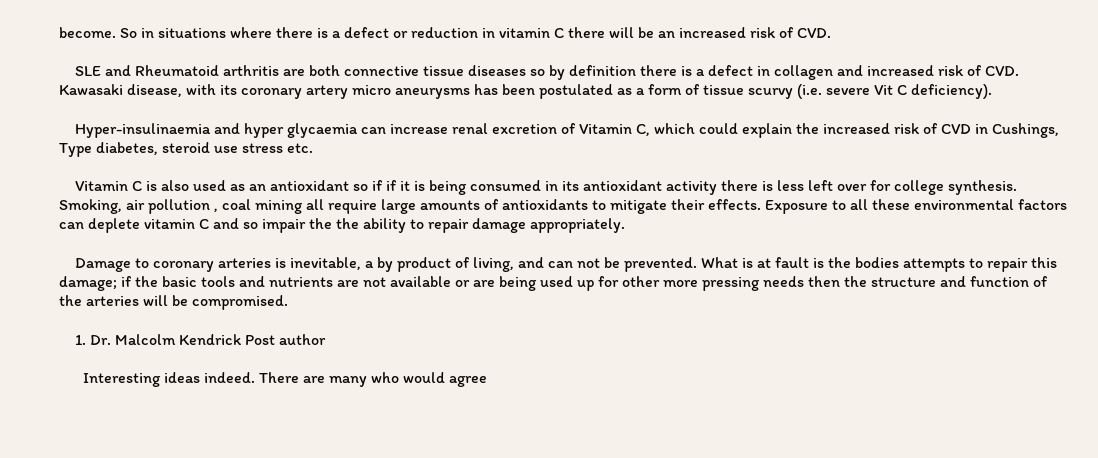become. So in situations where there is a defect or reduction in vitamin C there will be an increased risk of CVD.

    SLE and Rheumatoid arthritis are both connective tissue diseases so by definition there is a defect in collagen and increased risk of CVD. Kawasaki disease, with its coronary artery micro aneurysms has been postulated as a form of tissue scurvy (i.e. severe Vit C deficiency).

    Hyper-insulinaemia and hyper glycaemia can increase renal excretion of Vitamin C, which could explain the increased risk of CVD in Cushings, Type diabetes, steroid use stress etc.

    Vitamin C is also used as an antioxidant so if if it is being consumed in its antioxidant activity there is less left over for college synthesis. Smoking, air pollution , coal mining all require large amounts of antioxidants to mitigate their effects. Exposure to all these environmental factors can deplete vitamin C and so impair the the ability to repair damage appropriately.

    Damage to coronary arteries is inevitable, a by product of living, and can not be prevented. What is at fault is the bodies attempts to repair this damage; if the basic tools and nutrients are not available or are being used up for other more pressing needs then the structure and function of the arteries will be compromised.

    1. Dr. Malcolm Kendrick Post author

      Interesting ideas indeed. There are many who would agree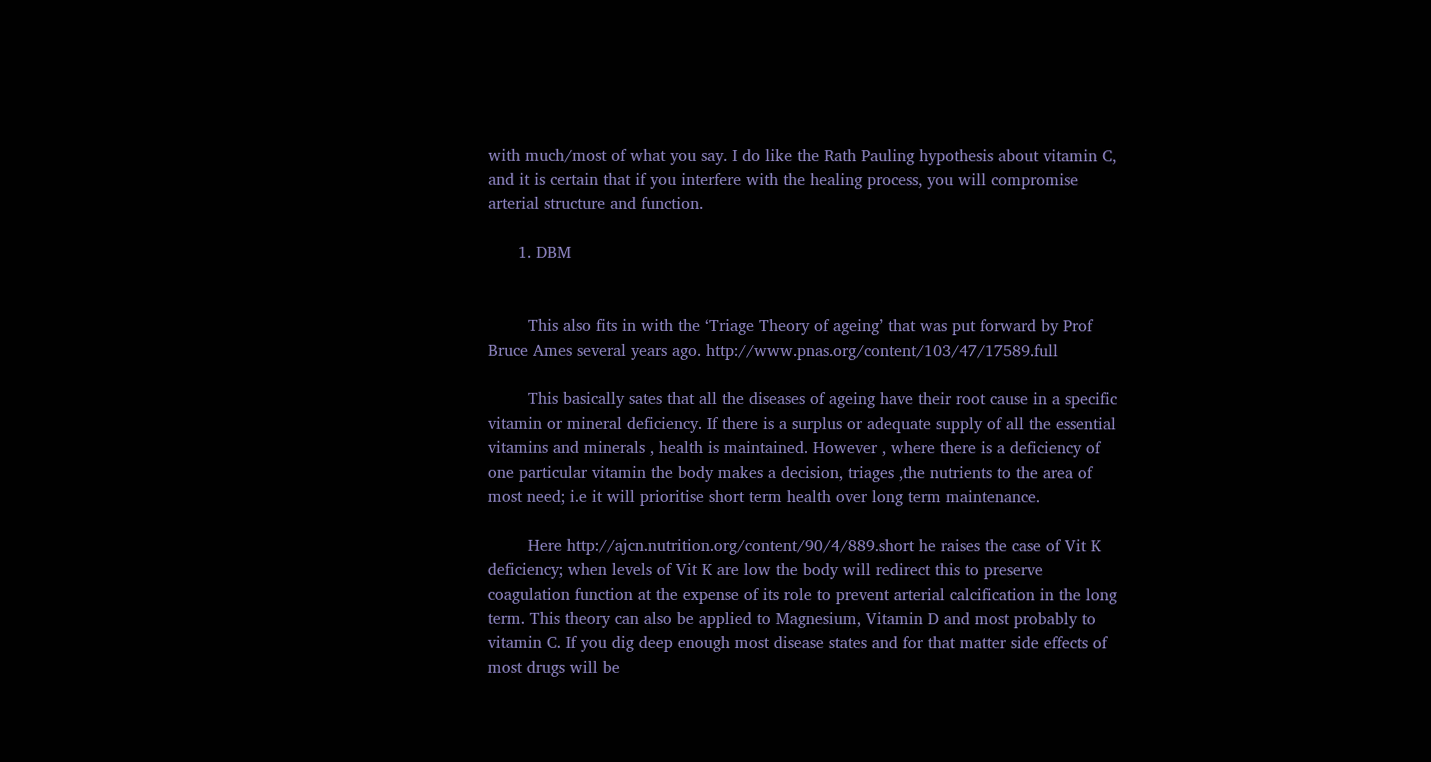with much/most of what you say. I do like the Rath Pauling hypothesis about vitamin C, and it is certain that if you interfere with the healing process, you will compromise arterial structure and function.

      1. DBM


        This also fits in with the ‘Triage Theory of ageing’ that was put forward by Prof Bruce Ames several years ago. http://www.pnas.org/content/103/47/17589.full

        This basically sates that all the diseases of ageing have their root cause in a specific vitamin or mineral deficiency. If there is a surplus or adequate supply of all the essential vitamins and minerals , health is maintained. However , where there is a deficiency of one particular vitamin the body makes a decision, triages ,the nutrients to the area of most need; i.e it will prioritise short term health over long term maintenance.

        Here http://ajcn.nutrition.org/content/90/4/889.short he raises the case of Vit K deficiency; when levels of Vit K are low the body will redirect this to preserve coagulation function at the expense of its role to prevent arterial calcification in the long term. This theory can also be applied to Magnesium, Vitamin D and most probably to vitamin C. If you dig deep enough most disease states and for that matter side effects of most drugs will be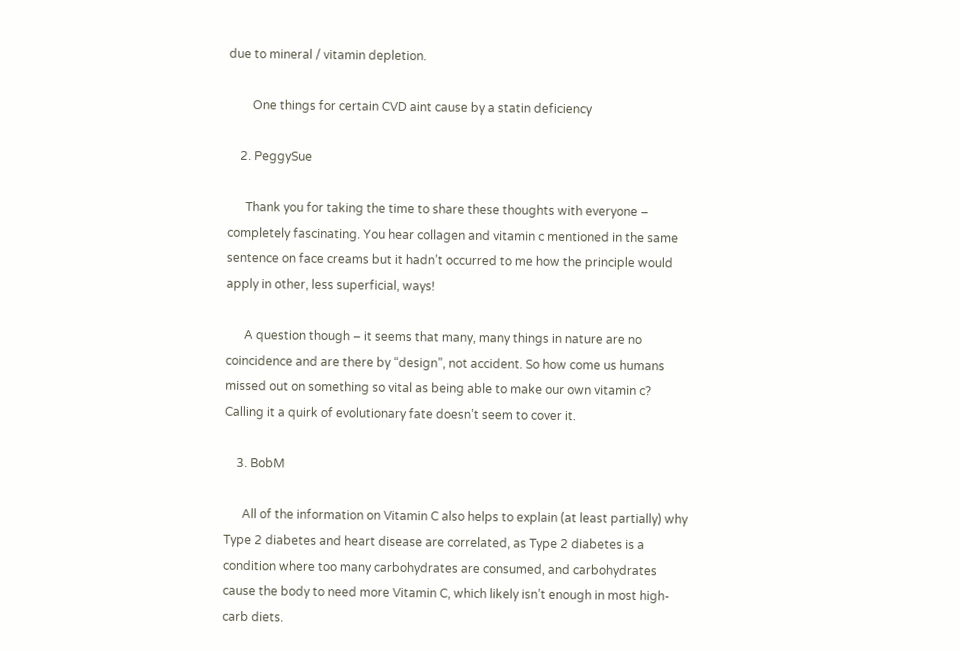due to mineral / vitamin depletion.

        One things for certain CVD aint cause by a statin deficiency

    2. PeggySue

      Thank you for taking the time to share these thoughts with everyone – completely fascinating. You hear collagen and vitamin c mentioned in the same sentence on face creams but it hadn’t occurred to me how the principle would apply in other, less superficial, ways!

      A question though – it seems that many, many things in nature are no coincidence and are there by “design”, not accident. So how come us humans missed out on something so vital as being able to make our own vitamin c? Calling it a quirk of evolutionary fate doesn’t seem to cover it.

    3. BobM

      All of the information on Vitamin C also helps to explain (at least partially) why Type 2 diabetes and heart disease are correlated, as Type 2 diabetes is a condition where too many carbohydrates are consumed, and carbohydrates cause the body to need more Vitamin C, which likely isn’t enough in most high-carb diets.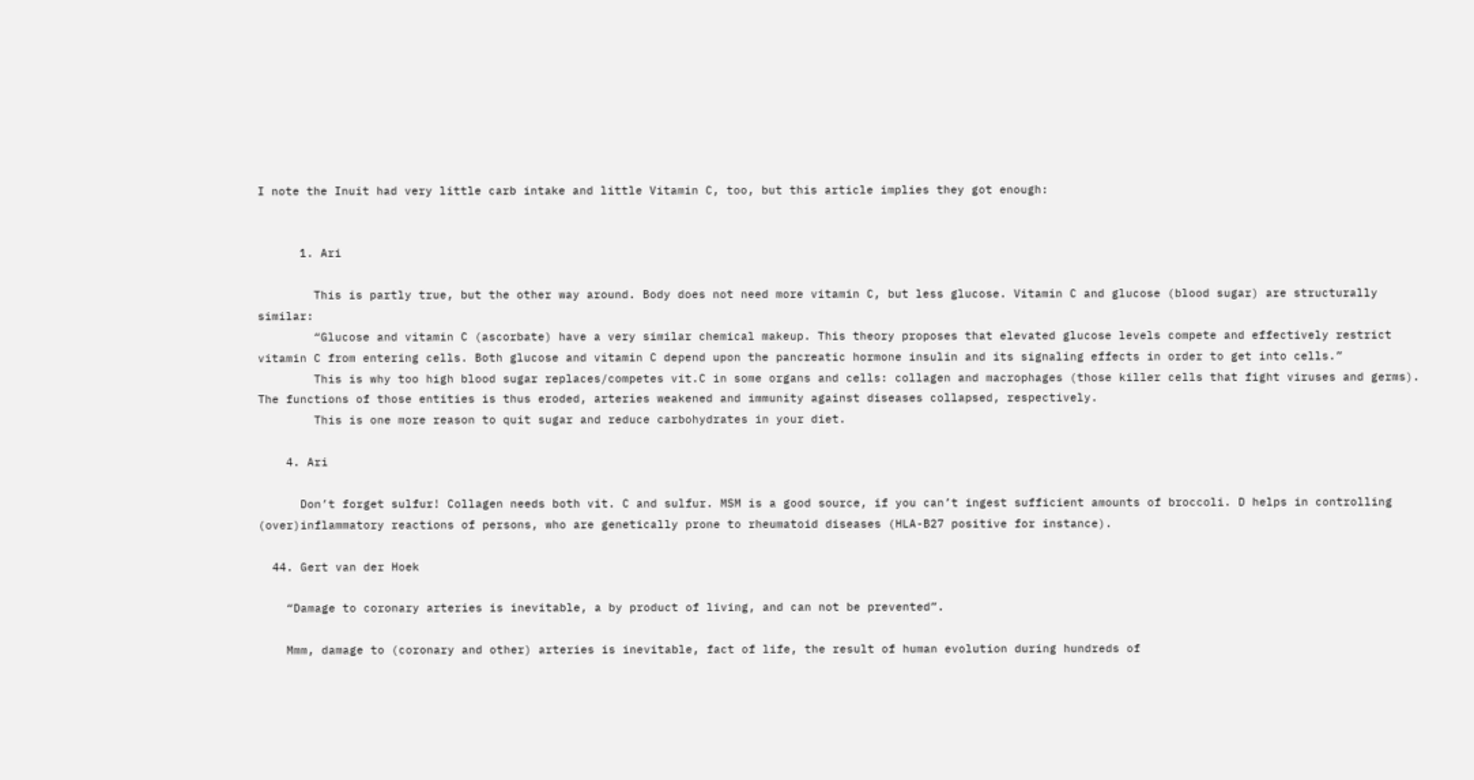I note the Inuit had very little carb intake and little Vitamin C, too, but this article implies they got enough:


      1. Ari

        This is partly true, but the other way around. Body does not need more vitamin C, but less glucose. Vitamin C and glucose (blood sugar) are structurally similar:
        “Glucose and vitamin C (ascorbate) have a very similar chemical makeup. This theory proposes that elevated glucose levels compete and effectively restrict vitamin C from entering cells. Both glucose and vitamin C depend upon the pancreatic hormone insulin and its signaling effects in order to get into cells.”
        This is why too high blood sugar replaces/competes vit.C in some organs and cells: collagen and macrophages (those killer cells that fight viruses and germs). The functions of those entities is thus eroded, arteries weakened and immunity against diseases collapsed, respectively.
        This is one more reason to quit sugar and reduce carbohydrates in your diet.

    4. Ari

      Don’t forget sulfur! Collagen needs both vit. C and sulfur. MSM is a good source, if you can’t ingest sufficient amounts of broccoli. D helps in controlling (over)inflammatory reactions of persons, who are genetically prone to rheumatoid diseases (HLA-B27 positive for instance).

  44. Gert van der Hoek

    “Damage to coronary arteries is inevitable, a by product of living, and can not be prevented”.

    Mmm, damage to (coronary and other) arteries is inevitable, fact of life, the result of human evolution during hundreds of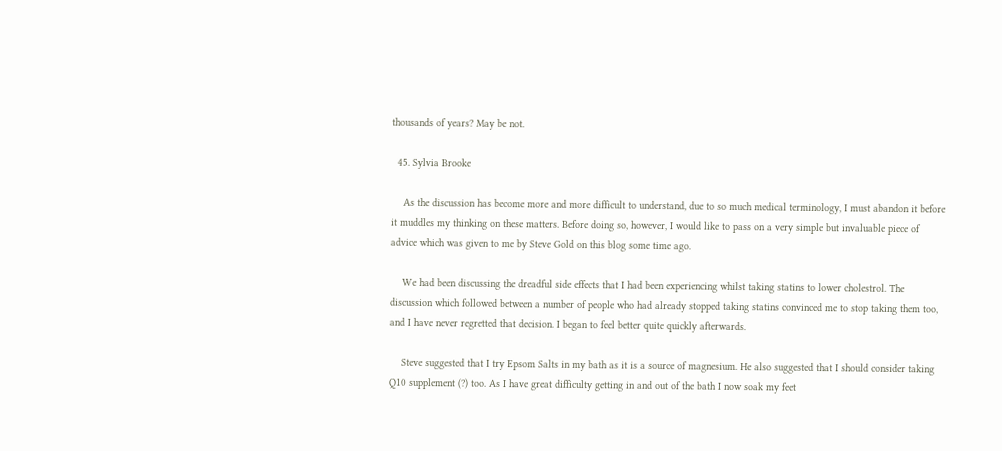thousands of years? May be not.

  45. Sylvia Brooke

    As the discussion has become more and more difficult to understand, due to so much medical terminology, I must abandon it before it muddles my thinking on these matters. Before doing so, however, I would like to pass on a very simple but invaluable piece of advice which was given to me by Steve Gold on this blog some time ago.

    We had been discussing the dreadful side effects that I had been experiencing whilst taking statins to lower cholestrol. The discussion which followed between a number of people who had already stopped taking statins convinced me to stop taking them too, and I have never regretted that decision. I began to feel better quite quickly afterwards.

    Steve suggested that I try Epsom Salts in my bath as it is a source of magnesium. He also suggested that I should consider taking Q10 supplement (?) too. As I have great difficulty getting in and out of the bath I now soak my feet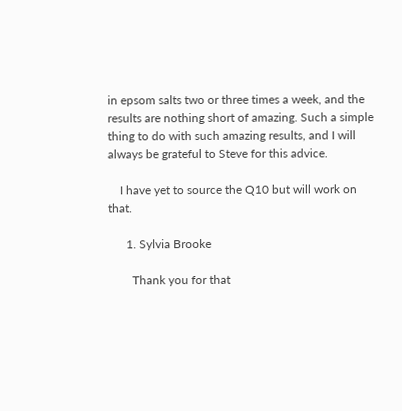in epsom salts two or three times a week, and the results are nothing short of amazing. Such a simple thing to do with such amazing results, and I will always be grateful to Steve for this advice.

    I have yet to source the Q10 but will work on that.

      1. Sylvia Brooke

        Thank you for that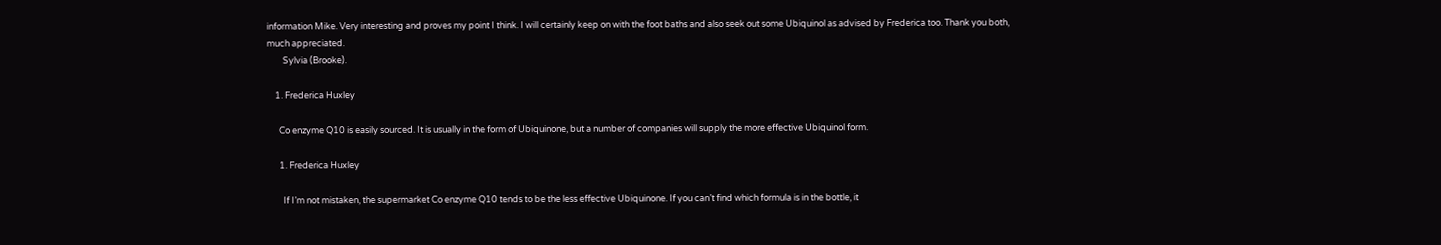information Mike. Very interesting and proves my point I think. I will certainly keep on with the foot baths and also seek out some Ubiquinol as advised by Frederica too. Thank you both, much appreciated.
        Sylvia (Brooke).

    1. Frederica Huxley

      Co enzyme Q10 is easily sourced. It is usually in the form of Ubiquinone, but a number of companies will supply the more effective Ubiquinol form.

      1. Frederica Huxley

        If I’m not mistaken, the supermarket Co enzyme Q10 tends to be the less effective Ubiquinone. If you can’t find which formula is in the bottle, it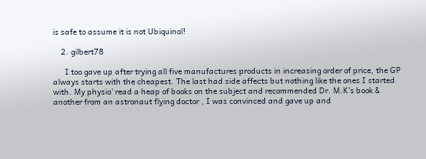is safe to assume it is not Ubiquinol!

    2. gilbert78

      I too gave up after trying all five manufactures products in increasing order of price, the GP always starts with the cheapest. The last had side affects but nothing like the ones I started with. My physio’ read a heap of books on the subject and recommended Dr. M.K’s book & another from an astronaut flying doctor , I was convinced and gave up and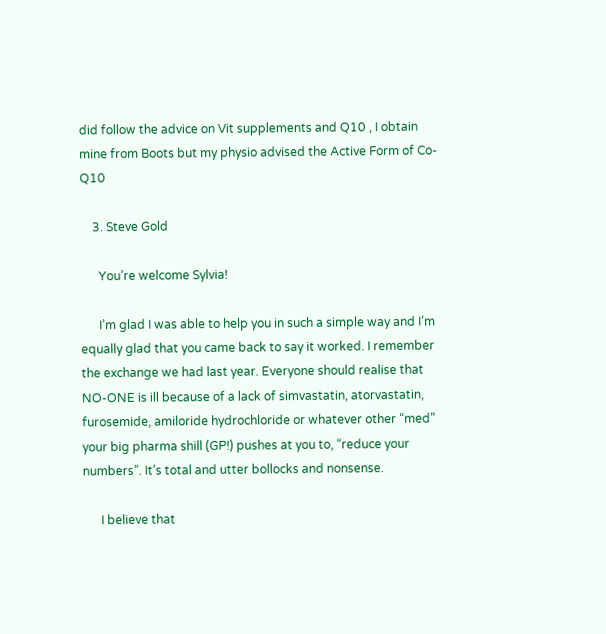did follow the advice on Vit supplements and Q10 , I obtain mine from Boots but my physio advised the Active Form of Co-Q10

    3. Steve Gold

      You’re welcome Sylvia!

      I’m glad I was able to help you in such a simple way and I’m equally glad that you came back to say it worked. I remember the exchange we had last year. Everyone should realise that NO-ONE is ill because of a lack of simvastatin, atorvastatin, furosemide, amiloride hydrochloride or whatever other “med” your big pharma shill (GP!) pushes at you to, “reduce your numbers”. It’s total and utter bollocks and nonsense.

      I believe that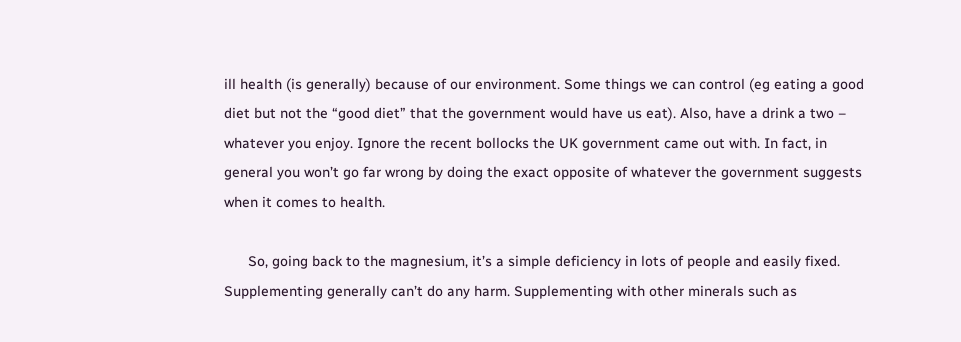ill health (is generally) because of our environment. Some things we can control (eg eating a good diet but not the “good diet” that the government would have us eat). Also, have a drink a two – whatever you enjoy. Ignore the recent bollocks the UK government came out with. In fact, in general you won’t go far wrong by doing the exact opposite of whatever the government suggests when it comes to health.

      So, going back to the magnesium, it’s a simple deficiency in lots of people and easily fixed. Supplementing generally can’t do any harm. Supplementing with other minerals such as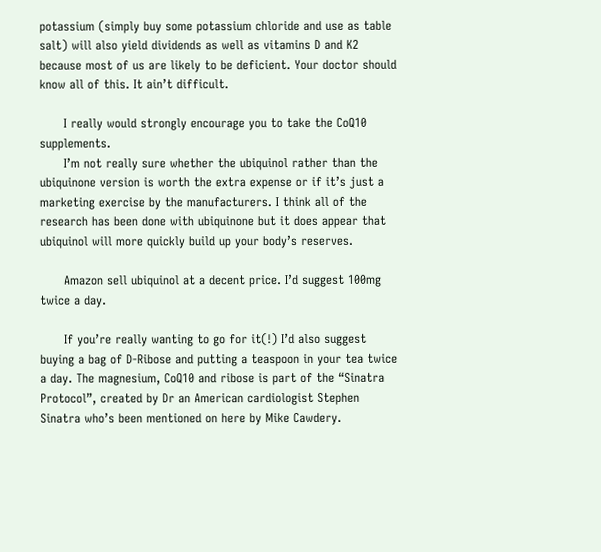potassium (simply buy some potassium chloride and use as table salt) will also yield dividends as well as vitamins D and K2 because most of us are likely to be deficient. Your doctor should know all of this. It ain’t difficult.

      I really would strongly encourage you to take the CoQ10 supplements.
      I’m not really sure whether the ubiquinol rather than the ubiquinone version is worth the extra expense or if it’s just a marketing exercise by the manufacturers. I think all of the research has been done with ubiquinone but it does appear that ubiquinol will more quickly build up your body’s reserves.

      Amazon sell ubiquinol at a decent price. I’d suggest 100mg twice a day.

      If you’re really wanting to go for it(!) I’d also suggest buying a bag of D-Ribose and putting a teaspoon in your tea twice a day. The magnesium, CoQ10 and ribose is part of the “Sinatra Protocol”, created by Dr an American cardiologist Stephen Sinatra who’s been mentioned on here by Mike Cawdery.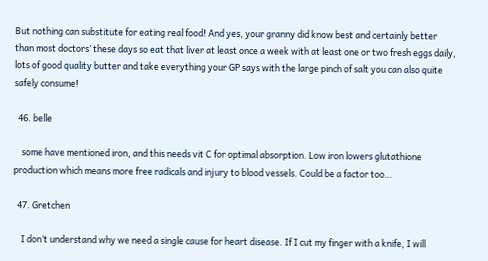But nothing can substitute for eating real food! And yes, your granny did know best and certainly better than most doctors’ these days so eat that liver at least once a week with at least one or two fresh eggs daily, lots of good quality butter and take everything your GP says with the large pinch of salt you can also quite safely consume!

  46. belle

    some have mentioned iron, and this needs vit C for optimal absorption. Low iron lowers glutathione production which means more free radicals and injury to blood vessels. Could be a factor too…

  47. Gretchen

    I don’t understand why we need a single cause for heart disease. If I cut my finger with a knife, I will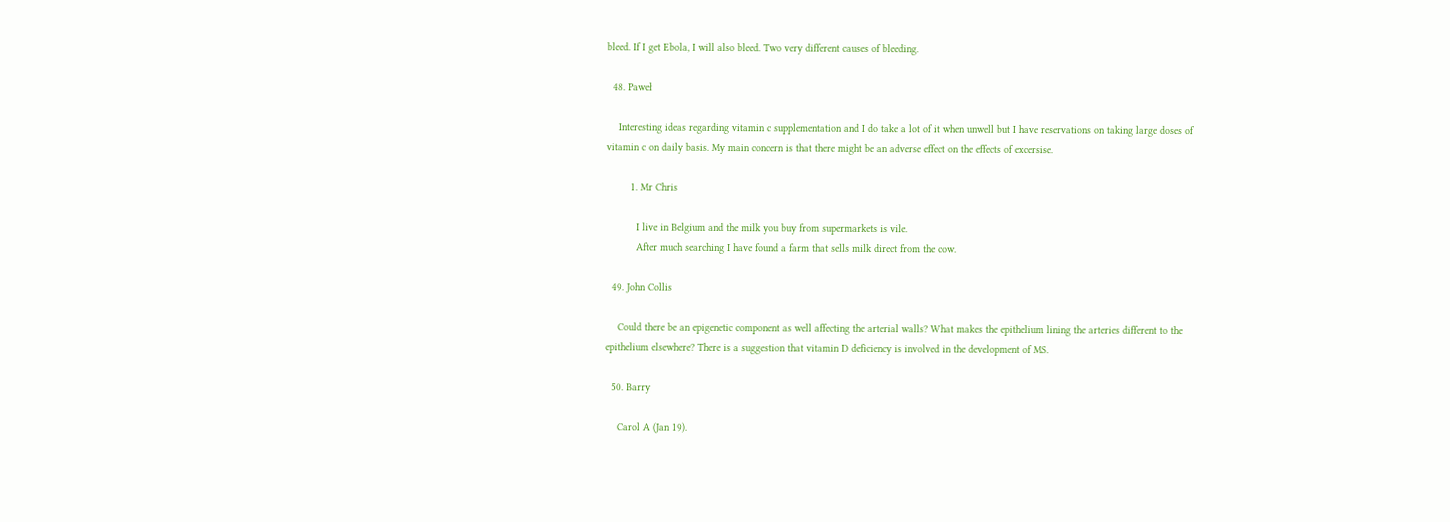bleed. If I get Ebola, I will also bleed. Two very different causes of bleeding.

  48. Paweł

    Interesting ideas regarding vitamin c supplementation and I do take a lot of it when unwell but I have reservations on taking large doses of vitamin c on daily basis. My main concern is that there might be an adverse effect on the effects of excersise.

        1. Mr Chris

          I live in Belgium and the milk you buy from supermarkets is vile.
          After much searching I have found a farm that sells milk direct from the cow.

  49. John Collis

    Could there be an epigenetic component as well affecting the arterial walls? What makes the epithelium lining the arteries different to the epithelium elsewhere? There is a suggestion that vitamin D deficiency is involved in the development of MS.

  50. Barry

    Carol A (Jan 19).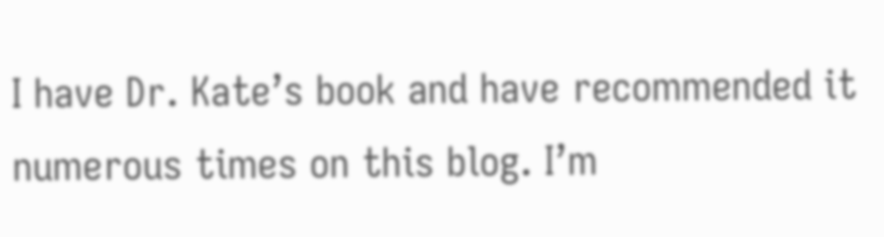I have Dr. Kate’s book and have recommended it numerous times on this blog. I’m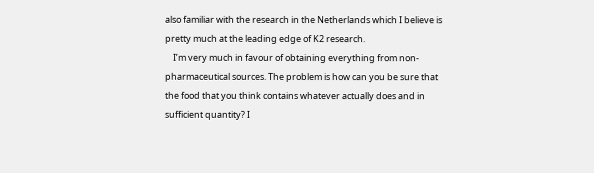also familiar with the research in the Netherlands which I believe is pretty much at the leading edge of K2 research.
    I’m very much in favour of obtaining everything from non-pharmaceutical sources. The problem is how can you be sure that the food that you think contains whatever actually does and in sufficient quantity? I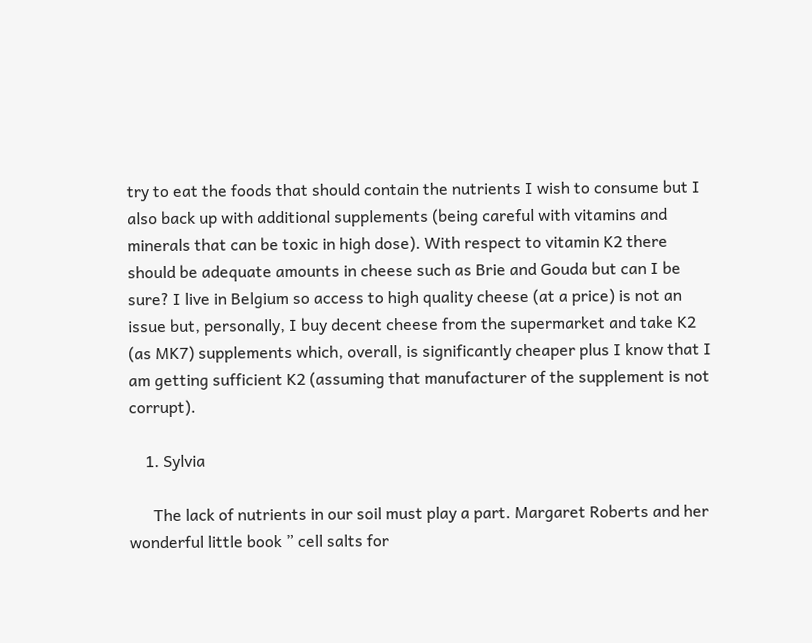try to eat the foods that should contain the nutrients I wish to consume but I also back up with additional supplements (being careful with vitamins and minerals that can be toxic in high dose). With respect to vitamin K2 there should be adequate amounts in cheese such as Brie and Gouda but can I be sure? I live in Belgium so access to high quality cheese (at a price) is not an issue but, personally, I buy decent cheese from the supermarket and take K2 (as MK7) supplements which, overall, is significantly cheaper plus I know that I am getting sufficient K2 (assuming that manufacturer of the supplement is not corrupt).

    1. Sylvia

      The lack of nutrients in our soil must play a part. Margaret Roberts and her wonderful little book ” cell salts for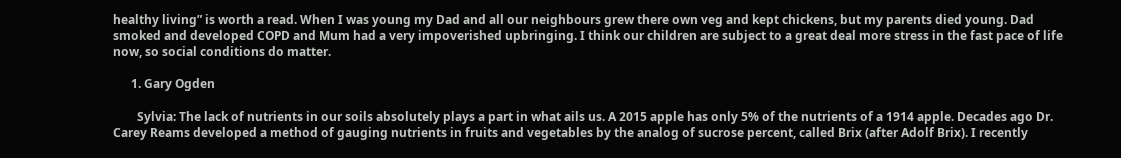healthy living” is worth a read. When I was young my Dad and all our neighbours grew there own veg and kept chickens, but my parents died young. Dad smoked and developed COPD and Mum had a very impoverished upbringing. I think our children are subject to a great deal more stress in the fast pace of life now, so social conditions do matter.

      1. Gary Ogden

        Sylvia: The lack of nutrients in our soils absolutely plays a part in what ails us. A 2015 apple has only 5% of the nutrients of a 1914 apple. Decades ago Dr. Carey Reams developed a method of gauging nutrients in fruits and vegetables by the analog of sucrose percent, called Brix (after Adolf Brix). I recently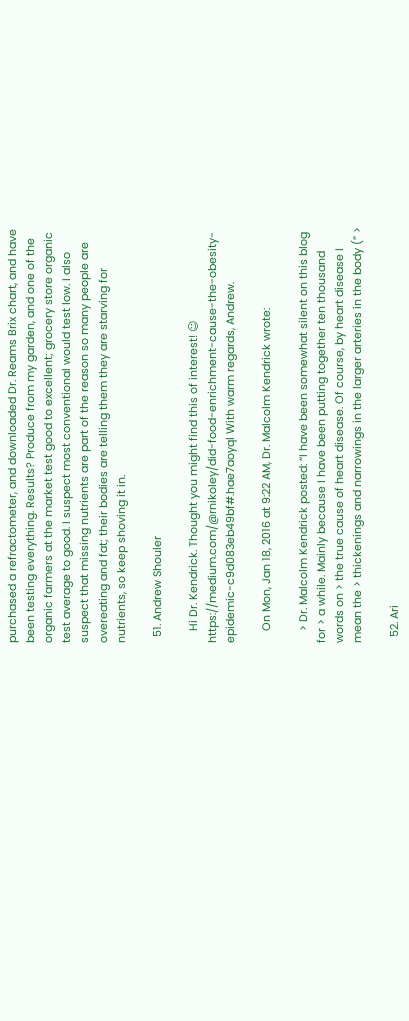purchased a refractometer, and downloaded Dr. Reams Brix chart, and have been testing everything. Results? Produce from my garden, and one of the organic farmers at the market test good to excellent; grocery store organic test average to good. I suspect most conventional would test low. I also suspect that missing nutrients are part of the reason so many people are overeating and fat; their bodies are telling them they are starving for nutrients, so keep shoving it in.

  51. Andrew Shouler

    Hi Dr. Kendrick. Thought you might find this of interest! ☺ https://medium.com/@rnikoley/did-food-enrichment-cause-the-obesity-epidemic-c9d083eb49bf#.hae7aoyql With warm regards, Andrew.

    On Mon, Jan 18, 2016 at 9:22 AM, Dr. Malcolm Kendrick wrote:

    > Dr. Malcolm Kendrick posted: “I have been somewhat silent on this blog for > a while. Mainly because I have been putting together ten thousand words on > the true cause of heart disease. Of course, by heart disease I mean the > thickenings and narrowings in the larger arteries in the body (” >

  52. Ari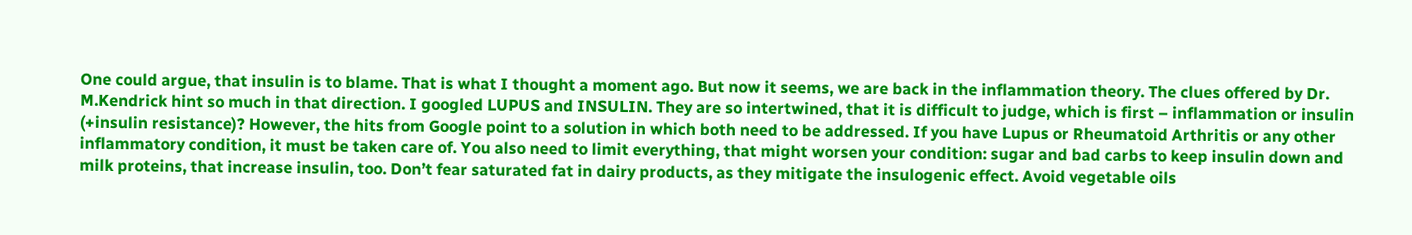One could argue, that insulin is to blame. That is what I thought a moment ago. But now it seems, we are back in the inflammation theory. The clues offered by Dr. M.Kendrick hint so much in that direction. I googled LUPUS and INSULIN. They are so intertwined, that it is difficult to judge, which is first – inflammation or insulin (+insulin resistance)? However, the hits from Google point to a solution in which both need to be addressed. If you have Lupus or Rheumatoid Arthritis or any other inflammatory condition, it must be taken care of. You also need to limit everything, that might worsen your condition: sugar and bad carbs to keep insulin down and milk proteins, that increase insulin, too. Don’t fear saturated fat in dairy products, as they mitigate the insulogenic effect. Avoid vegetable oils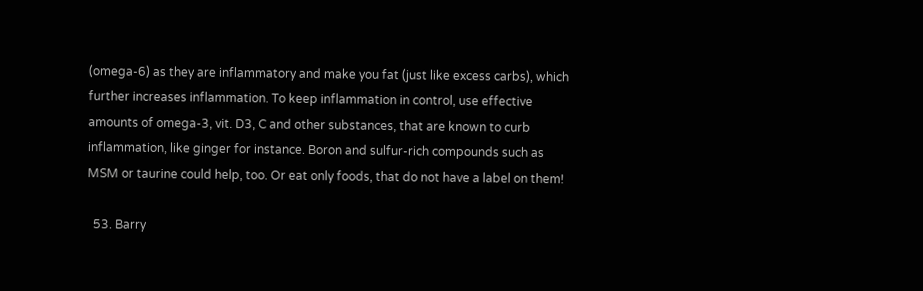(omega-6) as they are inflammatory and make you fat (just like excess carbs), which further increases inflammation. To keep inflammation in control, use effective amounts of omega-3, vit. D3, C and other substances, that are known to curb inflammation, like ginger for instance. Boron and sulfur-rich compounds such as MSM or taurine could help, too. Or eat only foods, that do not have a label on them!

  53. Barry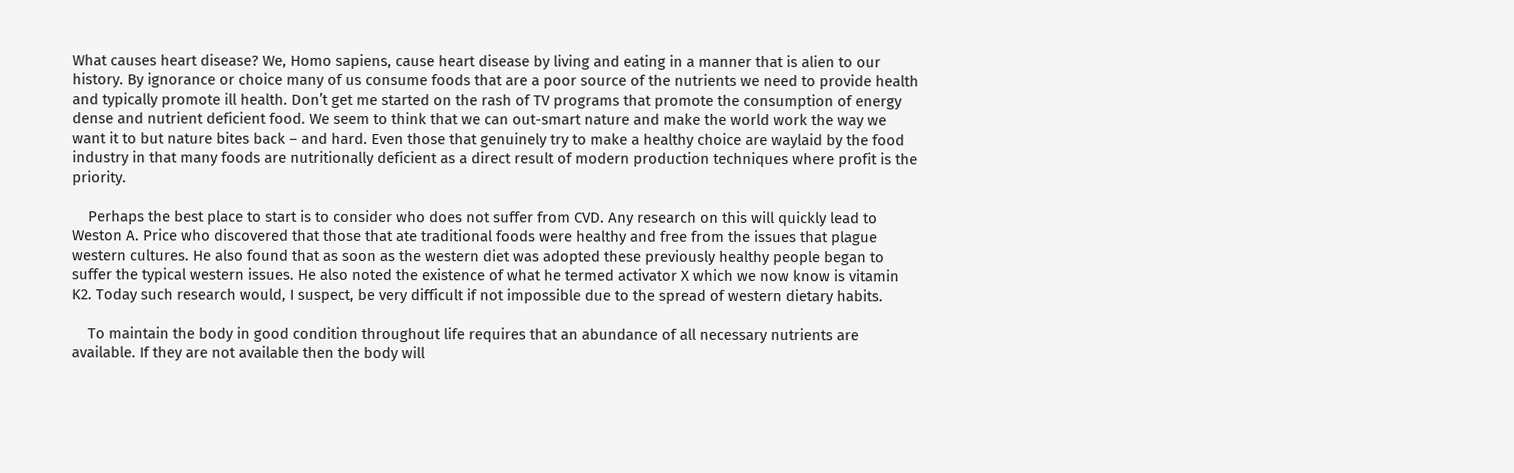What causes heart disease? We, Homo sapiens, cause heart disease by living and eating in a manner that is alien to our history. By ignorance or choice many of us consume foods that are a poor source of the nutrients we need to provide health and typically promote ill health. Don’t get me started on the rash of TV programs that promote the consumption of energy dense and nutrient deficient food. We seem to think that we can out-smart nature and make the world work the way we want it to but nature bites back – and hard. Even those that genuinely try to make a healthy choice are waylaid by the food industry in that many foods are nutritionally deficient as a direct result of modern production techniques where profit is the priority.

    Perhaps the best place to start is to consider who does not suffer from CVD. Any research on this will quickly lead to Weston A. Price who discovered that those that ate traditional foods were healthy and free from the issues that plague western cultures. He also found that as soon as the western diet was adopted these previously healthy people began to suffer the typical western issues. He also noted the existence of what he termed activator X which we now know is vitamin K2. Today such research would, I suspect, be very difficult if not impossible due to the spread of western dietary habits.

    To maintain the body in good condition throughout life requires that an abundance of all necessary nutrients are available. If they are not available then the body will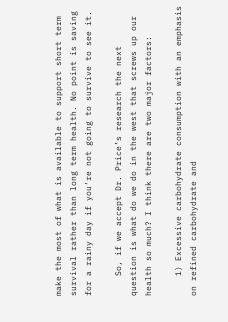make the most of what is available to support short term survival rather than long term health. No point is saving for a rainy day if you’re not going to survive to see it.

    So, if we accept Dr. Price’s research the next question is what do we do in the west that screws up our health so much? I think there are two major factors:

    1) Excessive carbohydrate consumption with an emphasis on refined carbohydrate and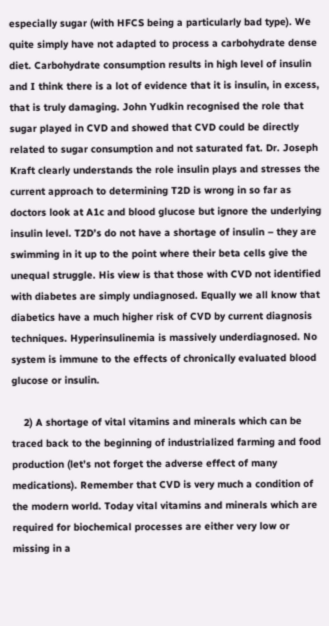especially sugar (with HFCS being a particularly bad type). We quite simply have not adapted to process a carbohydrate dense diet. Carbohydrate consumption results in high level of insulin and I think there is a lot of evidence that it is insulin, in excess, that is truly damaging. John Yudkin recognised the role that sugar played in CVD and showed that CVD could be directly related to sugar consumption and not saturated fat. Dr. Joseph Kraft clearly understands the role insulin plays and stresses the current approach to determining T2D is wrong in so far as doctors look at A1c and blood glucose but ignore the underlying insulin level. T2D’s do not have a shortage of insulin – they are swimming in it up to the point where their beta cells give the unequal struggle. His view is that those with CVD not identified with diabetes are simply undiagnosed. Equally we all know that diabetics have a much higher risk of CVD by current diagnosis techniques. Hyperinsulinemia is massively underdiagnosed. No system is immune to the effects of chronically evaluated blood glucose or insulin.

    2) A shortage of vital vitamins and minerals which can be traced back to the beginning of industrialized farming and food production (let’s not forget the adverse effect of many medications). Remember that CVD is very much a condition of the modern world. Today vital vitamins and minerals which are required for biochemical processes are either very low or missing in a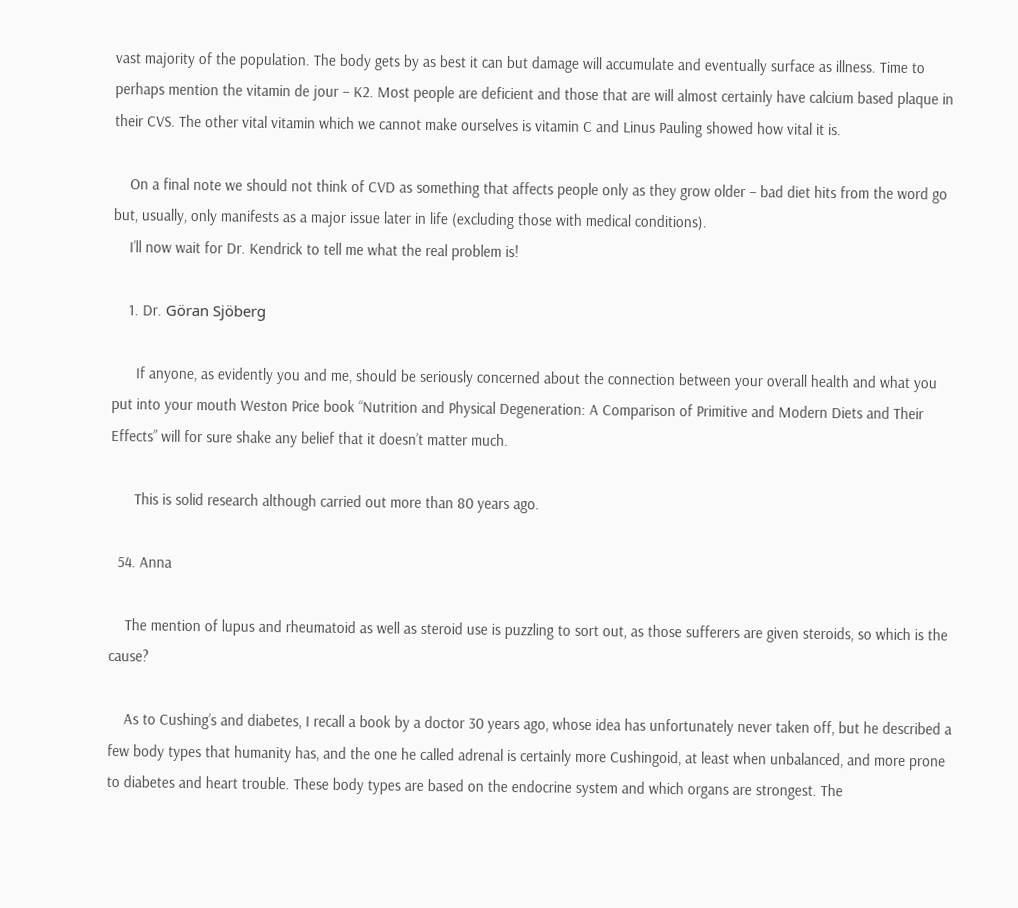vast majority of the population. The body gets by as best it can but damage will accumulate and eventually surface as illness. Time to perhaps mention the vitamin de jour – K2. Most people are deficient and those that are will almost certainly have calcium based plaque in their CVS. The other vital vitamin which we cannot make ourselves is vitamin C and Linus Pauling showed how vital it is.

    On a final note we should not think of CVD as something that affects people only as they grow older – bad diet hits from the word go but, usually, only manifests as a major issue later in life (excluding those with medical conditions).
    I’ll now wait for Dr. Kendrick to tell me what the real problem is!

    1. Dr. Göran Sjöberg

      If anyone, as evidently you and me, should be seriously concerned about the connection between your overall health and what you put into your mouth Weston Price book “Nutrition and Physical Degeneration: A Comparison of Primitive and Modern Diets and Their Effects” will for sure shake any belief that it doesn’t matter much.

      This is solid research although carried out more than 80 years ago.

  54. Anna

    The mention of lupus and rheumatoid as well as steroid use is puzzling to sort out, as those sufferers are given steroids, so which is the cause?

    As to Cushing’s and diabetes, I recall a book by a doctor 30 years ago, whose idea has unfortunately never taken off, but he described a few body types that humanity has, and the one he called adrenal is certainly more Cushingoid, at least when unbalanced, and more prone to diabetes and heart trouble. These body types are based on the endocrine system and which organs are strongest. The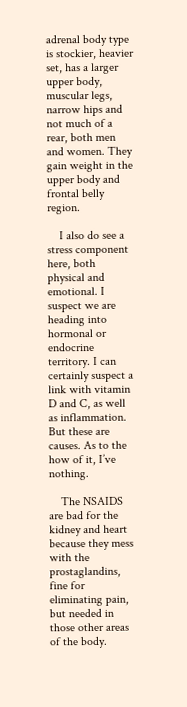adrenal body type is stockier, heavier set, has a larger upper body, muscular legs, narrow hips and not much of a rear, both men and women. They gain weight in the upper body and frontal belly region.

    I also do see a stress component here, both physical and emotional. I suspect we are heading into hormonal or endocrine territory. I can certainly suspect a link with vitamin D and C, as well as inflammation. But these are causes. As to the how of it, I’ve nothing.

    The NSAIDS are bad for the kidney and heart because they mess with the prostaglandins, fine for eliminating pain, but needed in those other areas of the body.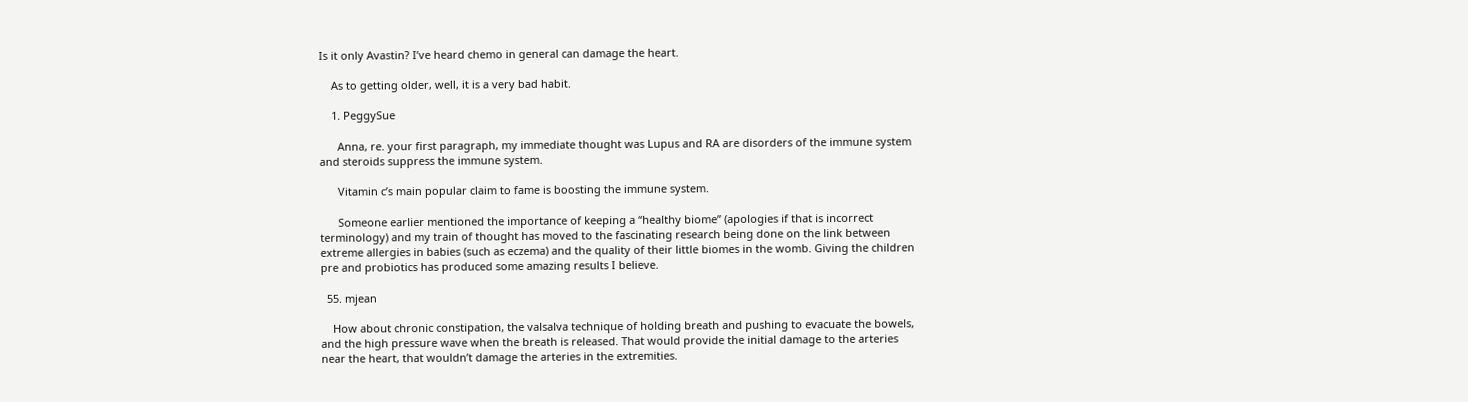Is it only Avastin? I’ve heard chemo in general can damage the heart.

    As to getting older, well, it is a very bad habit.

    1. PeggySue

      Anna, re. your first paragraph, my immediate thought was Lupus and RA are disorders of the immune system and steroids suppress the immune system.

      Vitamin c’s main popular claim to fame is boosting the immune system.

      Someone earlier mentioned the importance of keeping a “healthy biome” (apologies if that is incorrect terminology) and my train of thought has moved to the fascinating research being done on the link between extreme allergies in babies (such as eczema) and the quality of their little biomes in the womb. Giving the children pre and probiotics has produced some amazing results I believe.

  55. mjean

    How about chronic constipation, the valsalva technique of holding breath and pushing to evacuate the bowels, and the high pressure wave when the breath is released. That would provide the initial damage to the arteries near the heart, that wouldn’t damage the arteries in the extremities.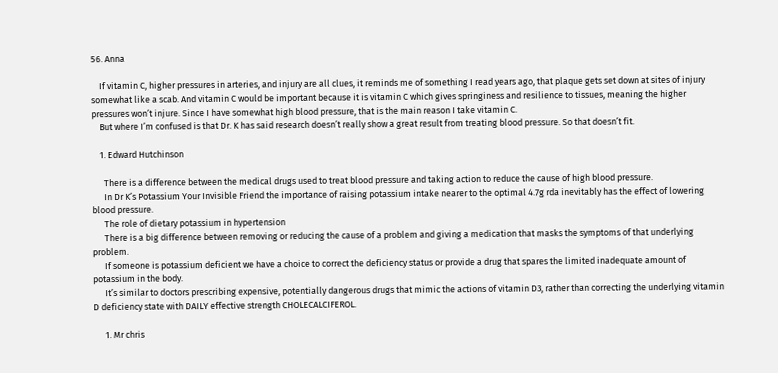56. Anna

    If vitamin C, higher pressures in arteries, and injury are all clues, it reminds me of something I read years ago, that plaque gets set down at sites of injury somewhat like a scab. And vitamin C would be important because it is vitamin C which gives springiness and resilience to tissues, meaning the higher pressures won’t injure. Since I have somewhat high blood pressure, that is the main reason I take vitamin C.
    But where I’m confused is that Dr. K has said research doesn’t really show a great result from treating blood pressure. So that doesn’t fit.

    1. Edward Hutchinson

      There is a difference between the medical drugs used to treat blood pressure and taking action to reduce the cause of high blood pressure.
      In Dr K’s Potassium Your Invisible Friend the importance of raising potassium intake nearer to the optimal 4.7g rda inevitably has the effect of lowering blood pressure.
      The role of dietary potassium in hypertension
      There is a big difference between removing or reducing the cause of a problem and giving a medication that masks the symptoms of that underlying problem.
      If someone is potassium deficient we have a choice to correct the deficiency status or provide a drug that spares the limited inadequate amount of potassium in the body.
      It’s similar to doctors prescribing expensive, potentially dangerous drugs that mimic the actions of vitamin D3, rather than correcting the underlying vitamin D deficiency state with DAILY effective strength CHOLECALCIFEROL.

      1. Mr chris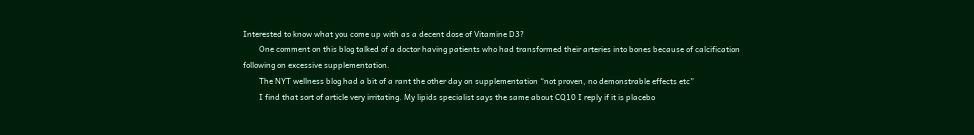Interested to know what you come up with as a decent dose of Vitamine D3?
        One comment on this blog talked of a doctor having patients who had transformed their arteries into bones because of calcification following on excessive supplementation.
        The NYT wellness blog had a bit of a rant the other day on supplementation “not proven, no demonstrable effects etc”
        I find that sort of article very irritating. My lipids specialist says the same about CQ10 I reply if it is placebo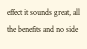effect it sounds great, all the benefits and no side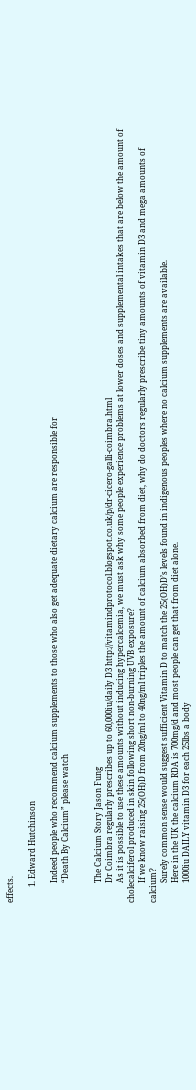effects.

        1. Edward Hutchinson

          Indeed people who recommend calcium supplements to those who also get adequate dietary calcium are responsible for
          “Death By Calcium” please watch


          The Calcium Story Jason Fung
          Dr Coimbra regularly prescribes up to 60,000iu/daily D3 http://vitamindprotocol.blogspot.co.uk/p/dr-cicero-galli-coimbra.html
          As it is possible to use these amounts without inducing hypercalcemia, we must ask why some people experience problems at lower doses and supplemental intakes that are below the amount of cholecalciferol produced in skin following short non-burning UVB exposure?
          If we know raising 25(OH)D from 20ng/ml to 40ng/ml triples the amount of calcium absorbed from diet, why do doctors regularly prescribe tiny amounts of vitamin D3 and mega amounts of calcium?
          Surely common sense would suggest sufficient Vitamin D to match the 25(OH)D’s levels found in indigenous peoples where no calcium supplements are available.
          Here in the UK the calcium RDA is 700mg/d and most people can get that from diet alone.
          1000iu DAILY vitamin D3 for each 25lbs a body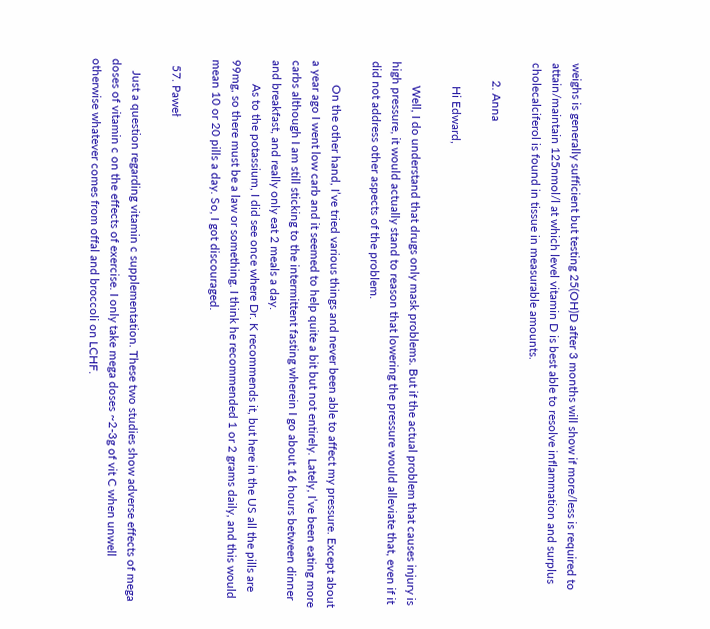weighs is generally sufficient but testing 25(OH)D after 3 months will show if more/less is required to attain/maintain 125nmol/l at which level vitamin D is best able to resolve inflammation and surplus cholecalciferol is found in tissue in measurable amounts.

      2. Anna

        Hi Edward,

        Well, I do understand that drugs only mask problems. But if the actual problem that causes injury is high pressure, it would actually stand to reason that lowering the pressure would alleviate that, even if it did not address other aspects of the problem.

        On the other hand, I’ve tried various things and never been able to affect my pressure. Except about a year ago I went low carb and it seemed to help quite a bit but not entirely. Lately, I’ve been eating more carbs although I am still sticking to the intermittent fasting wherein I go about 16 hours between dinner and breakfast, and really only eat 2 meals a day.
        As to the potassium, I did see once where Dr. K recommends it, but here in the US all the pills are 99mg, so there must be a law or something. I think he recommended 1 or 2 grams daily, and this would mean 10 or 20 pills a day. So, I got discouraged.

  57. Paweł

    Just a question regarding vitamin c supplementation. These two studies show adverse effects of mega doses of vitamin c on the effects of exercise. I only take mega doses ~2-3g of vit C when unwell otherwise whatever comes from offal and broccoli on LCHF.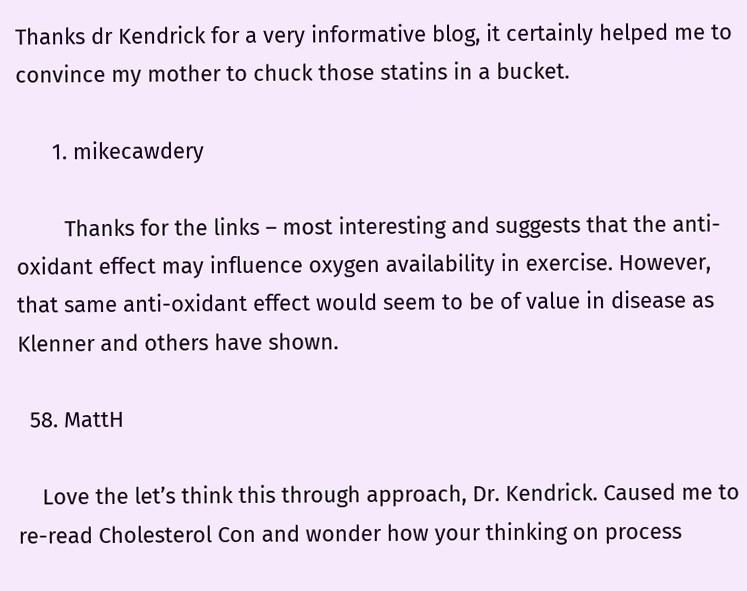Thanks dr Kendrick for a very informative blog, it certainly helped me to convince my mother to chuck those statins in a bucket.

      1. mikecawdery

        Thanks for the links – most interesting and suggests that the anti-oxidant effect may influence oxygen availability in exercise. However, that same anti-oxidant effect would seem to be of value in disease as Klenner and others have shown.

  58. MattH

    Love the let’s think this through approach, Dr. Kendrick. Caused me to re-read Cholesterol Con and wonder how your thinking on process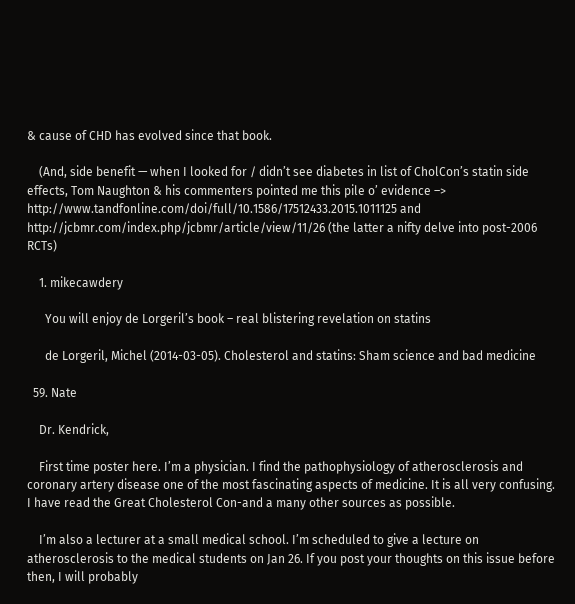& cause of CHD has evolved since that book.

    (And, side benefit — when I looked for / didn’t see diabetes in list of CholCon’s statin side effects, Tom Naughton & his commenters pointed me this pile o’ evidence –> http://www.tandfonline.com/doi/full/10.1586/17512433.2015.1011125 and http://jcbmr.com/index.php/jcbmr/article/view/11/26 (the latter a nifty delve into post-2006 RCTs)

    1. mikecawdery

      You will enjoy de Lorgeril’s book – real blistering revelation on statins

      de Lorgeril, Michel (2014-03-05). Cholesterol and statins: Sham science and bad medicine

  59. Nate

    Dr. Kendrick,

    First time poster here. I’m a physician. I find the pathophysiology of atherosclerosis and coronary artery disease one of the most fascinating aspects of medicine. It is all very confusing. I have read the Great Cholesterol Con-and a many other sources as possible.

    I’m also a lecturer at a small medical school. I’m scheduled to give a lecture on atherosclerosis to the medical students on Jan 26. If you post your thoughts on this issue before then, I will probably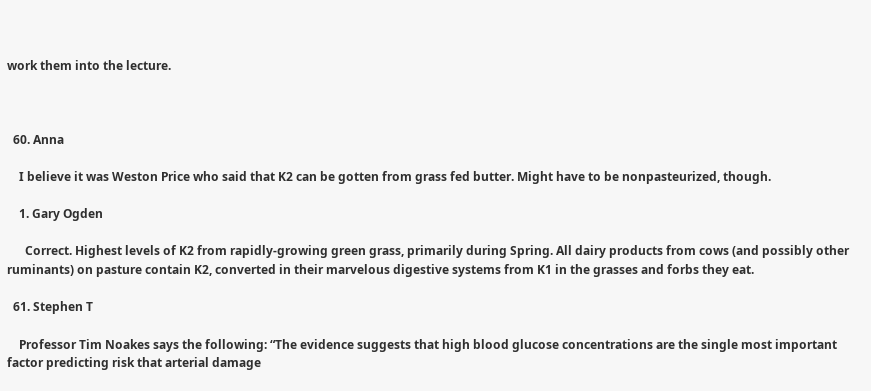work them into the lecture.



  60. Anna

    I believe it was Weston Price who said that K2 can be gotten from grass fed butter. Might have to be nonpasteurized, though.

    1. Gary Ogden

      Correct. Highest levels of K2 from rapidly-growing green grass, primarily during Spring. All dairy products from cows (and possibly other ruminants) on pasture contain K2, converted in their marvelous digestive systems from K1 in the grasses and forbs they eat.

  61. Stephen T

    Professor Tim Noakes says the following: “The evidence suggests that high blood glucose concentrations are the single most important factor predicting risk that arterial damage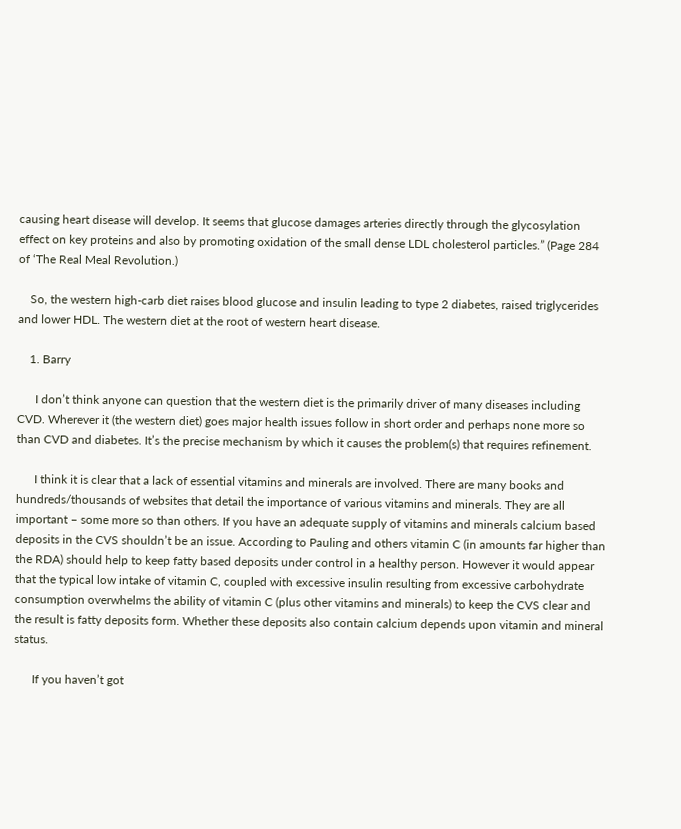causing heart disease will develop. It seems that glucose damages arteries directly through the glycosylation effect on key proteins and also by promoting oxidation of the small dense LDL cholesterol particles.” (Page 284 of ‘The Real Meal Revolution.)

    So, the western high-carb diet raises blood glucose and insulin leading to type 2 diabetes, raised triglycerides and lower HDL. The western diet at the root of western heart disease.

    1. Barry

      I don’t think anyone can question that the western diet is the primarily driver of many diseases including CVD. Wherever it (the western diet) goes major health issues follow in short order and perhaps none more so than CVD and diabetes. It’s the precise mechanism by which it causes the problem(s) that requires refinement.

      I think it is clear that a lack of essential vitamins and minerals are involved. There are many books and hundreds/thousands of websites that detail the importance of various vitamins and minerals. They are all important – some more so than others. If you have an adequate supply of vitamins and minerals calcium based deposits in the CVS shouldn’t be an issue. According to Pauling and others vitamin C (in amounts far higher than the RDA) should help to keep fatty based deposits under control in a healthy person. However it would appear that the typical low intake of vitamin C, coupled with excessive insulin resulting from excessive carbohydrate consumption overwhelms the ability of vitamin C (plus other vitamins and minerals) to keep the CVS clear and the result is fatty deposits form. Whether these deposits also contain calcium depends upon vitamin and mineral status.

      If you haven’t got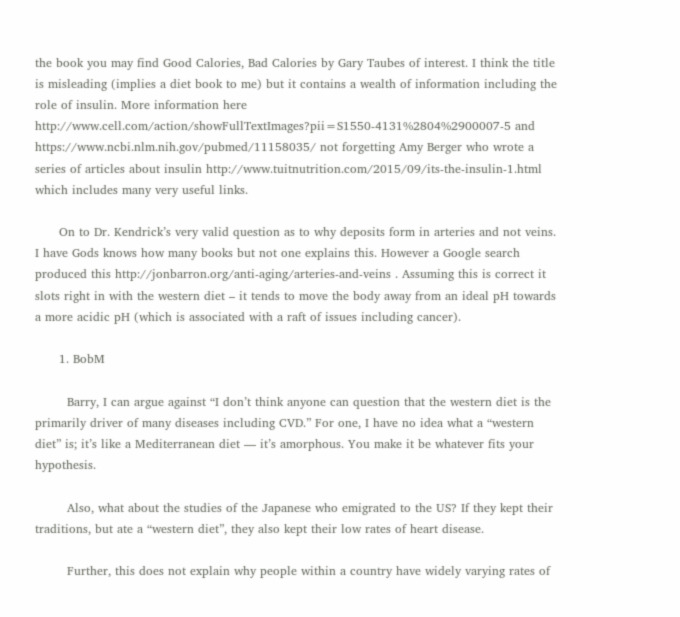the book you may find Good Calories, Bad Calories by Gary Taubes of interest. I think the title is misleading (implies a diet book to me) but it contains a wealth of information including the role of insulin. More information here http://www.cell.com/action/showFullTextImages?pii=S1550-4131%2804%2900007-5 and https://www.ncbi.nlm.nih.gov/pubmed/11158035/ not forgetting Amy Berger who wrote a series of articles about insulin http://www.tuitnutrition.com/2015/09/its-the-insulin-1.html which includes many very useful links.

      On to Dr. Kendrick’s very valid question as to why deposits form in arteries and not veins. I have Gods knows how many books but not one explains this. However a Google search produced this http://jonbarron.org/anti-aging/arteries-and-veins . Assuming this is correct it slots right in with the western diet – it tends to move the body away from an ideal pH towards a more acidic pH (which is associated with a raft of issues including cancer).

      1. BobM

        Barry, I can argue against “I don’t think anyone can question that the western diet is the primarily driver of many diseases including CVD.” For one, I have no idea what a “western diet” is; it’s like a Mediterranean diet — it’s amorphous. You make it be whatever fits your hypothesis.

        Also, what about the studies of the Japanese who emigrated to the US? If they kept their traditions, but ate a “western diet”, they also kept their low rates of heart disease.

        Further, this does not explain why people within a country have widely varying rates of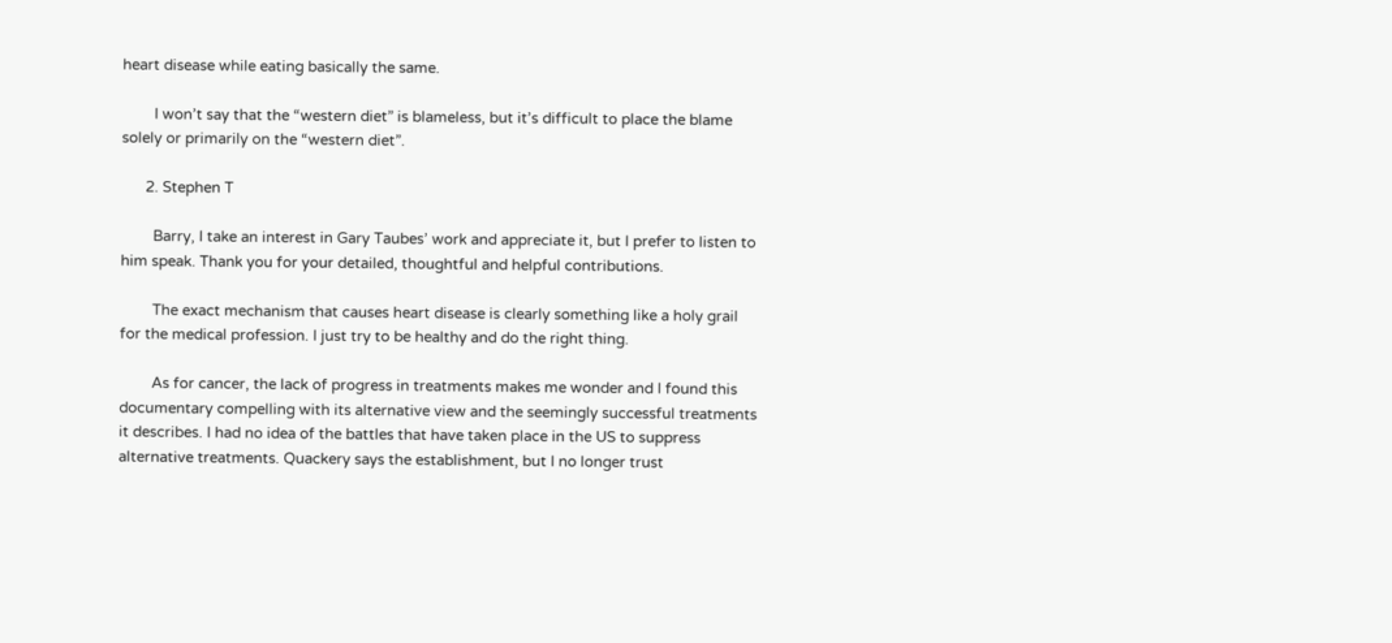heart disease while eating basically the same.

        I won’t say that the “western diet” is blameless, but it’s difficult to place the blame solely or primarily on the “western diet”.

      2. Stephen T

        Barry, I take an interest in Gary Taubes’ work and appreciate it, but I prefer to listen to him speak. Thank you for your detailed, thoughtful and helpful contributions.

        The exact mechanism that causes heart disease is clearly something like a holy grail for the medical profession. I just try to be healthy and do the right thing.

        As for cancer, the lack of progress in treatments makes me wonder and I found this documentary compelling with its alternative view and the seemingly successful treatments it describes. I had no idea of the battles that have taken place in the US to suppress alternative treatments. Quackery says the establishment, but I no longer trust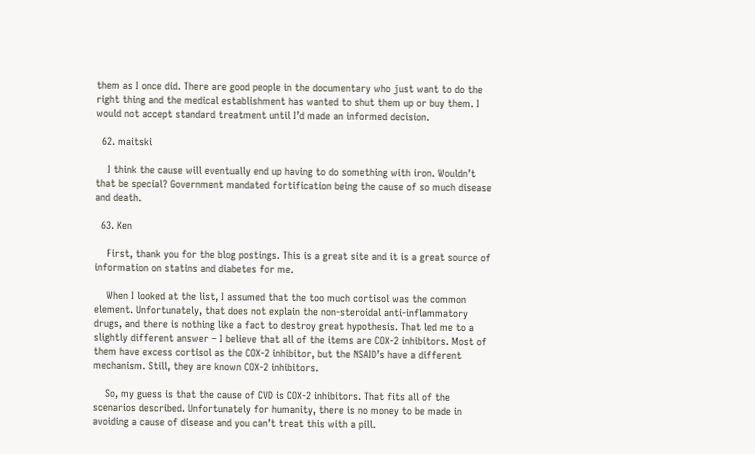them as I once did. There are good people in the documentary who just want to do the right thing and the medical establishment has wanted to shut them up or buy them. I would not accept standard treatment until I’d made an informed decision.

  62. maitski

    I think the cause will eventually end up having to do something with iron. Wouldn’t that be special? Government mandated fortification being the cause of so much disease and death.

  63. Ken

    First, thank you for the blog postings. This is a great site and it is a great source of information on statins and diabetes for me.

    When I looked at the list, I assumed that the too much cortisol was the common element. Unfortunately, that does not explain the non-steroidal anti-inflammatory drugs, and there is nothing like a fact to destroy great hypothesis. That led me to a slightly different answer – I believe that all of the items are COX-2 inhibitors. Most of them have excess cortisol as the COX-2 inhibitor, but the NSAID’s have a different mechanism. Still, they are known COX-2 inhibitors.

    So, my guess is that the cause of CVD is COX-2 inhibitors. That fits all of the scenarios described. Unfortunately for humanity, there is no money to be made in avoiding a cause of disease and you can’t treat this with a pill.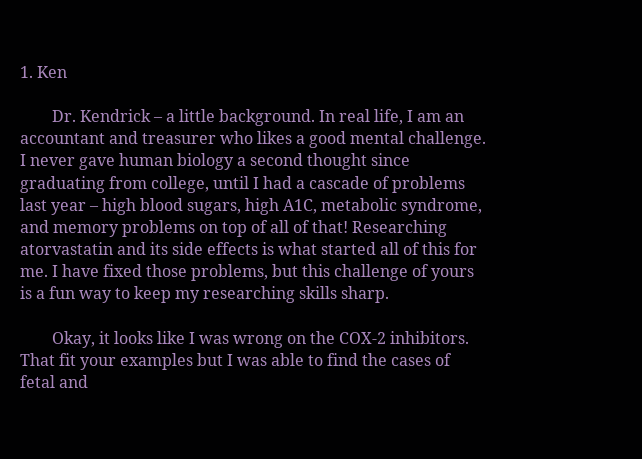1. Ken

        Dr. Kendrick – a little background. In real life, I am an accountant and treasurer who likes a good mental challenge. I never gave human biology a second thought since graduating from college, until I had a cascade of problems last year – high blood sugars, high A1C, metabolic syndrome, and memory problems on top of all of that! Researching atorvastatin and its side effects is what started all of this for me. I have fixed those problems, but this challenge of yours is a fun way to keep my researching skills sharp.

        Okay, it looks like I was wrong on the COX-2 inhibitors. That fit your examples but I was able to find the cases of fetal and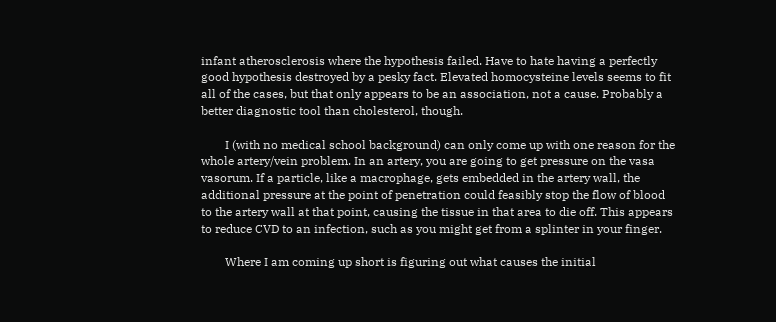infant atherosclerosis where the hypothesis failed. Have to hate having a perfectly good hypothesis destroyed by a pesky fact. Elevated homocysteine levels seems to fit all of the cases, but that only appears to be an association, not a cause. Probably a better diagnostic tool than cholesterol, though.

        I (with no medical school background) can only come up with one reason for the whole artery/vein problem. In an artery, you are going to get pressure on the vasa vasorum. If a particle, like a macrophage, gets embedded in the artery wall, the additional pressure at the point of penetration could feasibly stop the flow of blood to the artery wall at that point, causing the tissue in that area to die off. This appears to reduce CVD to an infection, such as you might get from a splinter in your finger.

        Where I am coming up short is figuring out what causes the initial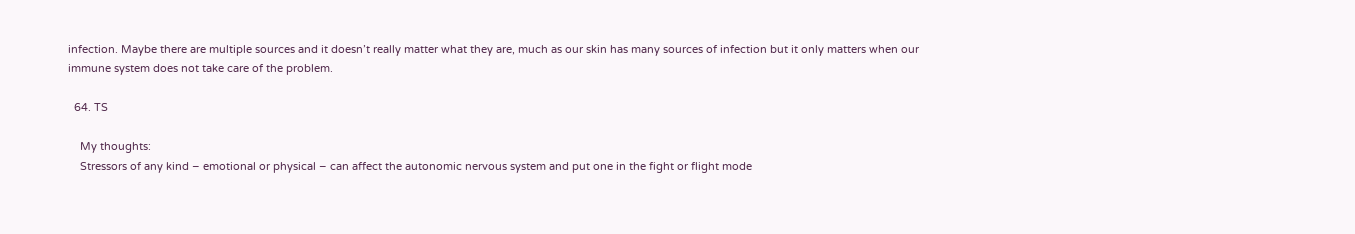infection. Maybe there are multiple sources and it doesn’t really matter what they are, much as our skin has many sources of infection but it only matters when our immune system does not take care of the problem.

  64. TS

    My thoughts:
    Stressors of any kind – emotional or physical – can affect the autonomic nervous system and put one in the fight or flight mode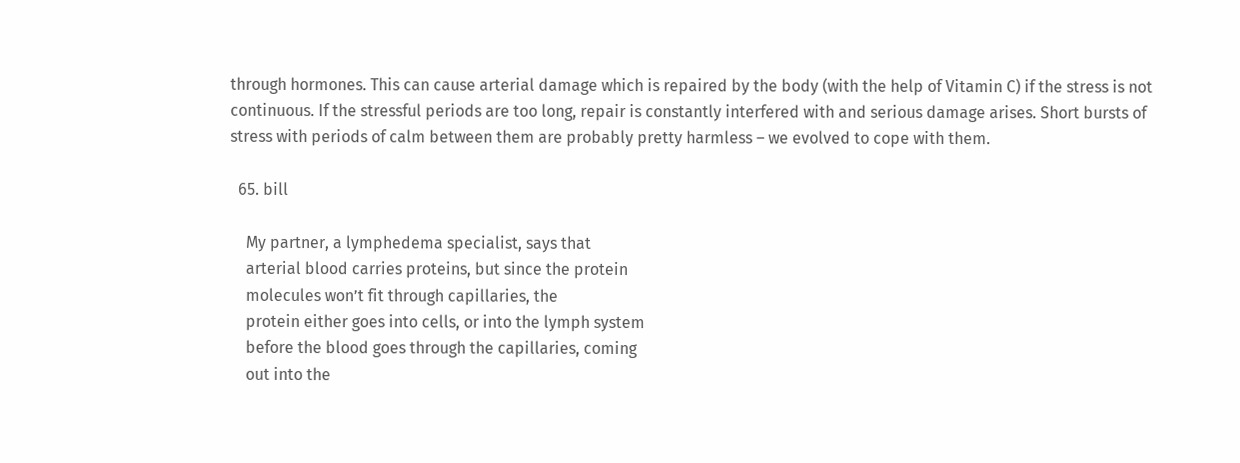through hormones. This can cause arterial damage which is repaired by the body (with the help of Vitamin C) if the stress is not continuous. If the stressful periods are too long, repair is constantly interfered with and serious damage arises. Short bursts of stress with periods of calm between them are probably pretty harmless – we evolved to cope with them.

  65. bill

    My partner, a lymphedema specialist, says that
    arterial blood carries proteins, but since the protein
    molecules won’t fit through capillaries, the
    protein either goes into cells, or into the lymph system
    before the blood goes through the capillaries, coming
    out into the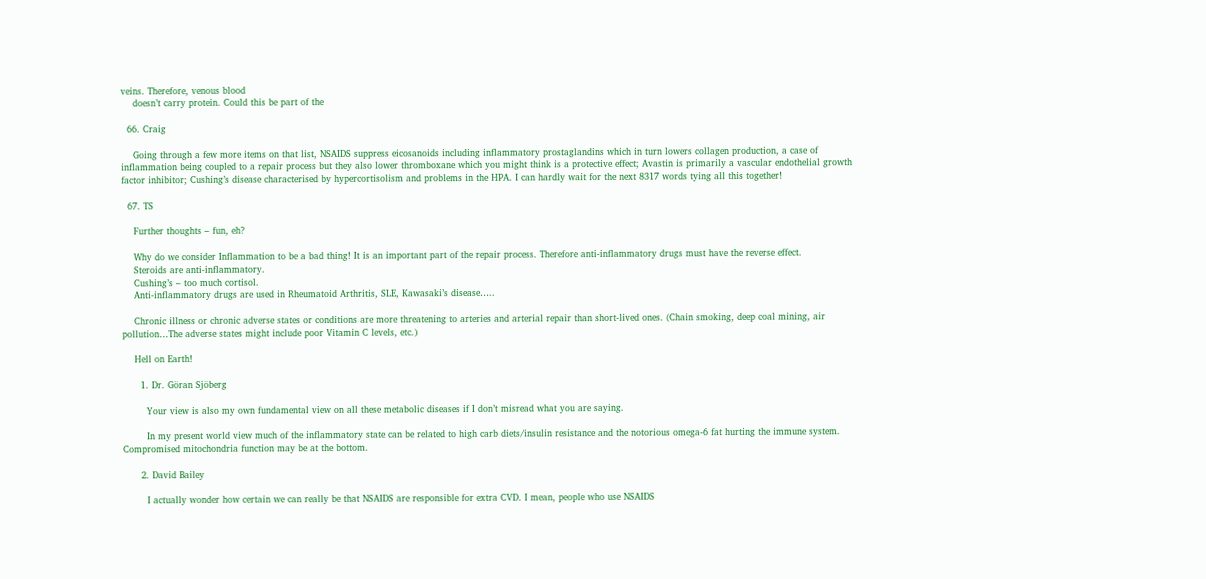veins. Therefore, venous blood
    doesn’t carry protein. Could this be part of the

  66. Craig

    Going through a few more items on that list, NSAIDS suppress eicosanoids including inflammatory prostaglandins which in turn lowers collagen production, a case of inflammation being coupled to a repair process but they also lower thromboxane which you might think is a protective effect; Avastin is primarily a vascular endothelial growth factor inhibitor; Cushing’s disease characterised by hypercortisolism and problems in the HPA. I can hardly wait for the next 8317 words tying all this together!

  67. TS

    Further thoughts – fun, eh?

    Why do we consider Inflammation to be a bad thing! It is an important part of the repair process. Therefore anti-inflammatory drugs must have the reverse effect.
    Steroids are anti-inflammatory.
    Cushing’s – too much cortisol.
    Anti-inflammatory drugs are used in Rheumatoid Arthritis, SLE, Kawasaki’s disease…..

    Chronic illness or chronic adverse states or conditions are more threatening to arteries and arterial repair than short-lived ones. (Chain smoking, deep coal mining, air pollution…The adverse states might include poor Vitamin C levels, etc.)

    Hell on Earth!

      1. Dr. Göran Sjöberg

        Your view is also my own fundamental view on all these metabolic diseases if I don’t misread what you are saying.

        In my present world view much of the inflammatory state can be related to high carb diets/insulin resistance and the notorious omega-6 fat hurting the immune system. Compromised mitochondria function may be at the bottom.

      2. David Bailey

        I actually wonder how certain we can really be that NSAIDS are responsible for extra CVD. I mean, people who use NSAIDS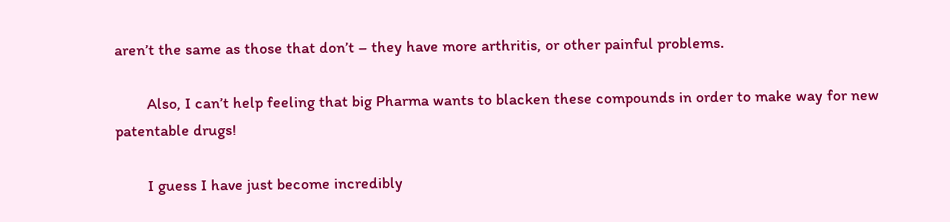aren’t the same as those that don’t – they have more arthritis, or other painful problems.

        Also, I can’t help feeling that big Pharma wants to blacken these compounds in order to make way for new patentable drugs!

        I guess I have just become incredibly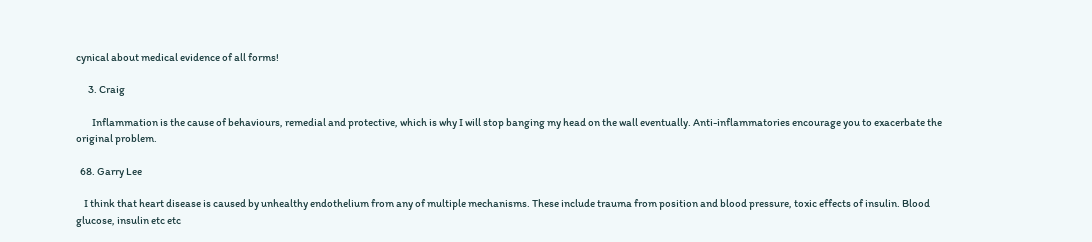cynical about medical evidence of all forms!

      3. Craig

        Inflammation is the cause of behaviours, remedial and protective, which is why I will stop banging my head on the wall eventually. Anti-inflammatories encourage you to exacerbate the original problem.

  68. Garry Lee

    I think that heart disease is caused by unhealthy endothelium from any of multiple mechanisms. These include trauma from position and blood pressure, toxic effects of insulin. Blood glucose, insulin etc etc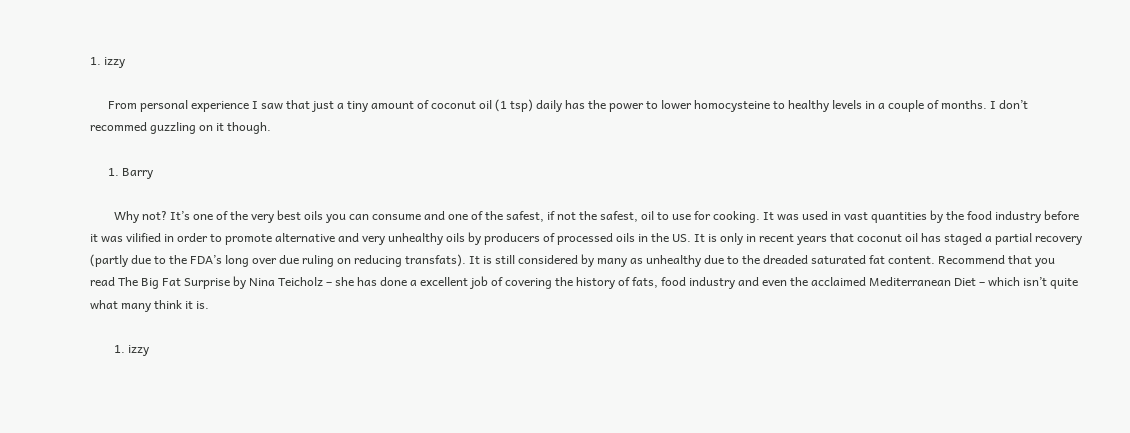1. izzy

      From personal experience I saw that just a tiny amount of coconut oil (1 tsp) daily has the power to lower homocysteine to healthy levels in a couple of months. I don’t recommed guzzling on it though.

      1. Barry

        Why not? It’s one of the very best oils you can consume and one of the safest, if not the safest, oil to use for cooking. It was used in vast quantities by the food industry before it was vilified in order to promote alternative and very unhealthy oils by producers of processed oils in the US. It is only in recent years that coconut oil has staged a partial recovery (partly due to the FDA’s long over due ruling on reducing transfats). It is still considered by many as unhealthy due to the dreaded saturated fat content. Recommend that you read The Big Fat Surprise by Nina Teicholz – she has done a excellent job of covering the history of fats, food industry and even the acclaimed Mediterranean Diet – which isn’t quite what many think it is.

        1. izzy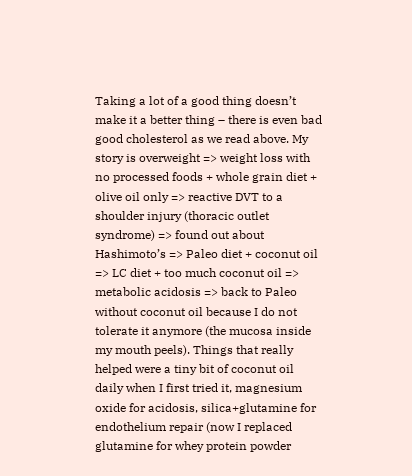Taking a lot of a good thing doesn’t make it a better thing – there is even bad good cholesterol as we read above. My story is overweight => weight loss with no processed foods + whole grain diet + olive oil only => reactive DVT to a shoulder injury (thoracic outlet syndrome) => found out about Hashimoto’s => Paleo diet + coconut oil => LC diet + too much coconut oil => metabolic acidosis => back to Paleo without coconut oil because I do not tolerate it anymore (the mucosa inside my mouth peels). Things that really helped were a tiny bit of coconut oil daily when I first tried it, magnesium oxide for acidosis, silica+glutamine for endothelium repair (now I replaced glutamine for whey protein powder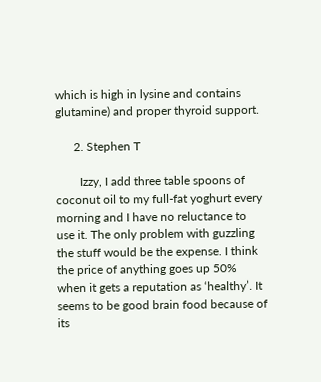which is high in lysine and contains glutamine) and proper thyroid support.

      2. Stephen T

        Izzy, I add three table spoons of coconut oil to my full-fat yoghurt every morning and I have no reluctance to use it. The only problem with guzzling the stuff would be the expense. I think the price of anything goes up 50% when it gets a reputation as ‘healthy’. It seems to be good brain food because of its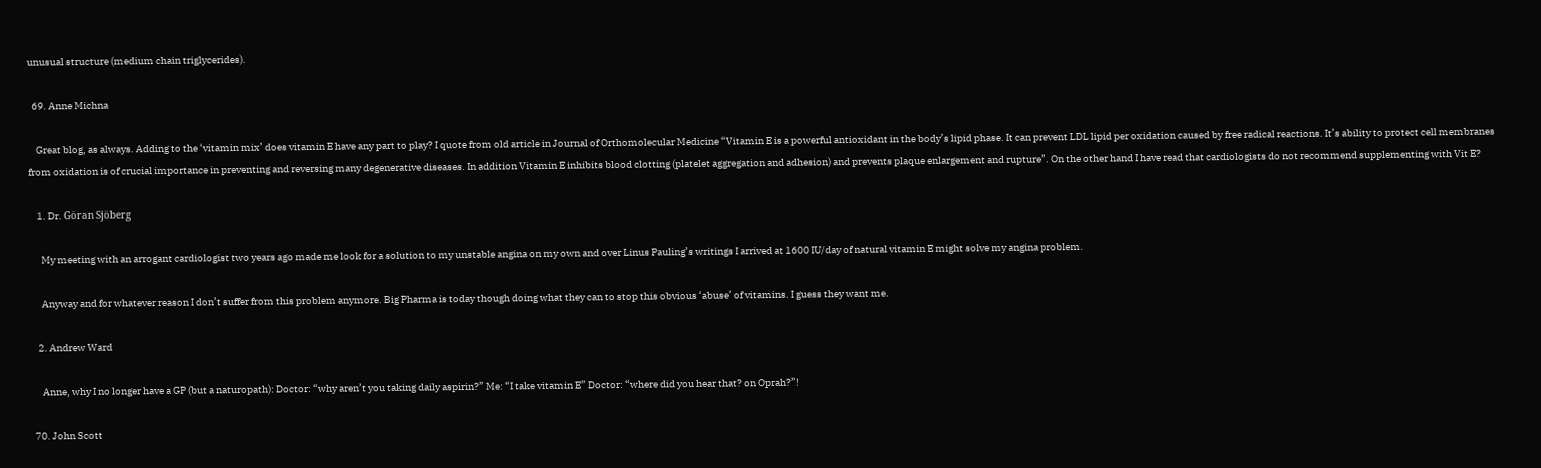unusual structure (medium chain triglycerides).

  69. Anne Michna

    Great blog, as always. Adding to the ‘vitamin mix’ does vitamin E have any part to play? I quote from old article in Journal of Orthomolecular Medicine “Vitamin E is a powerful antioxidant in the body’s lipid phase. It can prevent LDL lipid per oxidation caused by free radical reactions. It’s ability to protect cell membranes from oxidation is of crucial importance in preventing and reversing many degenerative diseases. In addition Vitamin E inhibits blood clotting (platelet aggregation and adhesion) and prevents plaque enlargement and rupture”. On the other hand I have read that cardiologists do not recommend supplementing with Vit E?

    1. Dr. Göran Sjöberg

      My meeting with an arrogant cardiologist two years ago made me look for a solution to my unstable angina on my own and over Linus Pauling’s writings I arrived at 1600 IU/day of natural vitamin E might solve my angina problem.

      Anyway and for whatever reason I don’t suffer from this problem anymore. Big Pharma is today though doing what they can to stop this obvious ‘abuse’ of vitamins. I guess they want me.

    2. Andrew Ward

      Anne, why I no longer have a GP (but a naturopath): Doctor: “why aren’t you taking daily aspirin?” Me: “I take vitamin E” Doctor: “where did you hear that? on Oprah?”!

  70. John Scott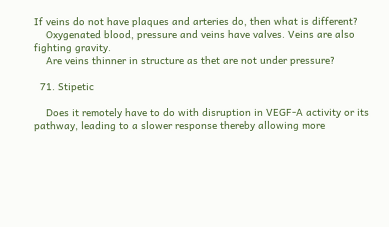If veins do not have plaques and arteries do, then what is different?
    Oxygenated blood, pressure and veins have valves. Veins are also fighting gravity.
    Are veins thinner in structure as thet are not under pressure?

  71. Stipetic

    Does it remotely have to do with disruption in VEGF-A activity or its pathway, leading to a slower response thereby allowing more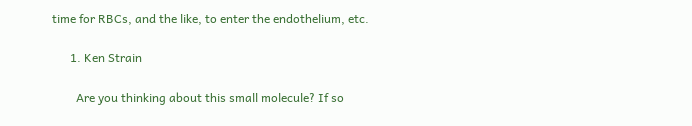time for RBCs, and the like, to enter the endothelium, etc.

      1. Ken Strain

        Are you thinking about this small molecule? If so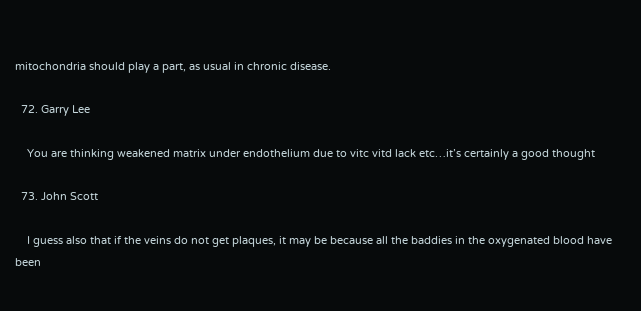mitochondria should play a part, as usual in chronic disease.

  72. Garry Lee

    You are thinking weakened matrix under endothelium due to vitc vitd lack etc…it’s certainly a good thought

  73. John Scott

    I guess also that if the veins do not get plaques, it may be because all the baddies in the oxygenated blood have been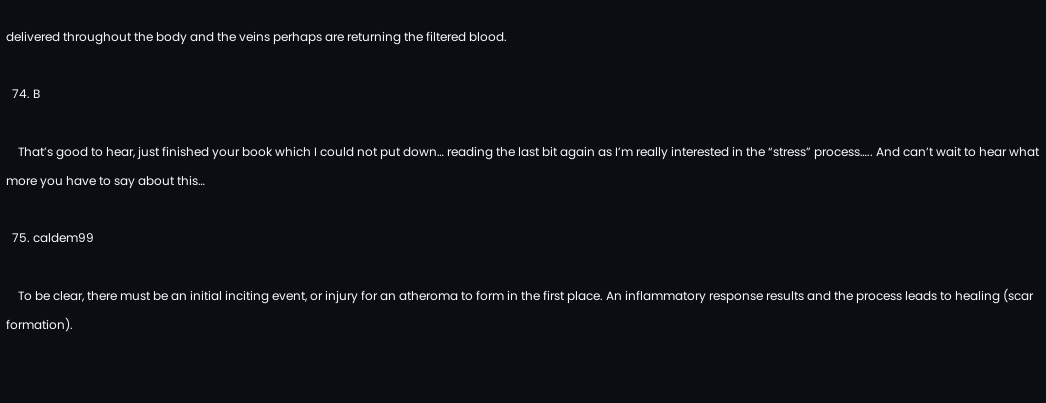delivered throughout the body and the veins perhaps are returning the filtered blood.

  74. B

    That’s good to hear, just finished your book which I could not put down… reading the last bit again as I’m really interested in the “stress” process….. And can’t wait to hear what more you have to say about this…

  75. caldem99

    To be clear, there must be an initial inciting event, or injury for an atheroma to form in the first place. An inflammatory response results and the process leads to healing (scar formation).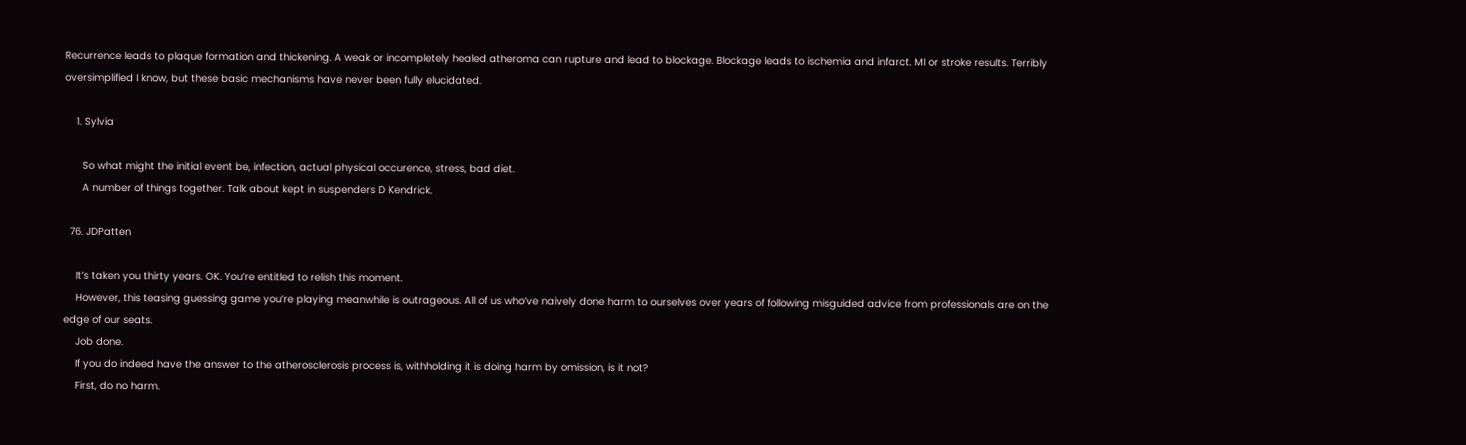Recurrence leads to plaque formation and thickening. A weak or incompletely healed atheroma can rupture and lead to blockage. Blockage leads to ischemia and infarct. MI or stroke results. Terribly oversimplified I know, but these basic mechanisms have never been fully elucidated.

    1. Sylvia

      So what might the initial event be, infection, actual physical occurence, stress, bad diet.
      A number of things together. Talk about kept in suspenders D Kendrick.

  76. JDPatten

    It’s taken you thirty years. OK. You’re entitled to relish this moment.
    However, this teasing guessing game you’re playing meanwhile is outrageous. All of us who’ve naively done harm to ourselves over years of following misguided advice from professionals are on the edge of our seats.
    Job done.
    If you do indeed have the answer to the atherosclerosis process is, withholding it is doing harm by omission, is it not?
    First, do no harm.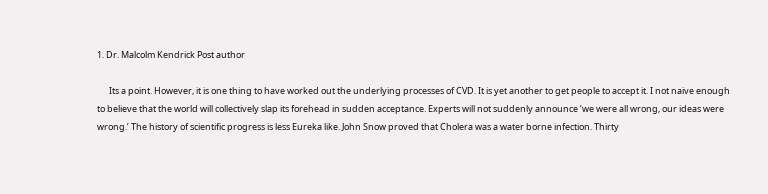1. Dr. Malcolm Kendrick Post author

      Its a point. However, it is one thing to have worked out the underlying processes of CVD. It is yet another to get people to accept it. I not naive enough to believe that the world will collectively slap its forehead in sudden acceptance. Experts will not suddenly announce ‘we were all wrong, our ideas were wrong.’ The history of scientific progress is less Eureka like. John Snow proved that Cholera was a water borne infection. Thirty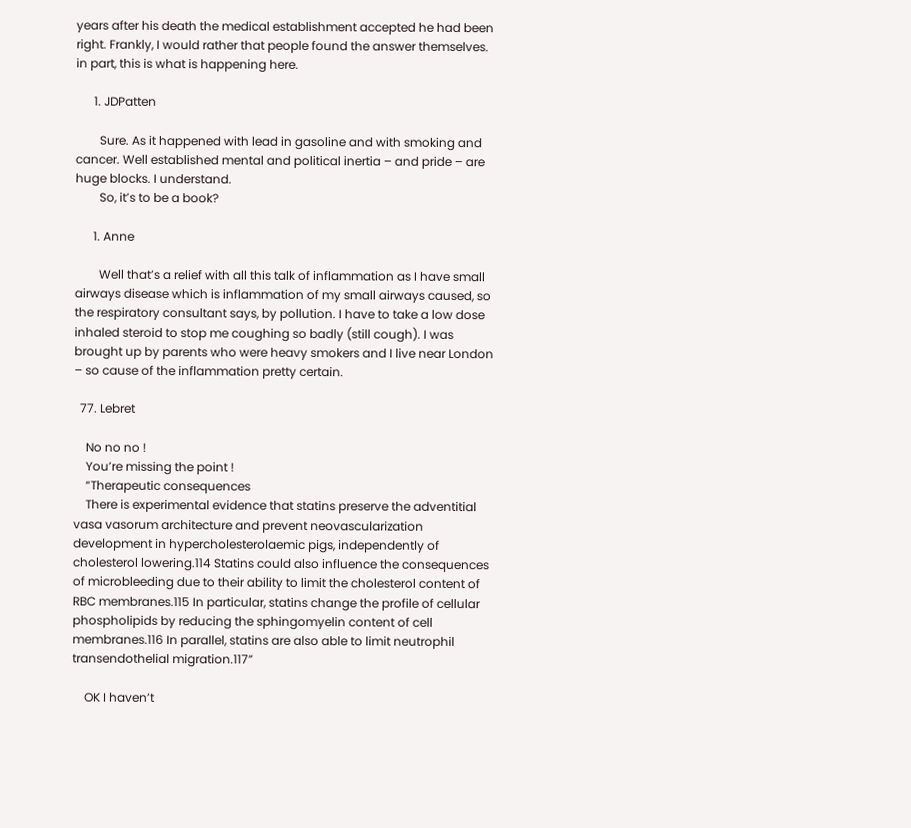years after his death the medical establishment accepted he had been right. Frankly, I would rather that people found the answer themselves. in part, this is what is happening here.

      1. JDPatten

        Sure. As it happened with lead in gasoline and with smoking and cancer. Well established mental and political inertia – and pride – are huge blocks. I understand.
        So, it’s to be a book?

      1. Anne

        Well that’s a relief with all this talk of inflammation as I have small airways disease which is inflammation of my small airways caused, so the respiratory consultant says, by pollution. I have to take a low dose inhaled steroid to stop me coughing so badly (still cough). I was brought up by parents who were heavy smokers and I live near London – so cause of the inflammation pretty certain.

  77. Lebret

    No no no !
    You’re missing the point !
    “Therapeutic consequences
    There is experimental evidence that statins preserve the adventitial vasa vasorum architecture and prevent neovascularization development in hypercholesterolaemic pigs, independently of cholesterol lowering.114 Statins could also influence the consequences of microbleeding due to their ability to limit the cholesterol content of RBC membranes.115 In particular, statins change the profile of cellular phospholipids by reducing the sphingomyelin content of cell membranes.116 In parallel, statins are also able to limit neutrophil transendothelial migration.117”

    OK I haven’t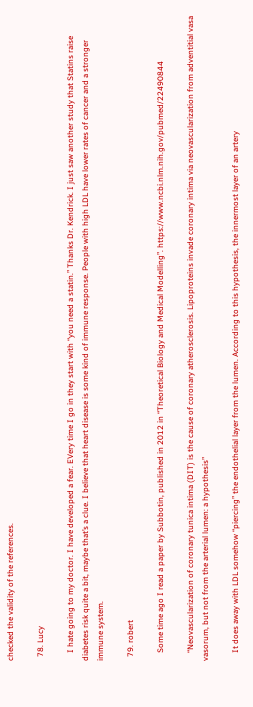checked the validity of the references.

  78. Lucy

    I hate going to my doctor. I have developed a fear. EVery time I go in they start with “you need a statin.” Thanks Dr. Kendrick. I just saw another study that Statins raise diabetes risk quite a bit, maybe that’s a clue. I believe that heart disease is some kind of immune response. People with high LDL have lower rates of cancer and a stronger immune system.

  79. robert

    Some time ago I read a paper by Subbotin, published in 2012 in “Theoretical Biology and Medical Modelling”. https://www.ncbi.nlm.nih.gov/pubmed/22490844

    “Neovascularization of coronary tunica intima (DIT) is the cause of coronary atherosclerosis. Lipoproteins invade coronary intima via neovascularization from adventitial vasa vasorum, but not from the arterial lumen: a hypothesis”

    It does away with LDL somehow “piercing” the endothelial layer from the lumen. According to this hypothesis, the innermost layer of an artery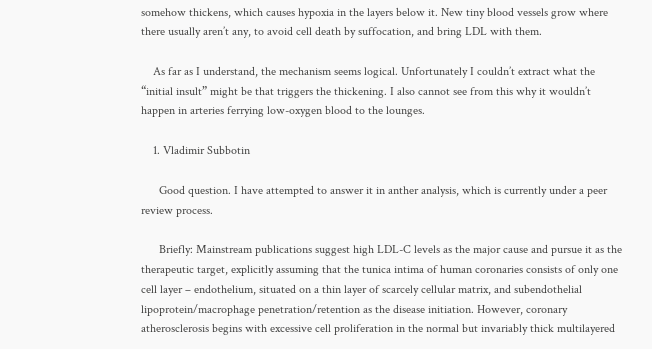somehow thickens, which causes hypoxia in the layers below it. New tiny blood vessels grow where there usually aren’t any, to avoid cell death by suffocation, and bring LDL with them.

    As far as I understand, the mechanism seems logical. Unfortunately I couldn’t extract what the “initial insult” might be that triggers the thickening. I also cannot see from this why it wouldn’t happen in arteries ferrying low-oxygen blood to the lounges.

    1. Vladimir Subbotin

      Good question. I have attempted to answer it in anther analysis, which is currently under a peer review process.

      Briefly: Mainstream publications suggest high LDL-C levels as the major cause and pursue it as the therapeutic target, explicitly assuming that the tunica intima of human coronaries consists of only one cell layer – endothelium, situated on a thin layer of scarcely cellular matrix, and subendothelial lipoprotein/macrophage penetration/retention as the disease initiation. However, coronary atherosclerosis begins with excessive cell proliferation in the normal but invariably thick multilayered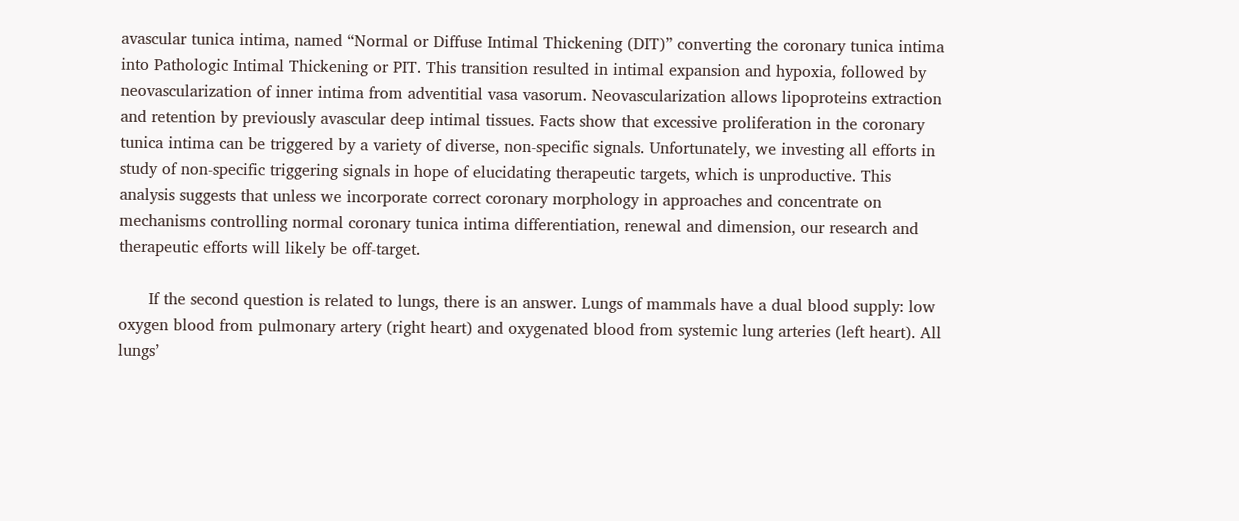avascular tunica intima, named “Normal or Diffuse Intimal Thickening (DIT)” converting the coronary tunica intima into Pathologic Intimal Thickening or PIT. This transition resulted in intimal expansion and hypoxia, followed by neovascularization of inner intima from adventitial vasa vasorum. Neovascularization allows lipoproteins extraction and retention by previously avascular deep intimal tissues. Facts show that excessive proliferation in the coronary tunica intima can be triggered by a variety of diverse, non-specific signals. Unfortunately, we investing all efforts in study of non-specific triggering signals in hope of elucidating therapeutic targets, which is unproductive. This analysis suggests that unless we incorporate correct coronary morphology in approaches and concentrate on mechanisms controlling normal coronary tunica intima differentiation, renewal and dimension, our research and therapeutic efforts will likely be off-target.

      If the second question is related to lungs, there is an answer. Lungs of mammals have a dual blood supply: low oxygen blood from pulmonary artery (right heart) and oxygenated blood from systemic lung arteries (left heart). All lungs’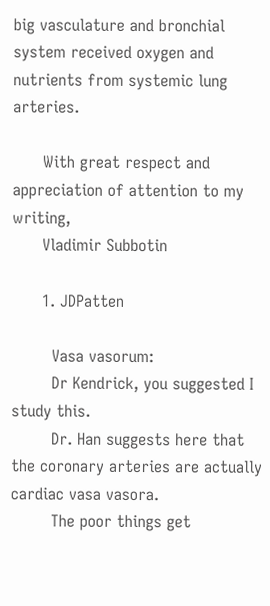big vasculature and bronchial system received oxygen and nutrients from systemic lung arteries.

      With great respect and appreciation of attention to my writing,
      Vladimir Subbotin

      1. JDPatten

        Vasa vasorum:
        Dr Kendrick, you suggested I study this.
        Dr. Han suggests here that the coronary arteries are actually cardiac vasa vasora.
        The poor things get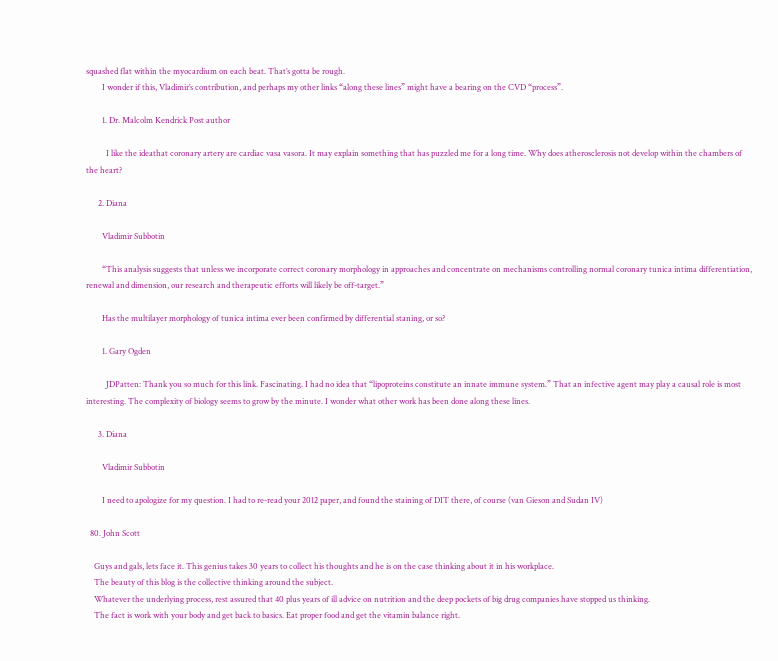squashed flat within the myocardium on each beat. That’s gotta be rough.
        I wonder if this, Vladimir’s contribution, and perhaps my other links “along these lines” might have a bearing on the CVD “process”.

        1. Dr. Malcolm Kendrick Post author

          I like the ideathat coronary artery are cardiac vasa vasora. It may explain something that has puzzled me for a long time. Why does atherosclerosis not develop within the chambers of the heart?

      2. Diana

        Vladimir Subbotin

        “This analysis suggests that unless we incorporate correct coronary morphology in approaches and concentrate on mechanisms controlling normal coronary tunica intima differentiation, renewal and dimension, our research and therapeutic efforts will likely be off-target.”

        Has the multilayer morphology of tunica intima ever been confirmed by differential staning, or so?

        1. Gary Ogden

          JDPatten: Thank you so much for this link. Fascinating. I had no idea that “lipoproteins constitute an innate immune system.” That an infective agent may play a causal role is most interesting. The complexity of biology seems to grow by the minute. I wonder what other work has been done along these lines.

      3. Diana

        Vladimir Subbotin

        I need to apologize for my question. I had to re-read your 2012 paper, and found the staining of DIT there, of course (van Gieson and Sudan IV)

  80. John Scott

    Guys and gals, lets face it. This genius takes 30 years to collect his thoughts and he is on the case thinking about it in his workplace.
    The beauty of this blog is the collective thinking around the subject.
    Whatever the underlying process, rest assured that 40 plus years of ill advice on nutrition and the deep pockets of big drug companies have stopped us thinking.
    The fact is work with your body and get back to basics. Eat proper food and get the vitamin balance right.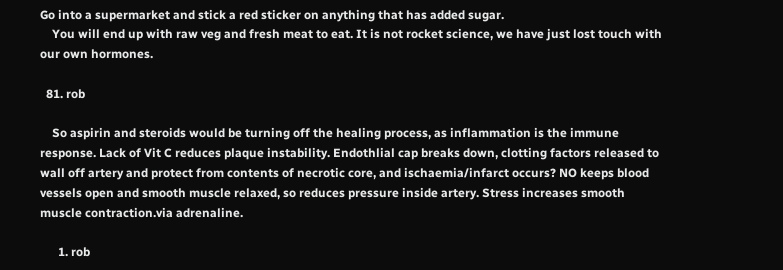Go into a supermarket and stick a red sticker on anything that has added sugar.
    You will end up with raw veg and fresh meat to eat. It is not rocket science, we have just lost touch with our own hormones.

  81. rob

    So aspirin and steroids would be turning off the healing process, as inflammation is the immune response. Lack of Vit C reduces plaque instability. Endothlial cap breaks down, clotting factors released to wall off artery and protect from contents of necrotic core, and ischaemia/infarct occurs? NO keeps blood vessels open and smooth muscle relaxed, so reduces pressure inside artery. Stress increases smooth muscle contraction.via adrenaline.

      1. rob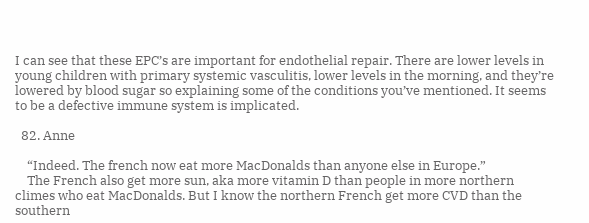I can see that these EPC’s are important for endothelial repair. There are lower levels in young children with primary systemic vasculitis, lower levels in the morning, and they’re lowered by blood sugar so explaining some of the conditions you’ve mentioned. It seems to be a defective immune system is implicated.

  82. Anne

    “Indeed. The french now eat more MacDonalds than anyone else in Europe.”
    The French also get more sun, aka more vitamin D than people in more northern climes who eat MacDonalds. But I know the northern French get more CVD than the southern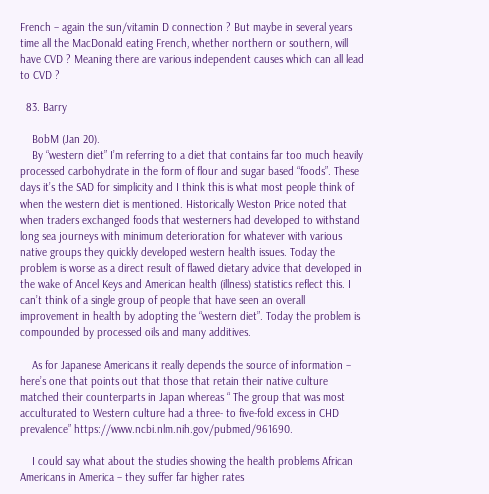French – again the sun/vitamin D connection ? But maybe in several years time all the MacDonald eating French, whether northern or southern, will have CVD ? Meaning there are various independent causes which can all lead to CVD ?

  83. Barry

    BobM (Jan 20).
    By “western diet” I’m referring to a diet that contains far too much heavily processed carbohydrate in the form of flour and sugar based “foods”. These days it’s the SAD for simplicity and I think this is what most people think of when the western diet is mentioned. Historically Weston Price noted that when traders exchanged foods that westerners had developed to withstand long sea journeys with minimum deterioration for whatever with various native groups they quickly developed western health issues. Today the problem is worse as a direct result of flawed dietary advice that developed in the wake of Ancel Keys and American health (illness) statistics reflect this. I can’t think of a single group of people that have seen an overall improvement in health by adopting the “western diet”. Today the problem is compounded by processed oils and many additives.

    As for Japanese Americans it really depends the source of information – here’s one that points out that those that retain their native culture matched their counterparts in Japan whereas “ The group that was most acculturated to Western culture had a three- to five-fold excess in CHD prevalence” https://www.ncbi.nlm.nih.gov/pubmed/961690.

    I could say what about the studies showing the health problems African Americans in America – they suffer far higher rates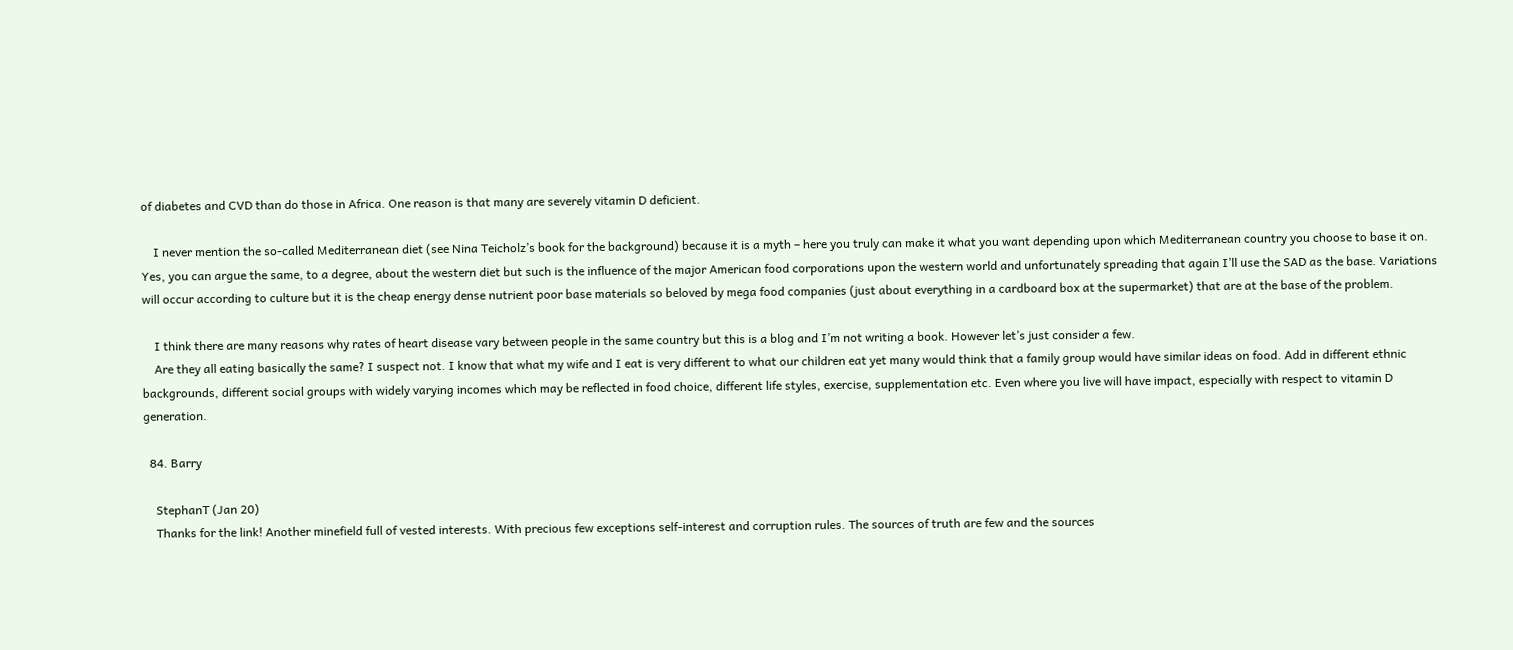of diabetes and CVD than do those in Africa. One reason is that many are severely vitamin D deficient.

    I never mention the so-called Mediterranean diet (see Nina Teicholz’s book for the background) because it is a myth – here you truly can make it what you want depending upon which Mediterranean country you choose to base it on. Yes, you can argue the same, to a degree, about the western diet but such is the influence of the major American food corporations upon the western world and unfortunately spreading that again I’ll use the SAD as the base. Variations will occur according to culture but it is the cheap energy dense nutrient poor base materials so beloved by mega food companies (just about everything in a cardboard box at the supermarket) that are at the base of the problem.

    I think there are many reasons why rates of heart disease vary between people in the same country but this is a blog and I’m not writing a book. However let’s just consider a few.
    Are they all eating basically the same? I suspect not. I know that what my wife and I eat is very different to what our children eat yet many would think that a family group would have similar ideas on food. Add in different ethnic backgrounds, different social groups with widely varying incomes which may be reflected in food choice, different life styles, exercise, supplementation etc. Even where you live will have impact, especially with respect to vitamin D generation.

  84. Barry

    StephanT (Jan 20)
    Thanks for the link! Another minefield full of vested interests. With precious few exceptions self-interest and corruption rules. The sources of truth are few and the sources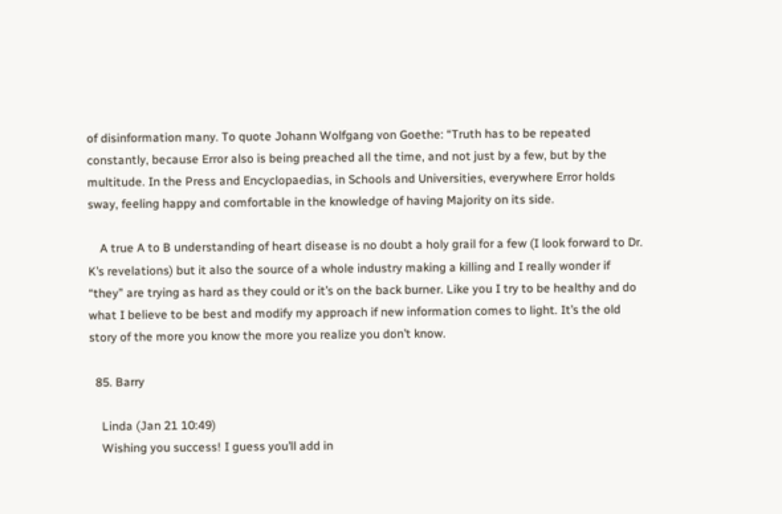of disinformation many. To quote Johann Wolfgang von Goethe: “Truth has to be repeated constantly, because Error also is being preached all the time, and not just by a few, but by the multitude. In the Press and Encyclopaedias, in Schools and Universities, everywhere Error holds sway, feeling happy and comfortable in the knowledge of having Majority on its side.

    A true A to B understanding of heart disease is no doubt a holy grail for a few (I look forward to Dr. K’s revelations) but it also the source of a whole industry making a killing and I really wonder if “they” are trying as hard as they could or it’s on the back burner. Like you I try to be healthy and do what I believe to be best and modify my approach if new information comes to light. It’s the old story of the more you know the more you realize you don’t know.

  85. Barry

    Linda (Jan 21 10:49)
    Wishing you success! I guess you’ll add in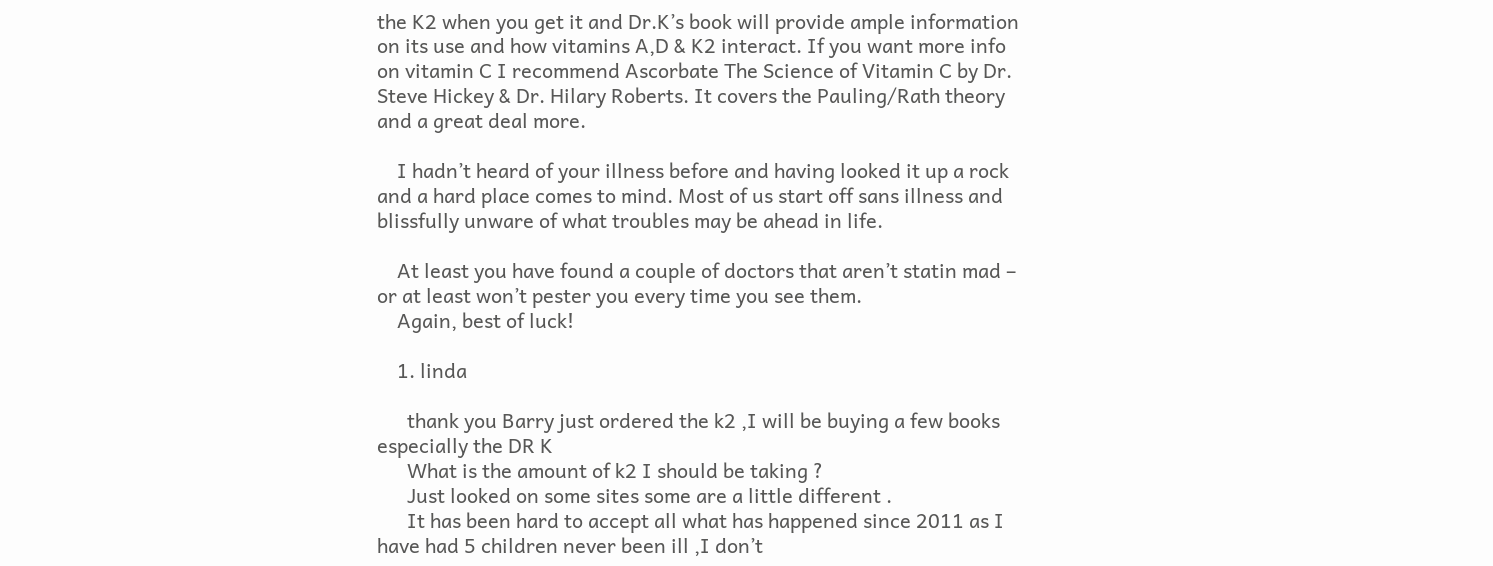the K2 when you get it and Dr.K’s book will provide ample information on its use and how vitamins A,D & K2 interact. If you want more info on vitamin C I recommend Ascorbate The Science of Vitamin C by Dr. Steve Hickey & Dr. Hilary Roberts. It covers the Pauling/Rath theory and a great deal more.

    I hadn’t heard of your illness before and having looked it up a rock and a hard place comes to mind. Most of us start off sans illness and blissfully unware of what troubles may be ahead in life.

    At least you have found a couple of doctors that aren’t statin mad – or at least won’t pester you every time you see them.
    Again, best of luck!

    1. linda

      thank you Barry just ordered the k2 ,I will be buying a few books especially the DR K
      What is the amount of k2 I should be taking ?
      Just looked on some sites some are a little different .
      It has been hard to accept all what has happened since 2011 as I have had 5 children never been ill ,I don’t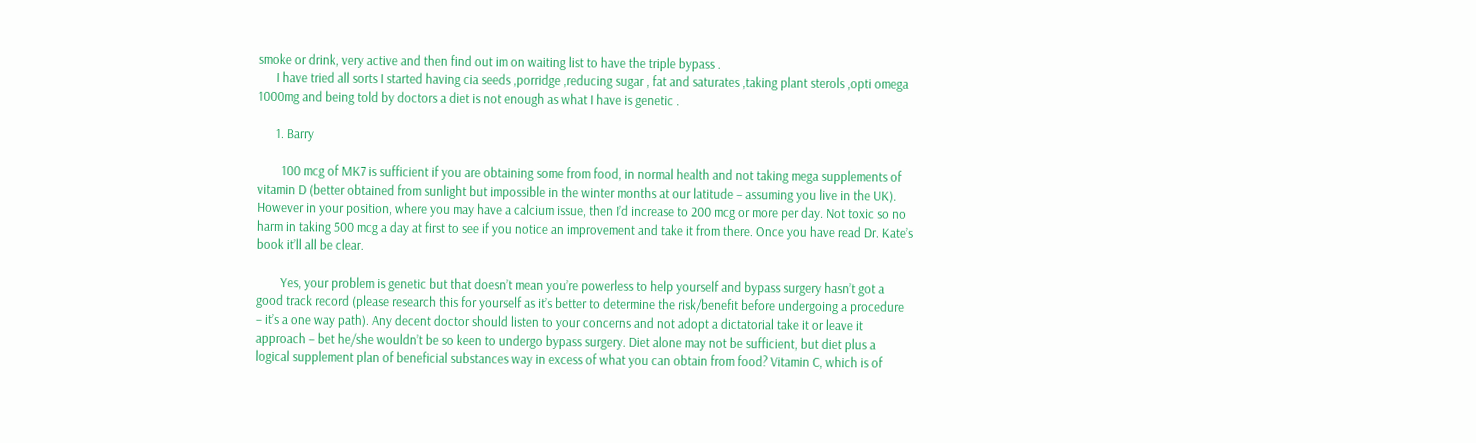smoke or drink, very active and then find out im on waiting list to have the triple bypass .
      I have tried all sorts I started having cia seeds ,porridge ,reducing sugar , fat and saturates ,taking plant sterols ,opti omega 1000mg and being told by doctors a diet is not enough as what I have is genetic .

      1. Barry

        100 mcg of MK7 is sufficient if you are obtaining some from food, in normal health and not taking mega supplements of vitamin D (better obtained from sunlight but impossible in the winter months at our latitude – assuming you live in the UK). However in your position, where you may have a calcium issue, then I’d increase to 200 mcg or more per day. Not toxic so no harm in taking 500 mcg a day at first to see if you notice an improvement and take it from there. Once you have read Dr. Kate’s book it’ll all be clear.

        Yes, your problem is genetic but that doesn’t mean you’re powerless to help yourself and bypass surgery hasn’t got a good track record (please research this for yourself as it’s better to determine the risk/benefit before undergoing a procedure – it’s a one way path). Any decent doctor should listen to your concerns and not adopt a dictatorial take it or leave it approach – bet he/she wouldn’t be so keen to undergo bypass surgery. Diet alone may not be sufficient, but diet plus a logical supplement plan of beneficial substances way in excess of what you can obtain from food? Vitamin C, which is of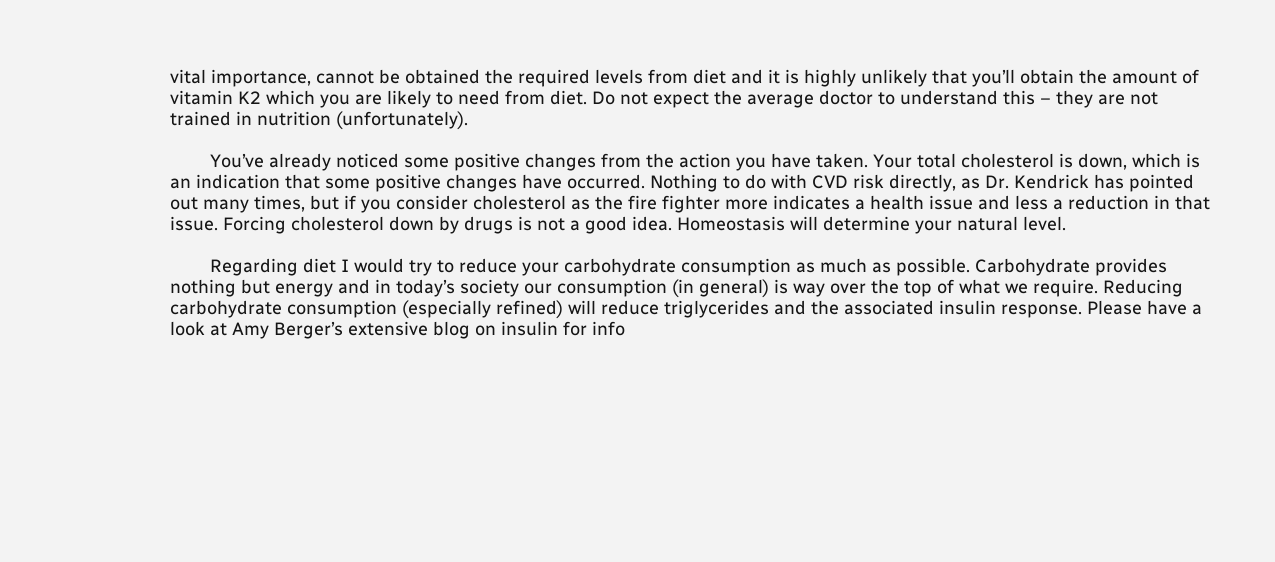vital importance, cannot be obtained the required levels from diet and it is highly unlikely that you’ll obtain the amount of vitamin K2 which you are likely to need from diet. Do not expect the average doctor to understand this – they are not trained in nutrition (unfortunately).

        You’ve already noticed some positive changes from the action you have taken. Your total cholesterol is down, which is an indication that some positive changes have occurred. Nothing to do with CVD risk directly, as Dr. Kendrick has pointed out many times, but if you consider cholesterol as the fire fighter more indicates a health issue and less a reduction in that issue. Forcing cholesterol down by drugs is not a good idea. Homeostasis will determine your natural level.

        Regarding diet I would try to reduce your carbohydrate consumption as much as possible. Carbohydrate provides nothing but energy and in today’s society our consumption (in general) is way over the top of what we require. Reducing carbohydrate consumption (especially refined) will reduce triglycerides and the associated insulin response. Please have a look at Amy Berger’s extensive blog on insulin for info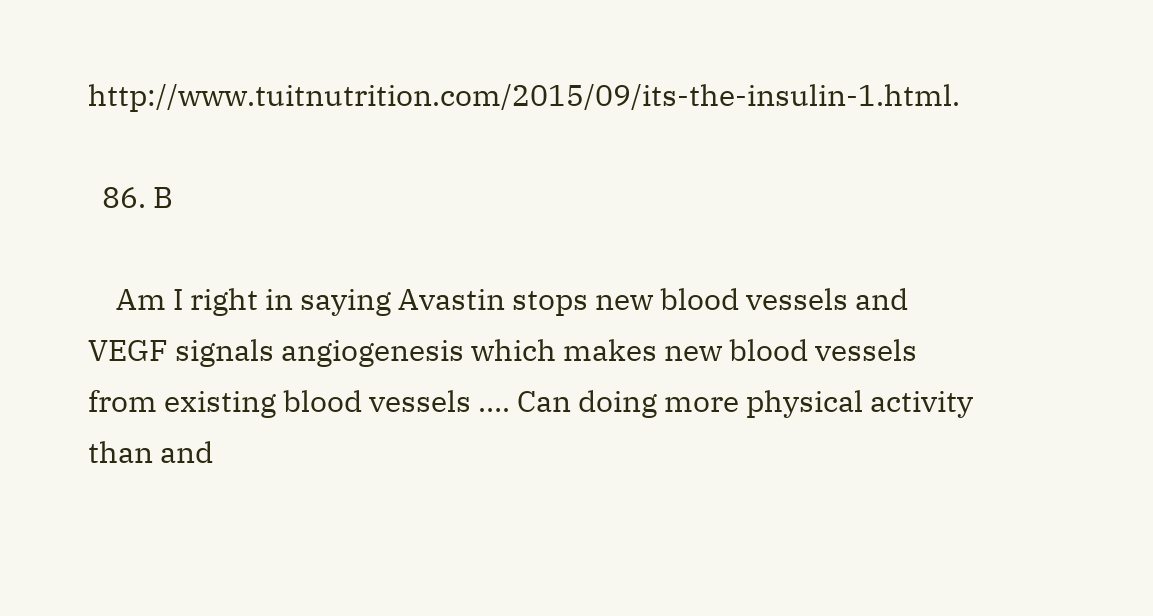http://www.tuitnutrition.com/2015/09/its-the-insulin-1.html.

  86. B

    Am I right in saying Avastin stops new blood vessels and VEGF signals angiogenesis which makes new blood vessels from existing blood vessels …. Can doing more physical activity than and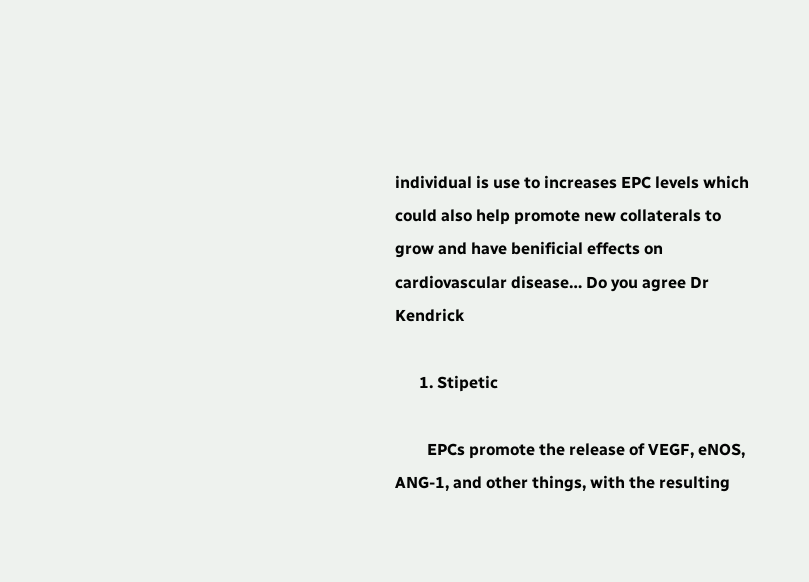individual is use to increases EPC levels which could also help promote new collaterals to grow and have benificial effects on cardiovascular disease… Do you agree Dr Kendrick

      1. Stipetic

        EPCs promote the release of VEGF, eNOS, ANG-1, and other things, with the resulting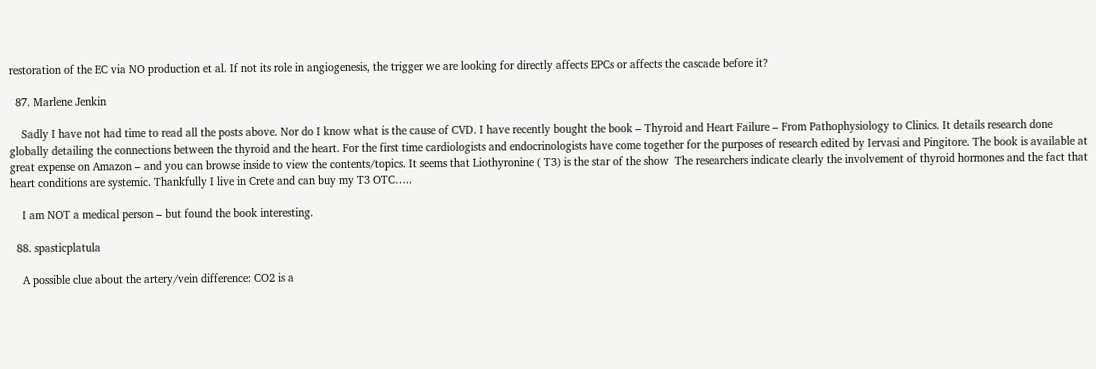restoration of the EC via NO production et al. If not its role in angiogenesis, the trigger we are looking for directly affects EPCs or affects the cascade before it?

  87. Marlene Jenkin

    Sadly I have not had time to read all the posts above. Nor do I know what is the cause of CVD. I have recently bought the book – Thyroid and Heart Failure – From Pathophysiology to Clinics. It details research done globally detailing the connections between the thyroid and the heart. For the first time cardiologists and endocrinologists have come together for the purposes of research edited by Iervasi and Pingitore. The book is available at great expense on Amazon – and you can browse inside to view the contents/topics. It seems that Liothyronine ( T3) is the star of the show  The researchers indicate clearly the involvement of thyroid hormones and the fact that heart conditions are systemic. Thankfully I live in Crete and can buy my T3 OTC…..

    I am NOT a medical person – but found the book interesting.

  88. spasticplatula

    A possible clue about the artery/vein difference: CO2 is a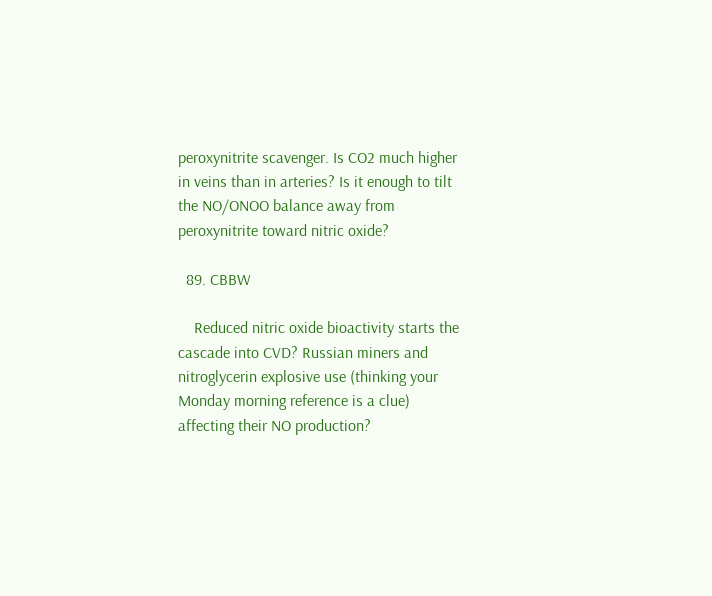peroxynitrite scavenger. Is CO2 much higher in veins than in arteries? Is it enough to tilt the NO/ONOO balance away from peroxynitrite toward nitric oxide?

  89. CBBW

    Reduced nitric oxide bioactivity starts the cascade into CVD? Russian miners and nitroglycerin explosive use (thinking your Monday morning reference is a clue) affecting their NO production?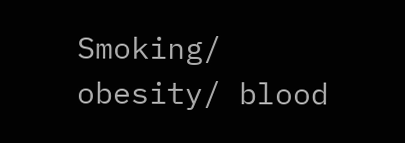Smoking/ obesity/ blood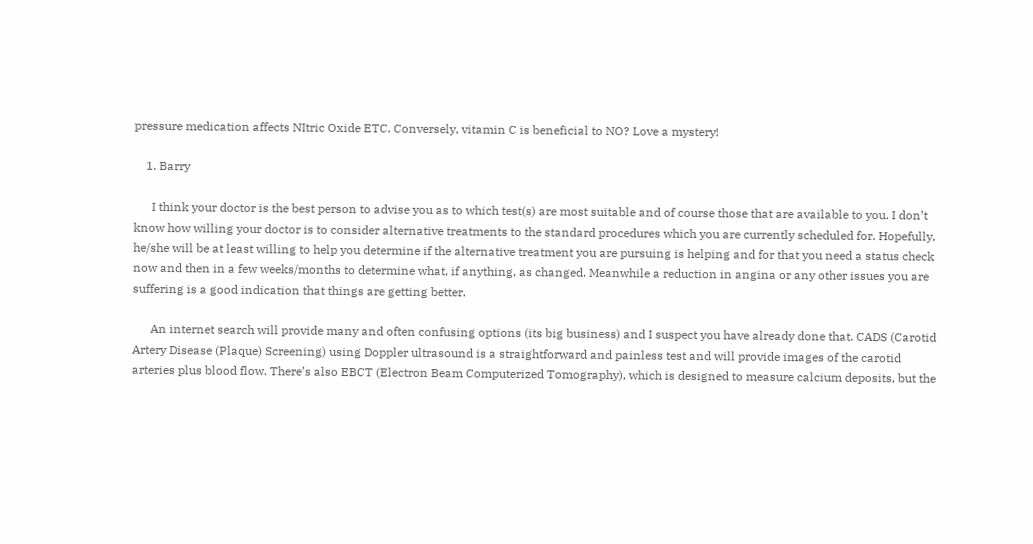pressure medication affects NItric Oxide ETC. Conversely, vitamin C is beneficial to NO? Love a mystery!

    1. Barry

      I think your doctor is the best person to advise you as to which test(s) are most suitable and of course those that are available to you. I don’t know how willing your doctor is to consider alternative treatments to the standard procedures which you are currently scheduled for. Hopefully, he/she will be at least willing to help you determine if the alternative treatment you are pursuing is helping and for that you need a status check now and then in a few weeks/months to determine what, if anything, as changed. Meanwhile a reduction in angina or any other issues you are suffering is a good indication that things are getting better.

      An internet search will provide many and often confusing options (its big business) and I suspect you have already done that. CADS (Carotid Artery Disease (Plaque) Screening) using Doppler ultrasound is a straightforward and painless test and will provide images of the carotid arteries plus blood flow. There’s also EBCT (Electron Beam Computerized Tomography), which is designed to measure calcium deposits, but the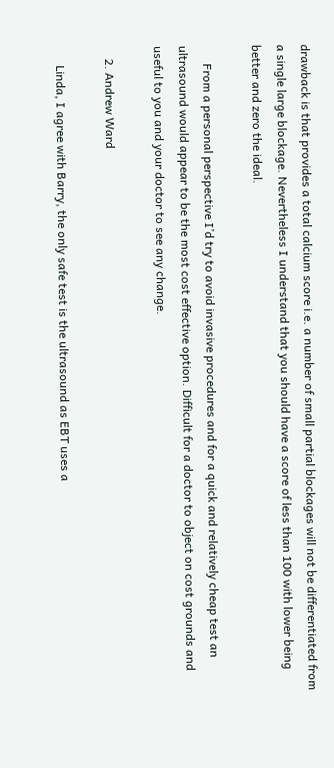drawback is that provides a total calcium score i.e. a number of small partial blockages will not be differentiated from a single large blockage. Nevertheless I understand that you should have a score of less than 100 with lower being better and zero the ideal.

      From a personal perspective I’d try to avoid invasive procedures and for a quick and relatively cheap test an ultrasound would appear to be the most cost effective option. Difficult for a doctor to object on cost grounds and useful to you and your doctor to see any change.

    2. Andrew Ward

      Linda, I agree with Barry, the only safe test is the ultrasound as EBT uses a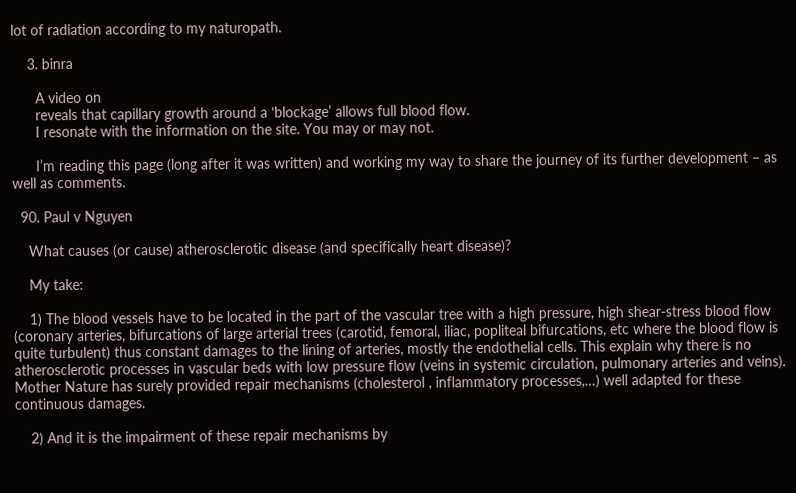lot of radiation according to my naturopath.

    3. binra

      A video on
      reveals that capillary growth around a ‘blockage’ allows full blood flow.
      I resonate with the information on the site. You may or may not.

      I’m reading this page (long after it was written) and working my way to share the journey of its further development – as well as comments.

  90. Paul v Nguyen

    What causes (or cause) atherosclerotic disease (and specifically heart disease)?

    My take:

    1) The blood vessels have to be located in the part of the vascular tree with a high pressure, high shear-stress blood flow (coronary arteries, bifurcations of large arterial trees (carotid, femoral, iliac, popliteal bifurcations, etc where the blood flow is quite turbulent) thus constant damages to the lining of arteries, mostly the endothelial cells. This explain why there is no atherosclerotic processes in vascular beds with low pressure flow (veins in systemic circulation, pulmonary arteries and veins). Mother Nature has surely provided repair mechanisms (cholesterol , inflammatory processes,…) well adapted for these continuous damages.

    2) And it is the impairment of these repair mechanisms by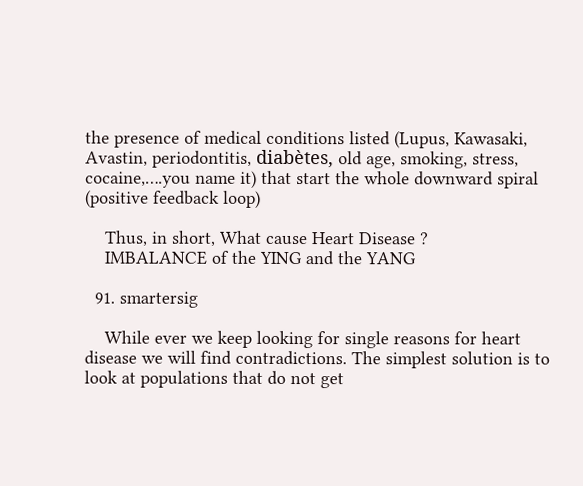the presence of medical conditions listed (Lupus, Kawasaki, Avastin, periodontitis, diabètes, old age, smoking, stress, cocaine,….you name it) that start the whole downward spiral (positive feedback loop)

    Thus, in short, What cause Heart Disease ?
    IMBALANCE of the YING and the YANG

  91. smartersig

    While ever we keep looking for single reasons for heart disease we will find contradictions. The simplest solution is to look at populations that do not get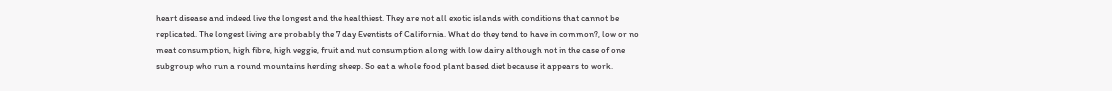heart disease and indeed live the longest and the healthiest. They are not all exotic islands with conditions that cannot be replicated. The longest living are probably the 7 day Eventists of California. What do they tend to have in common?, low or no meat consumption, high fibre, high veggie, fruit and nut consumption along with low dairy although not in the case of one subgroup who run a round mountains herding sheep. So eat a whole food plant based diet because it appears to work.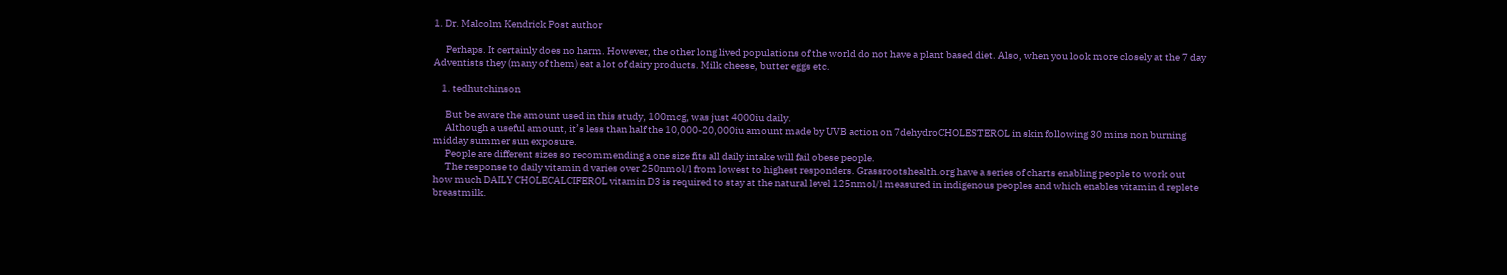1. Dr. Malcolm Kendrick Post author

      Perhaps. It certainly does no harm. However, the other long lived populations of the world do not have a plant based diet. Also, when you look more closely at the 7 day Adventists they (many of them) eat a lot of dairy products. Milk cheese, butter eggs etc.

    1. tedhutchinson

      But be aware the amount used in this study, 100mcg, was just 4000iu daily.
      Although a useful amount, it’s less than half the 10,000-20,000iu amount made by UVB action on 7dehydroCHOLESTEROL in skin following 30 mins non burning midday summer sun exposure.
      People are different sizes so recommending a one size fits all daily intake will fail obese people.
      The response to daily vitamin d varies over 250nmol/l from lowest to highest responders. Grassrootshealth.org have a series of charts enabling people to work out how much DAILY CHOLECALCIFEROL vitamin D3 is required to stay at the natural level 125nmol/l measured in indigenous peoples and which enables vitamin d replete breastmilk.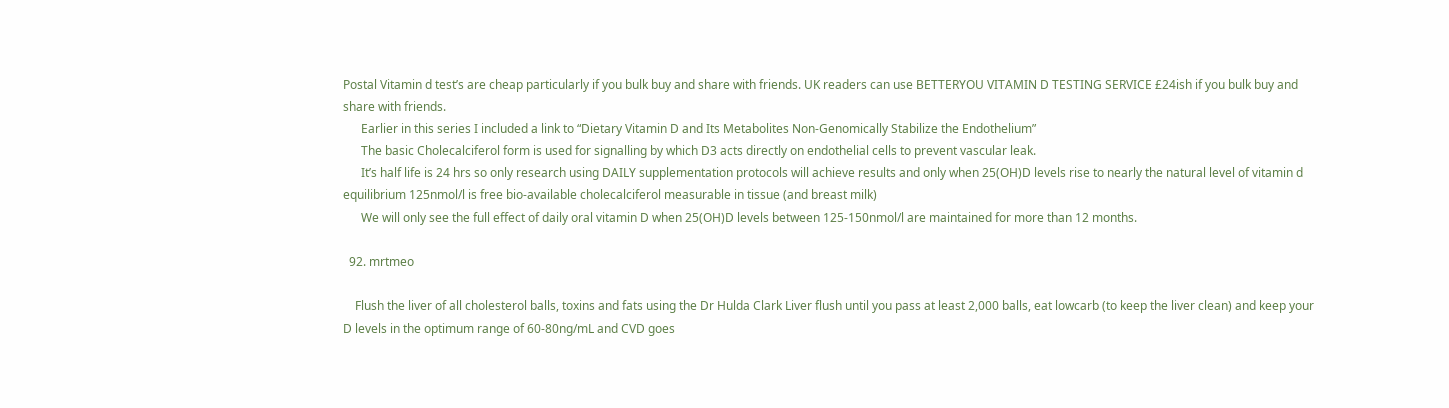Postal Vitamin d test’s are cheap particularly if you bulk buy and share with friends. UK readers can use BETTERYOU VITAMIN D TESTING SERVICE £24ish if you bulk buy and share with friends.
      Earlier in this series I included a link to “Dietary Vitamin D and Its Metabolites Non-Genomically Stabilize the Endothelium”
      The basic Cholecalciferol form is used for signalling by which D3 acts directly on endothelial cells to prevent vascular leak.
      It’s half life is 24 hrs so only research using DAILY supplementation protocols will achieve results and only when 25(OH)D levels rise to nearly the natural level of vitamin d equilibrium 125nmol/l is free bio-available cholecalciferol measurable in tissue (and breast milk)
      We will only see the full effect of daily oral vitamin D when 25(OH)D levels between 125-150nmol/l are maintained for more than 12 months.

  92. mrtmeo

    Flush the liver of all cholesterol balls, toxins and fats using the Dr Hulda Clark Liver flush until you pass at least 2,000 balls, eat lowcarb (to keep the liver clean) and keep your D levels in the optimum range of 60-80ng/mL and CVD goes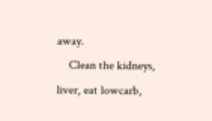away.
    Clean the kidneys, liver, eat lowcarb,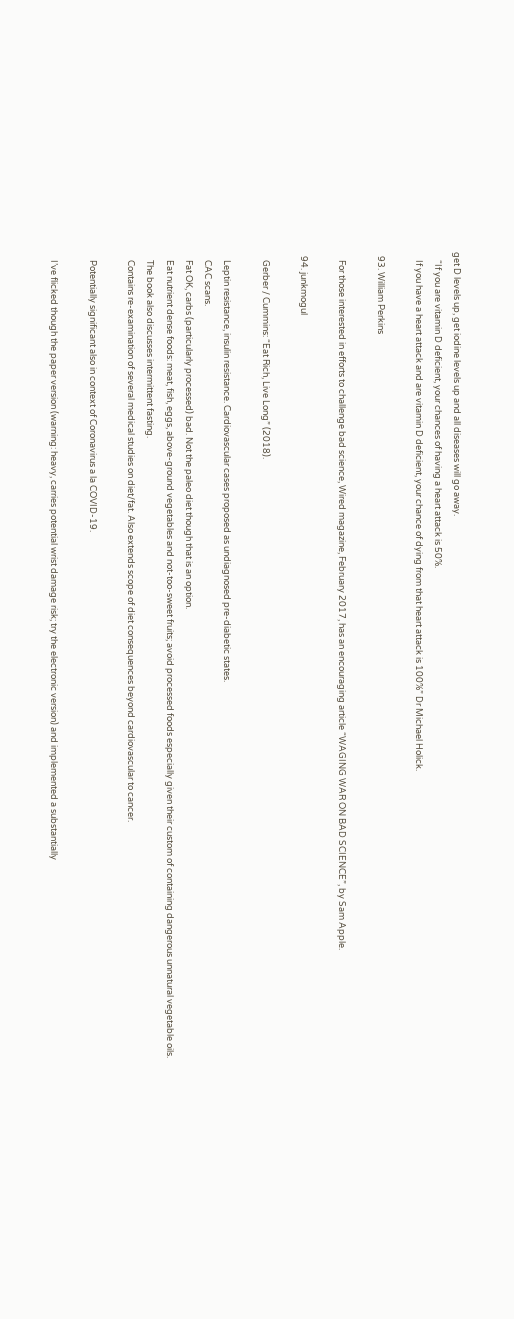get D levels up, get iodine levels up and all diseases will go away.
    “If you are vitamin D deficient, your chances of having a heart attack is 50%.
    If you have a heart attack and are vitamin D deficient, your chance of dying from that heart attack is 100%” Dr Michael Holick.

  93. William Perkins

    For those interested in efforts to challenge bad science, Wired magazine, February 2017, has an encouraging article “WAGING WAR ON BAD SCIENCE”, by Sam Apple.

  94. junkmogul

    Gerber / Cummins: “Eat Rich, Live Long” (2018).

    Leptin resistance, insulin resistance. Cardiovascular cases proposed as undiagnosed pre-diabetic states.
    CAC scans.
    Fat OK, carbs (particularly processed) bad. Not the paleo diet though that is an option.
    Eat nutrient dense foods: meat, fish, eggs, above-ground vegetables and not-too-sweet fruits; avoid processed foods especially given their custom of containing dangerous unnatural vegetable oils.
    The book also discusses intermittent fasting.
    Contains re-examination of several medical studies on diet/fat. Also extends scope of diet consequences beyond cardiovascular to cancer.

    Potentially significant also in context of Coronavirus a la COVID-19.

    I’ve flicked though the paper version (warning: heavy, carries potential wrist damage risk; try the electronic version) and implemented a substantially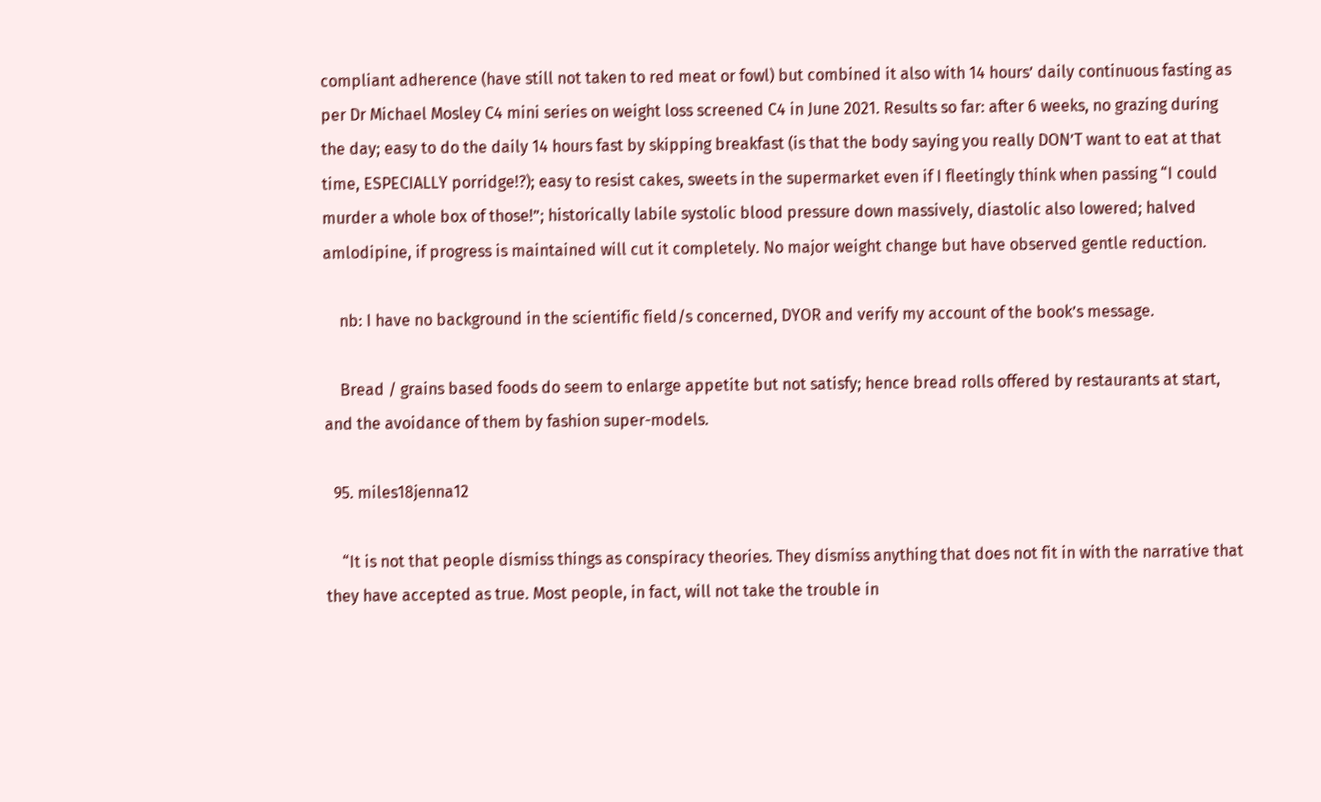compliant adherence (have still not taken to red meat or fowl) but combined it also with 14 hours’ daily continuous fasting as per Dr Michael Mosley C4 mini series on weight loss screened C4 in June 2021. Results so far: after 6 weeks, no grazing during the day; easy to do the daily 14 hours fast by skipping breakfast (is that the body saying you really DON’T want to eat at that time, ESPECIALLY porridge!?); easy to resist cakes, sweets in the supermarket even if I fleetingly think when passing “I could murder a whole box of those!”; historically labile systolic blood pressure down massively, diastolic also lowered; halved amlodipine, if progress is maintained will cut it completely. No major weight change but have observed gentle reduction.

    nb: I have no background in the scientific field/s concerned, DYOR and verify my account of the book’s message.

    Bread / grains based foods do seem to enlarge appetite but not satisfy; hence bread rolls offered by restaurants at start, and the avoidance of them by fashion super-models.

  95. miles18jenna12

    “It is not that people dismiss things as conspiracy theories. They dismiss anything that does not fit in with the narrative that they have accepted as true. Most people, in fact, will not take the trouble in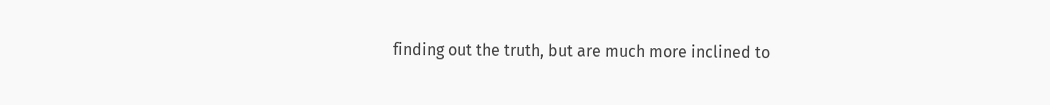finding out the truth, but are much more inclined to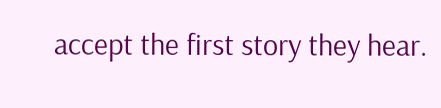accept the first story they hear.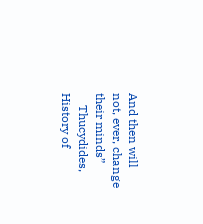And then will not, ever, change their minds”
    Thucydides, History of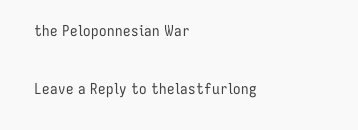the Peloponnesian War


Leave a Reply to thelastfurlong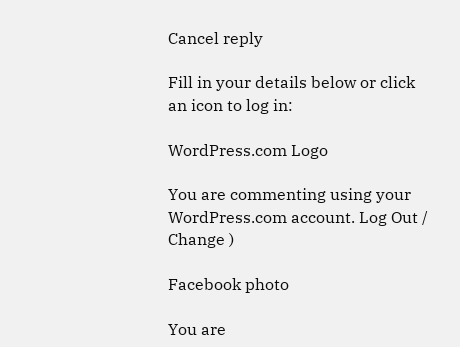Cancel reply

Fill in your details below or click an icon to log in:

WordPress.com Logo

You are commenting using your WordPress.com account. Log Out /  Change )

Facebook photo

You are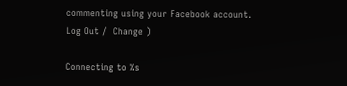commenting using your Facebook account. Log Out /  Change )

Connecting to %s